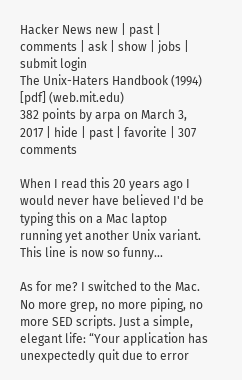Hacker News new | past | comments | ask | show | jobs | submit login
The Unix-Haters Handbook (1994) [pdf] (web.mit.edu)
382 points by arpa on March 3, 2017 | hide | past | favorite | 307 comments

When I read this 20 years ago I would never have believed I'd be typing this on a Mac laptop running yet another Unix variant. This line is now so funny...

As for me? I switched to the Mac. No more grep, no more piping, no more SED scripts. Just a simple, elegant life: “Your application has unexpectedly quit due to error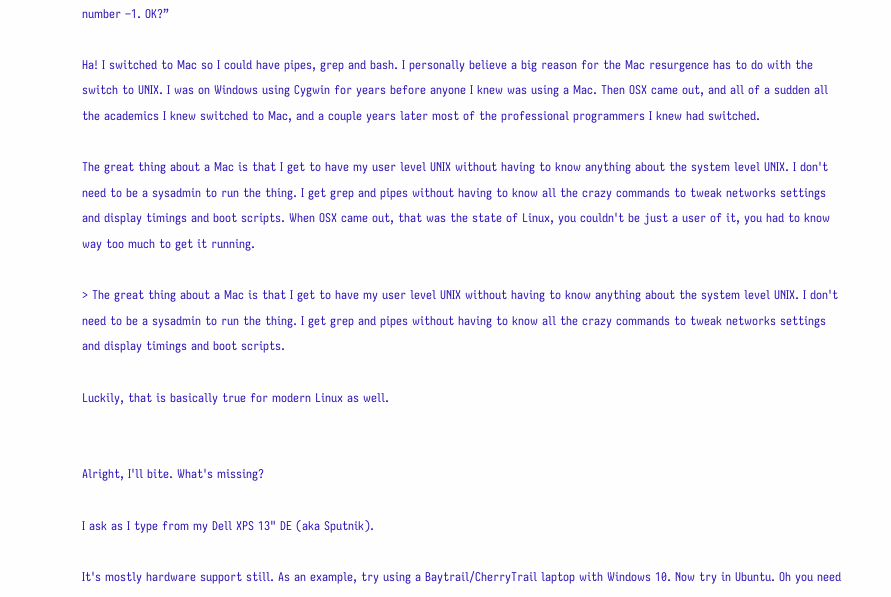number –1. OK?”

Ha! I switched to Mac so I could have pipes, grep and bash. I personally believe a big reason for the Mac resurgence has to do with the switch to UNIX. I was on Windows using Cygwin for years before anyone I knew was using a Mac. Then OSX came out, and all of a sudden all the academics I knew switched to Mac, and a couple years later most of the professional programmers I knew had switched.

The great thing about a Mac is that I get to have my user level UNIX without having to know anything about the system level UNIX. I don't need to be a sysadmin to run the thing. I get grep and pipes without having to know all the crazy commands to tweak networks settings and display timings and boot scripts. When OSX came out, that was the state of Linux, you couldn't be just a user of it, you had to know way too much to get it running.

> The great thing about a Mac is that I get to have my user level UNIX without having to know anything about the system level UNIX. I don't need to be a sysadmin to run the thing. I get grep and pipes without having to know all the crazy commands to tweak networks settings and display timings and boot scripts.

Luckily, that is basically true for modern Linux as well.


Alright, I'll bite. What's missing?

I ask as I type from my Dell XPS 13" DE (aka Sputnik).

It's mostly hardware support still. As an example, try using a Baytrail/CherryTrail laptop with Windows 10. Now try in Ubuntu. Oh you need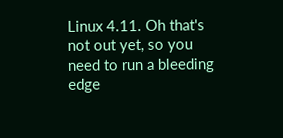Linux 4.11. Oh that's not out yet, so you need to run a bleeding edge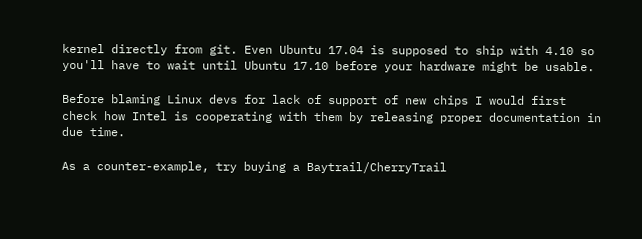kernel directly from git. Even Ubuntu 17.04 is supposed to ship with 4.10 so you'll have to wait until Ubuntu 17.10 before your hardware might be usable.

Before blaming Linux devs for lack of support of new chips I would first check how Intel is cooperating with them by releasing proper documentation in due time.

As a counter-example, try buying a Baytrail/CherryTrail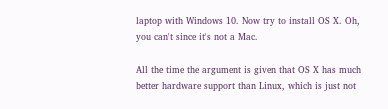laptop with Windows 10. Now try to install OS X. Oh, you can't since it's not a Mac.

All the time the argument is given that OS X has much better hardware support than Linux, which is just not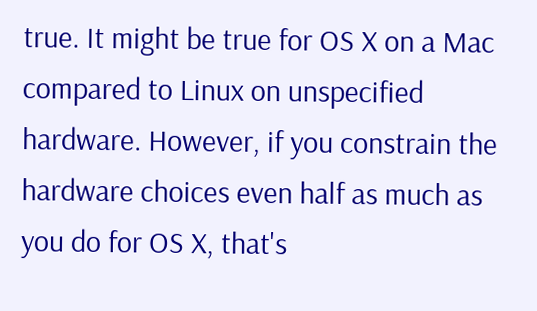true. It might be true for OS X on a Mac compared to Linux on unspecified hardware. However, if you constrain the hardware choices even half as much as you do for OS X, that's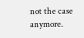not the case anymore.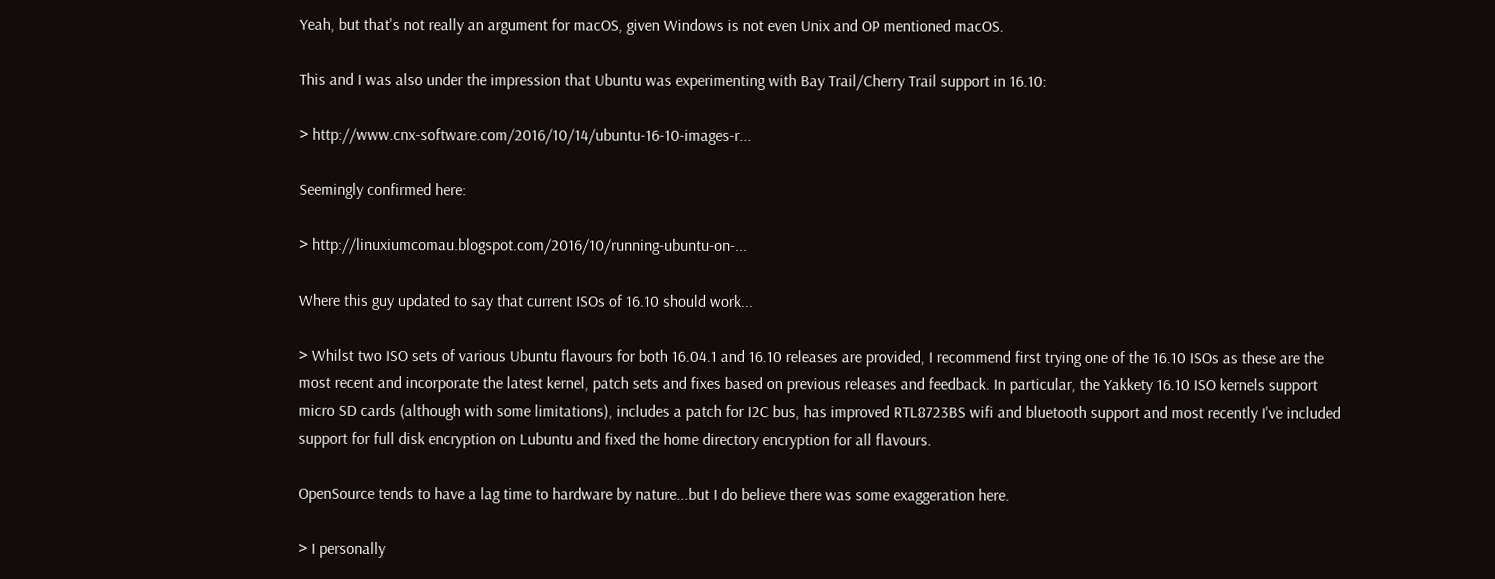Yeah, but that's not really an argument for macOS, given Windows is not even Unix and OP mentioned macOS.

This and I was also under the impression that Ubuntu was experimenting with Bay Trail/Cherry Trail support in 16.10:

> http://www.cnx-software.com/2016/10/14/ubuntu-16-10-images-r...

Seemingly confirmed here:

> http://linuxiumcomau.blogspot.com/2016/10/running-ubuntu-on-...

Where this guy updated to say that current ISOs of 16.10 should work...

> Whilst two ISO sets of various Ubuntu flavours for both 16.04.1 and 16.10 releases are provided, I recommend first trying one of the 16.10 ISOs as these are the most recent and incorporate the latest kernel, patch sets and fixes based on previous releases and feedback. In particular, the Yakkety 16.10 ISO kernels support micro SD cards (although with some limitations), includes a patch for I2C bus, has improved RTL8723BS wifi and bluetooth support and most recently I've included support for full disk encryption on Lubuntu and fixed the home directory encryption for all flavours.

OpenSource tends to have a lag time to hardware by nature...but I do believe there was some exaggeration here.

> I personally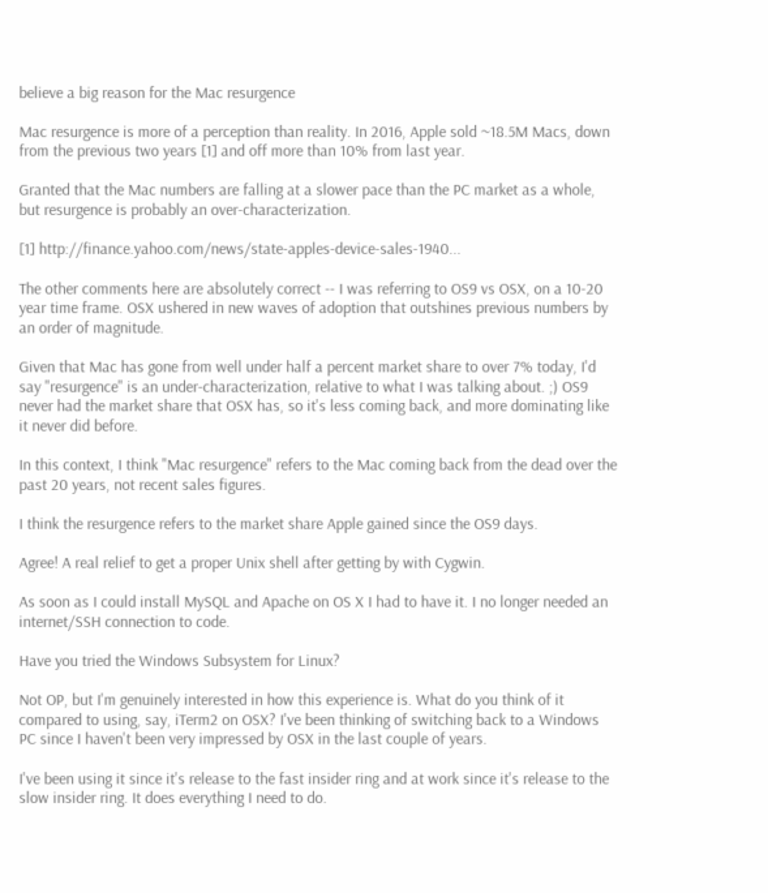believe a big reason for the Mac resurgence

Mac resurgence is more of a perception than reality. In 2016, Apple sold ~18.5M Macs, down from the previous two years [1] and off more than 10% from last year.

Granted that the Mac numbers are falling at a slower pace than the PC market as a whole, but resurgence is probably an over-characterization.

[1] http://finance.yahoo.com/news/state-apples-device-sales-1940...

The other comments here are absolutely correct -- I was referring to OS9 vs OSX, on a 10-20 year time frame. OSX ushered in new waves of adoption that outshines previous numbers by an order of magnitude.

Given that Mac has gone from well under half a percent market share to over 7% today, I'd say "resurgence" is an under-characterization, relative to what I was talking about. ;) OS9 never had the market share that OSX has, so it's less coming back, and more dominating like it never did before.

In this context, I think "Mac resurgence" refers to the Mac coming back from the dead over the past 20 years, not recent sales figures.

I think the resurgence refers to the market share Apple gained since the OS9 days.

Agree! A real relief to get a proper Unix shell after getting by with Cygwin.

As soon as I could install MySQL and Apache on OS X I had to have it. I no longer needed an internet/SSH connection to code.

Have you tried the Windows Subsystem for Linux?

Not OP, but I'm genuinely interested in how this experience is. What do you think of it compared to using, say, iTerm2 on OSX? I've been thinking of switching back to a Windows PC since I haven't been very impressed by OSX in the last couple of years.

I've been using it since it's release to the fast insider ring and at work since it's release to the slow insider ring. It does everything I need to do.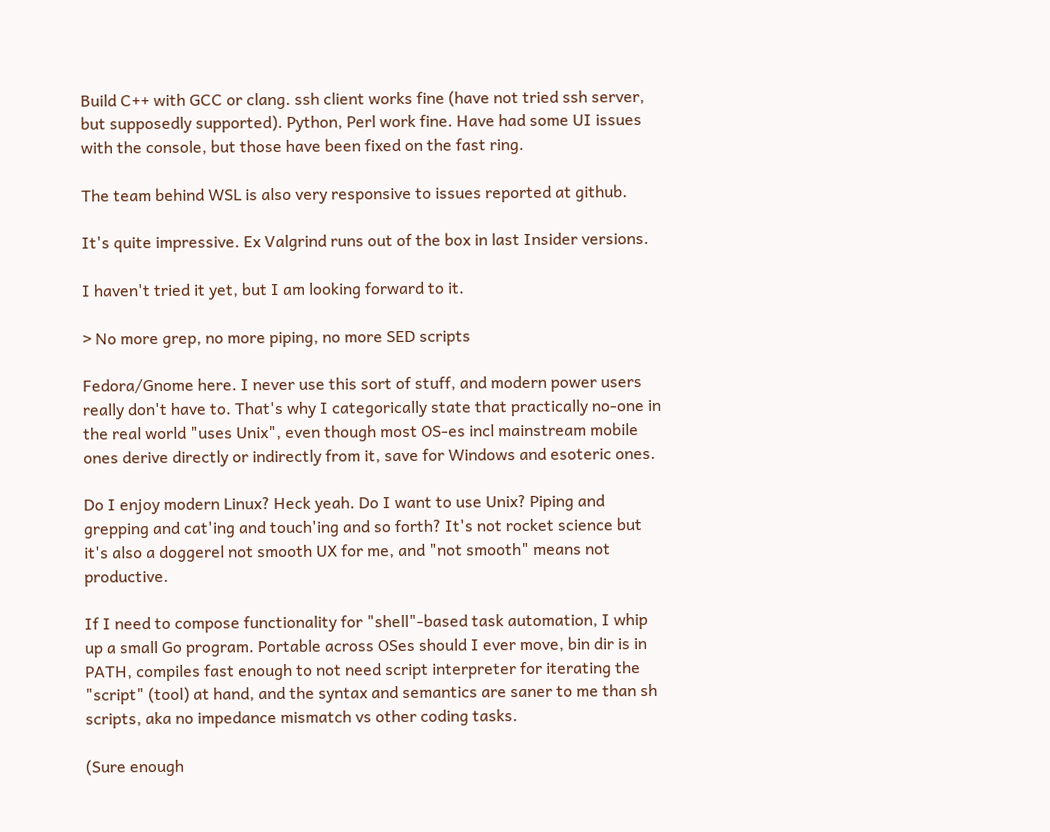Build C++ with GCC or clang. ssh client works fine (have not tried ssh server, but supposedly supported). Python, Perl work fine. Have had some UI issues with the console, but those have been fixed on the fast ring.

The team behind WSL is also very responsive to issues reported at github.

It's quite impressive. Ex Valgrind runs out of the box in last Insider versions.

I haven't tried it yet, but I am looking forward to it.

> No more grep, no more piping, no more SED scripts

Fedora/Gnome here. I never use this sort of stuff, and modern power users really don't have to. That's why I categorically state that practically no-one in the real world "uses Unix", even though most OS-es incl mainstream mobile ones derive directly or indirectly from it, save for Windows and esoteric ones.

Do I enjoy modern Linux? Heck yeah. Do I want to use Unix? Piping and grepping and cat'ing and touch'ing and so forth? It's not rocket science but it's also a doggerel not smooth UX for me, and "not smooth" means not productive.

If I need to compose functionality for "shell"-based task automation, I whip up a small Go program. Portable across OSes should I ever move, bin dir is in PATH, compiles fast enough to not need script interpreter for iterating the "script" (tool) at hand, and the syntax and semantics are saner to me than sh scripts, aka no impedance mismatch vs other coding tasks.

(Sure enough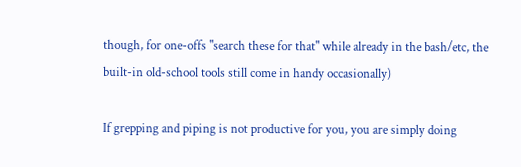though, for one-offs "search these for that" while already in the bash/etc, the built-in old-school tools still come in handy occasionally)

If grepping and piping is not productive for you, you are simply doing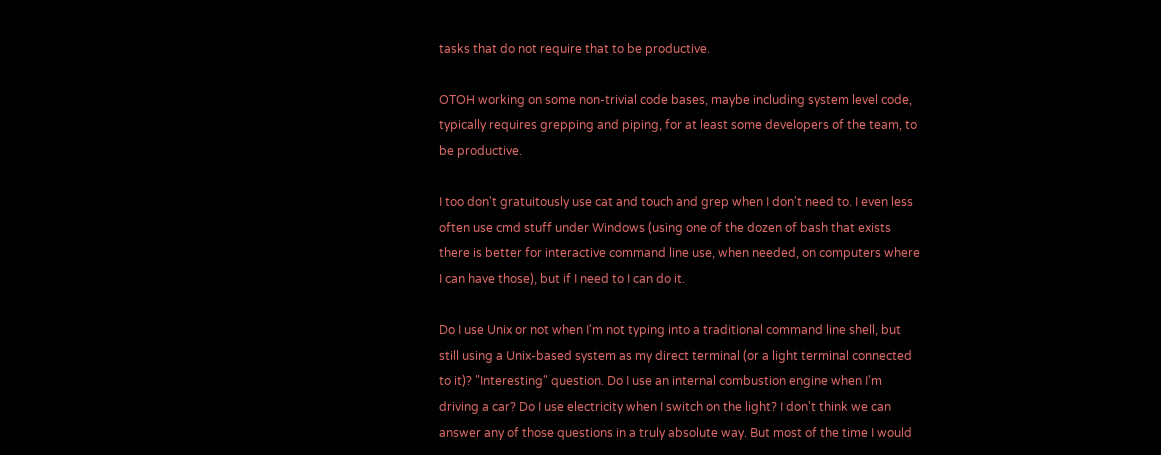tasks that do not require that to be productive.

OTOH working on some non-trivial code bases, maybe including system level code, typically requires grepping and piping, for at least some developers of the team, to be productive.

I too don't gratuitously use cat and touch and grep when I don't need to. I even less often use cmd stuff under Windows (using one of the dozen of bash that exists there is better for interactive command line use, when needed, on computers where I can have those), but if I need to I can do it.

Do I use Unix or not when I'm not typing into a traditional command line shell, but still using a Unix-based system as my direct terminal (or a light terminal connected to it)? "Interesting" question. Do I use an internal combustion engine when I'm driving a car? Do I use electricity when I switch on the light? I don't think we can answer any of those questions in a truly absolute way. But most of the time I would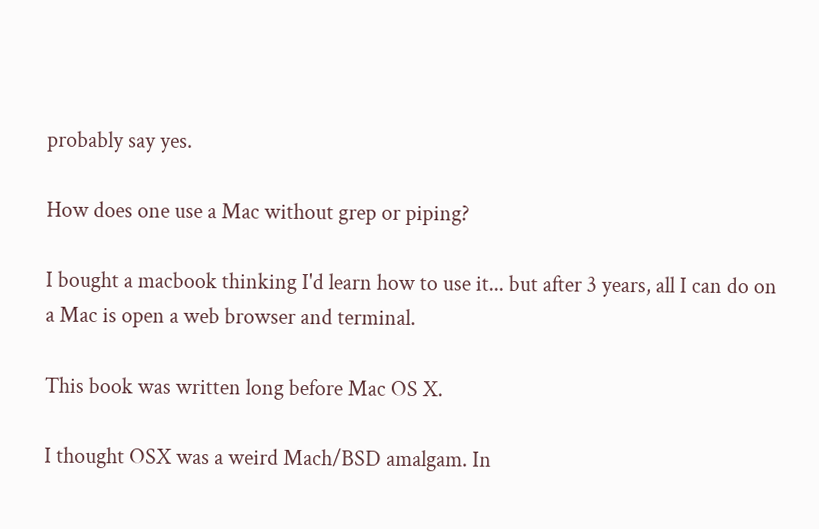probably say yes.

How does one use a Mac without grep or piping?

I bought a macbook thinking I'd learn how to use it... but after 3 years, all I can do on a Mac is open a web browser and terminal.

This book was written long before Mac OS X.

I thought OSX was a weird Mach/BSD amalgam. In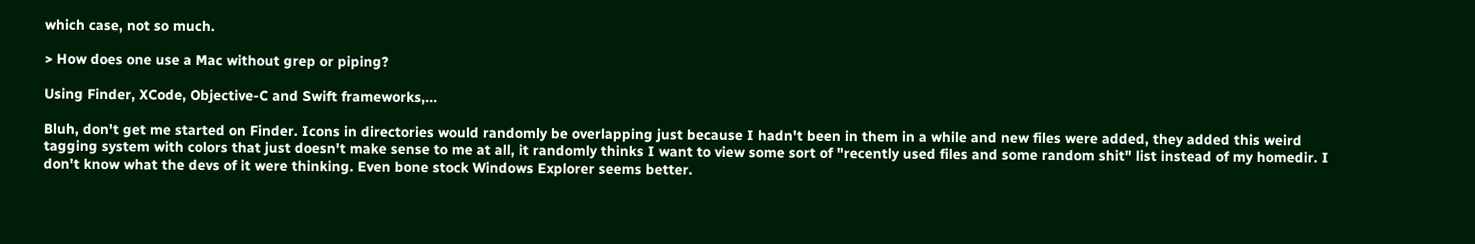which case, not so much.

> How does one use a Mac without grep or piping?

Using Finder, XCode, Objective-C and Swift frameworks,...

Bluh, don't get me started on Finder. Icons in directories would randomly be overlapping just because I hadn't been in them in a while and new files were added, they added this weird tagging system with colors that just doesn't make sense to me at all, it randomly thinks I want to view some sort of "recently used files and some random shit" list instead of my homedir. I don't know what the devs of it were thinking. Even bone stock Windows Explorer seems better.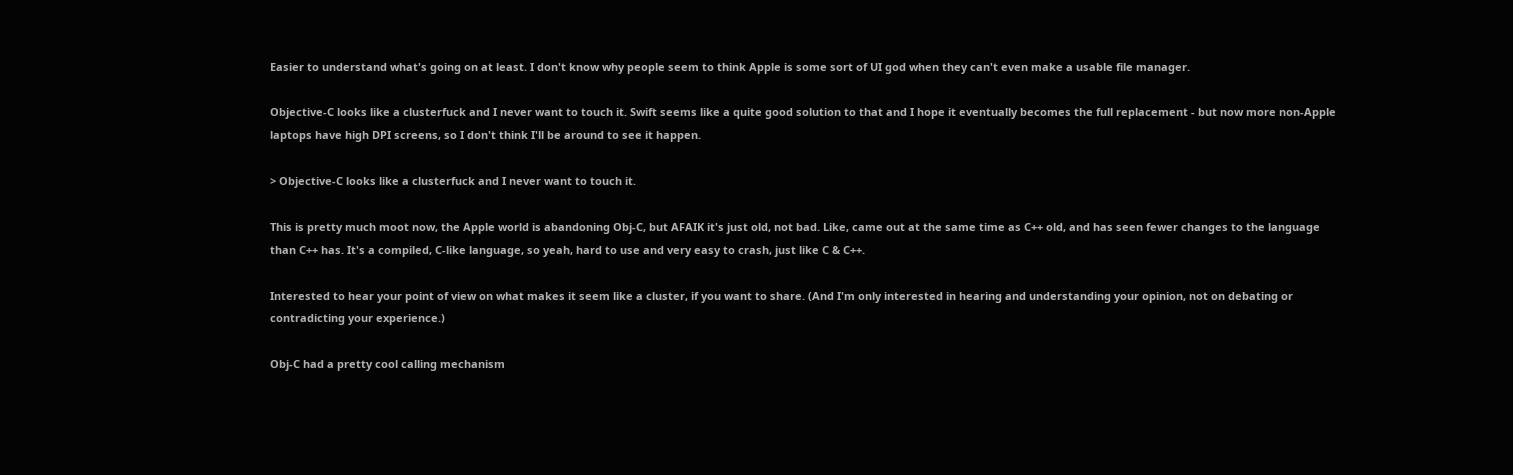Easier to understand what's going on at least. I don't know why people seem to think Apple is some sort of UI god when they can't even make a usable file manager.

Objective-C looks like a clusterfuck and I never want to touch it. Swift seems like a quite good solution to that and I hope it eventually becomes the full replacement - but now more non-Apple laptops have high DPI screens, so I don't think I'll be around to see it happen.

> Objective-C looks like a clusterfuck and I never want to touch it.

This is pretty much moot now, the Apple world is abandoning Obj-C, but AFAIK it's just old, not bad. Like, came out at the same time as C++ old, and has seen fewer changes to the language than C++ has. It's a compiled, C-like language, so yeah, hard to use and very easy to crash, just like C & C++.

Interested to hear your point of view on what makes it seem like a cluster, if you want to share. (And I'm only interested in hearing and understanding your opinion, not on debating or contradicting your experience.)

Obj-C had a pretty cool calling mechanism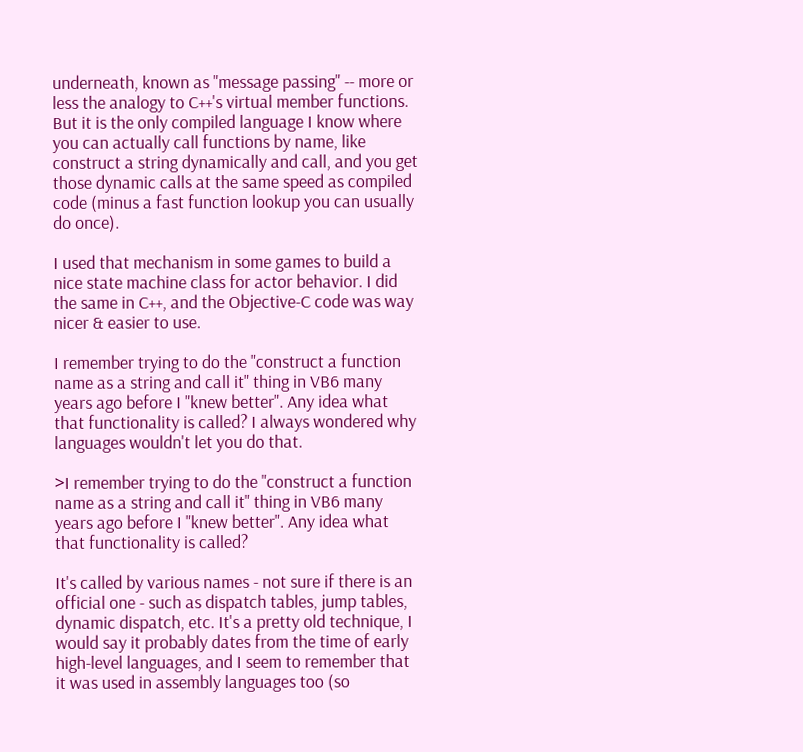underneath, known as "message passing" -- more or less the analogy to C++'s virtual member functions. But it is the only compiled language I know where you can actually call functions by name, like construct a string dynamically and call, and you get those dynamic calls at the same speed as compiled code (minus a fast function lookup you can usually do once).

I used that mechanism in some games to build a nice state machine class for actor behavior. I did the same in C++, and the Objective-C code was way nicer & easier to use.

I remember trying to do the "construct a function name as a string and call it" thing in VB6 many years ago before I "knew better". Any idea what that functionality is called? I always wondered why languages wouldn't let you do that.

>I remember trying to do the "construct a function name as a string and call it" thing in VB6 many years ago before I "knew better". Any idea what that functionality is called?

It's called by various names - not sure if there is an official one - such as dispatch tables, jump tables, dynamic dispatch, etc. It's a pretty old technique, I would say it probably dates from the time of early high-level languages, and I seem to remember that it was used in assembly languages too (so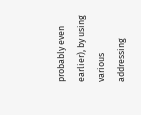probably even earlier), by using various addressing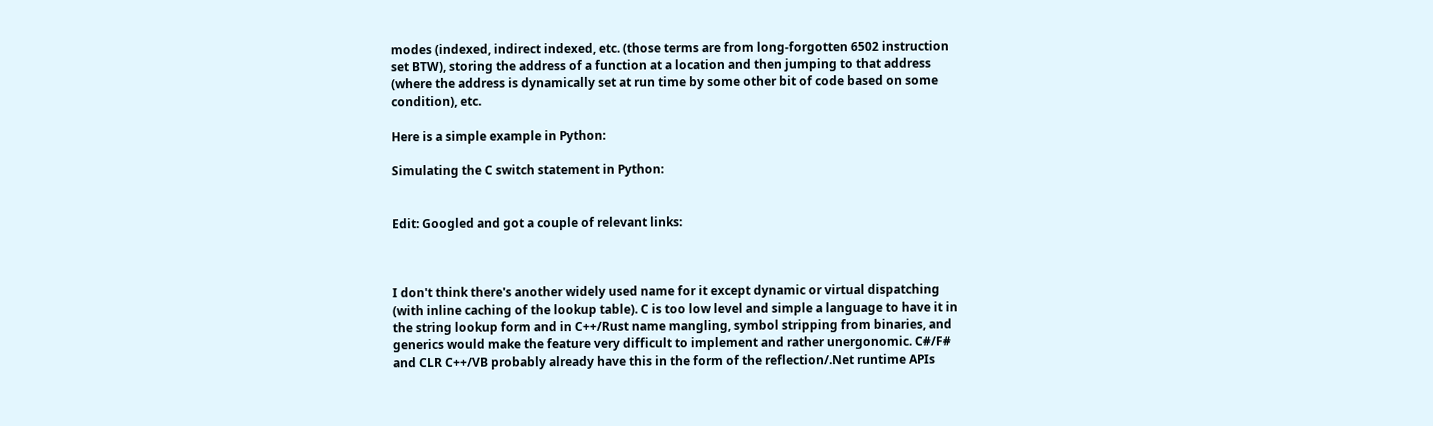modes (indexed, indirect indexed, etc. (those terms are from long-forgotten 6502 instruction set BTW), storing the address of a function at a location and then jumping to that address (where the address is dynamically set at run time by some other bit of code based on some condition), etc.

Here is a simple example in Python:

Simulating the C switch statement in Python:


Edit: Googled and got a couple of relevant links:



I don't think there's another widely used name for it except dynamic or virtual dispatching (with inline caching of the lookup table). C is too low level and simple a language to have it in the string lookup form and in C++/Rust name mangling, symbol stripping from binaries, and generics would make the feature very difficult to implement and rather unergonomic. C#/F# and CLR C++/VB probably already have this in the form of the reflection/.Net runtime APIs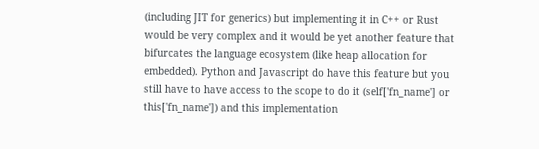(including JIT for generics) but implementing it in C++ or Rust would be very complex and it would be yet another feature that bifurcates the language ecosystem (like heap allocation for embedded). Python and Javascript do have this feature but you still have to have access to the scope to do it (self['fn_name'] or this['fn_name']) and this implementation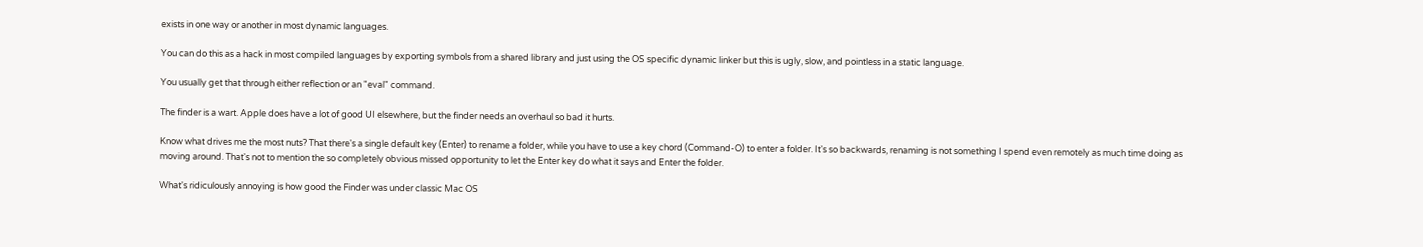exists in one way or another in most dynamic languages.

You can do this as a hack in most compiled languages by exporting symbols from a shared library and just using the OS specific dynamic linker but this is ugly, slow, and pointless in a static language.

You usually get that through either reflection or an "eval" command.

The finder is a wart. Apple does have a lot of good UI elsewhere, but the finder needs an overhaul so bad it hurts.

Know what drives me the most nuts? That there's a single default key (Enter) to rename a folder, while you have to use a key chord (Command-O) to enter a folder. It's so backwards, renaming is not something I spend even remotely as much time doing as moving around. That's not to mention the so completely obvious missed opportunity to let the Enter key do what it says and Enter the folder.

What's ridiculously annoying is how good the Finder was under classic Mac OS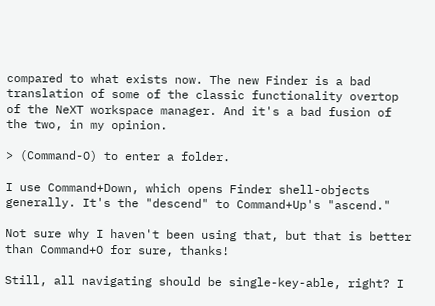compared to what exists now. The new Finder is a bad translation of some of the classic functionality overtop of the NeXT workspace manager. And it's a bad fusion of the two, in my opinion.

> (Command-O) to enter a folder.

I use Command+Down, which opens Finder shell-objects generally. It's the "descend" to Command+Up's "ascend."

Not sure why I haven't been using that, but that is better than Command+O for sure, thanks!

Still, all navigating should be single-key-able, right? I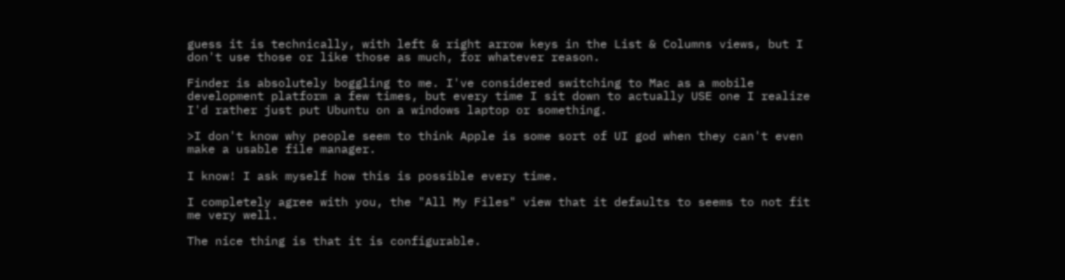guess it is technically, with left & right arrow keys in the List & Columns views, but I don't use those or like those as much, for whatever reason.

Finder is absolutely boggling to me. I've considered switching to Mac as a mobile development platform a few times, but every time I sit down to actually USE one I realize I'd rather just put Ubuntu on a windows laptop or something.

>I don't know why people seem to think Apple is some sort of UI god when they can't even make a usable file manager.

I know! I ask myself how this is possible every time.

I completely agree with you, the "All My Files" view that it defaults to seems to not fit me very well.

The nice thing is that it is configurable.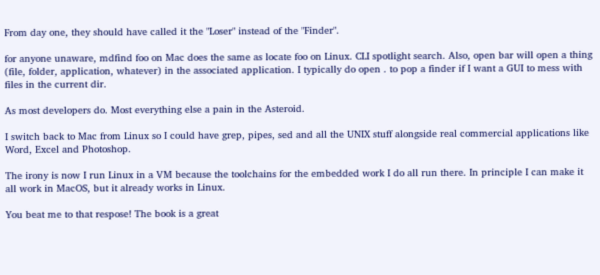From day one, they should have called it the "Loser" instead of the "Finder".

for anyone unaware, mdfind foo on Mac does the same as locate foo on Linux. CLI spotlight search. Also, open bar will open a thing (file, folder, application, whatever) in the associated application. I typically do open . to pop a finder if I want a GUI to mess with files in the current dir.

As most developers do. Most everything else a pain in the Asteroid.

I switch back to Mac from Linux so I could have grep, pipes, sed and all the UNIX stuff alongside real commercial applications like Word, Excel and Photoshop.

The irony is now I run Linux in a VM because the toolchains for the embedded work I do all run there. In principle I can make it all work in MacOS, but it already works in Linux.

You beat me to that respose! The book is a great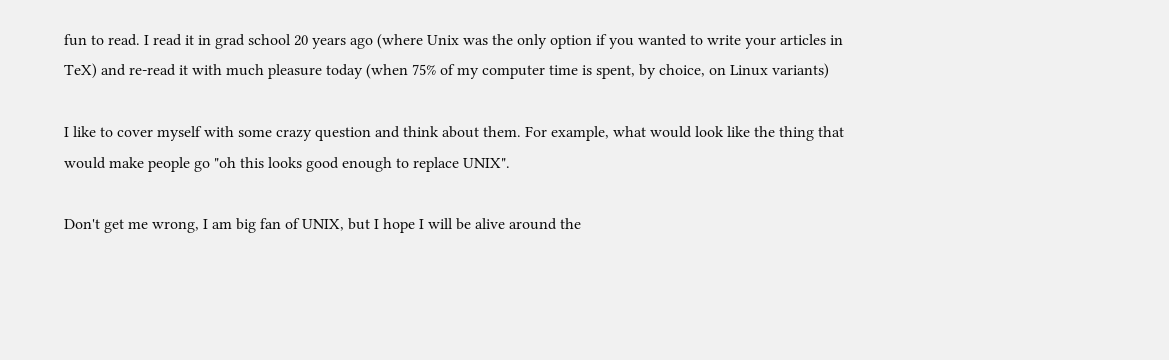fun to read. I read it in grad school 20 years ago (where Unix was the only option if you wanted to write your articles in TeX) and re-read it with much pleasure today (when 75% of my computer time is spent, by choice, on Linux variants)

I like to cover myself with some crazy question and think about them. For example, what would look like the thing that would make people go "oh this looks good enough to replace UNIX".

Don't get me wrong, I am big fan of UNIX, but I hope I will be alive around the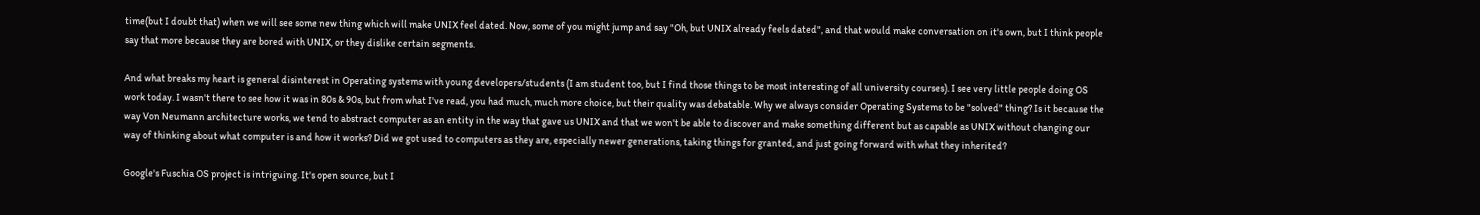time(but I doubt that) when we will see some new thing which will make UNIX feel dated. Now, some of you might jump and say "Oh, but UNIX already feels dated", and that would make conversation on it's own, but I think people say that more because they are bored with UNIX, or they dislike certain segments.

And what breaks my heart is general disinterest in Operating systems with young developers/students (I am student too, but I find those things to be most interesting of all university courses). I see very little people doing OS work today. I wasn't there to see how it was in 80s & 90s, but from what I've read, you had much, much more choice, but their quality was debatable. Why we always consider Operating Systems to be "solved" thing? Is it because the way Von Neumann architecture works, we tend to abstract computer as an entity in the way that gave us UNIX and that we won't be able to discover and make something different but as capable as UNIX without changing our way of thinking about what computer is and how it works? Did we got used to computers as they are, especially newer generations, taking things for granted, and just going forward with what they inherited?

Google's Fuschia OS project is intriguing. It's open source, but I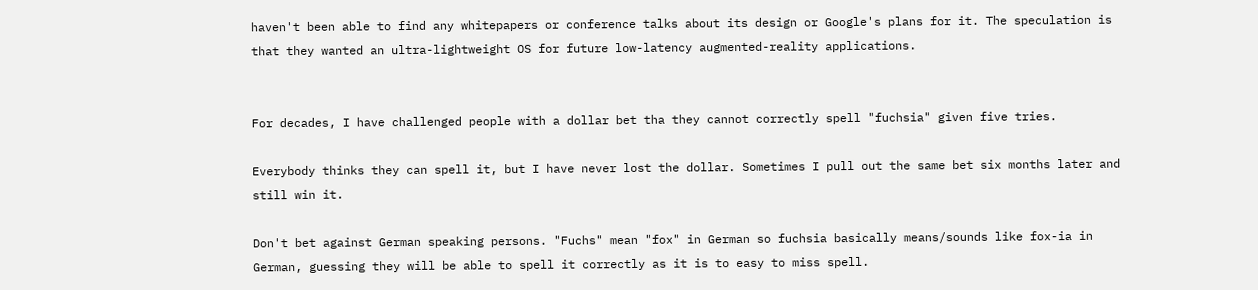haven't been able to find any whitepapers or conference talks about its design or Google's plans for it. The speculation is that they wanted an ultra-lightweight OS for future low-latency augmented-reality applications.


For decades, I have challenged people with a dollar bet tha they cannot correctly spell "fuchsia" given five tries.

Everybody thinks they can spell it, but I have never lost the dollar. Sometimes I pull out the same bet six months later and still win it.

Don't bet against German speaking persons. "Fuchs" mean "fox" in German so fuchsia basically means/sounds like fox-ia in German, guessing they will be able to spell it correctly as it is to easy to miss spell.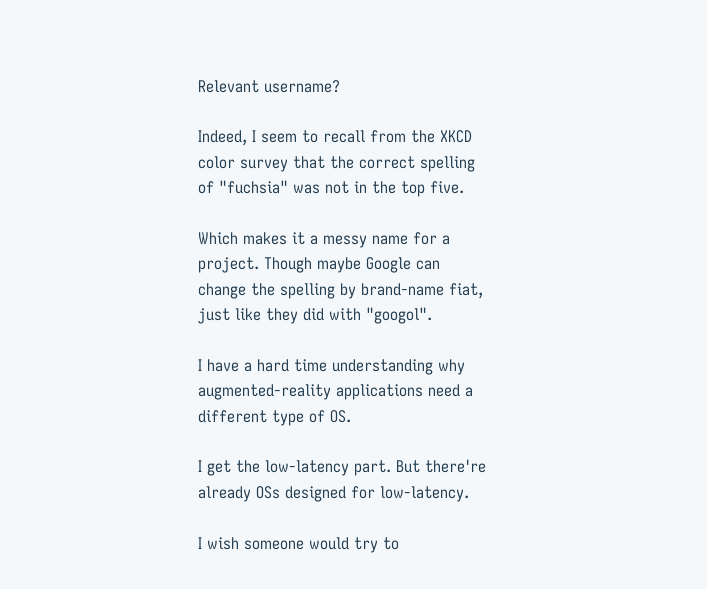Relevant username?

Indeed, I seem to recall from the XKCD color survey that the correct spelling of "fuchsia" was not in the top five.

Which makes it a messy name for a project. Though maybe Google can change the spelling by brand-name fiat, just like they did with "googol".

I have a hard time understanding why augmented-reality applications need a different type of OS.

I get the low-latency part. But there're already OSs designed for low-latency.

I wish someone would try to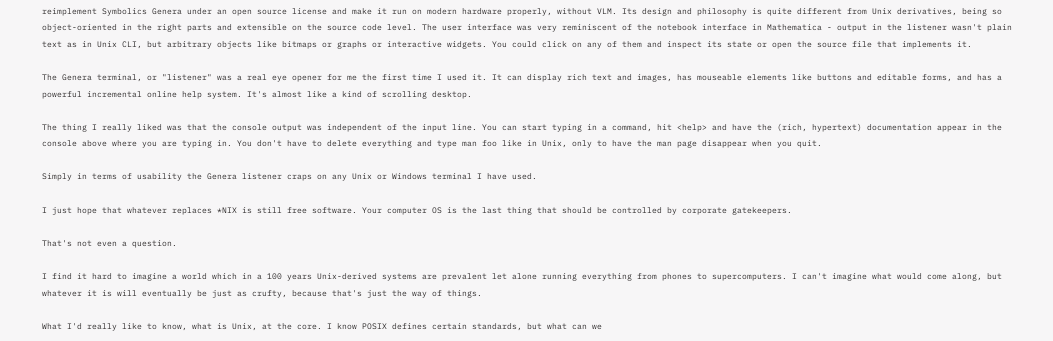reimplement Symbolics Genera under an open source license and make it run on modern hardware properly, without VLM. Its design and philosophy is quite different from Unix derivatives, being so object-oriented in the right parts and extensible on the source code level. The user interface was very reminiscent of the notebook interface in Mathematica - output in the listener wasn't plain text as in Unix CLI, but arbitrary objects like bitmaps or graphs or interactive widgets. You could click on any of them and inspect its state or open the source file that implements it.

The Genera terminal, or "listener" was a real eye opener for me the first time I used it. It can display rich text and images, has mouseable elements like buttons and editable forms, and has a powerful incremental online help system. It's almost like a kind of scrolling desktop.

The thing I really liked was that the console output was independent of the input line. You can start typing in a command, hit <help> and have the (rich, hypertext) documentation appear in the console above where you are typing in. You don't have to delete everything and type man foo like in Unix, only to have the man page disappear when you quit.

Simply in terms of usability the Genera listener craps on any Unix or Windows terminal I have used.

I just hope that whatever replaces *NIX is still free software. Your computer OS is the last thing that should be controlled by corporate gatekeepers.

That's not even a question.

I find it hard to imagine a world which in a 100 years Unix-derived systems are prevalent let alone running everything from phones to supercomputers. I can't imagine what would come along, but whatever it is will eventually be just as crufty, because that's just the way of things.

What I'd really like to know, what is Unix, at the core. I know POSIX defines certain standards, but what can we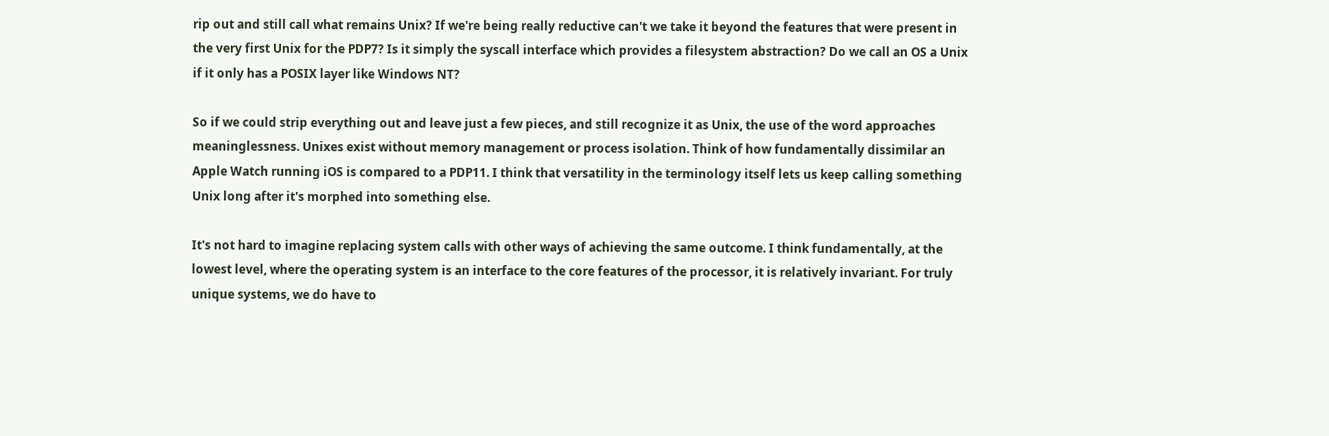rip out and still call what remains Unix? If we're being really reductive can't we take it beyond the features that were present in the very first Unix for the PDP7? Is it simply the syscall interface which provides a filesystem abstraction? Do we call an OS a Unix if it only has a POSIX layer like Windows NT?

So if we could strip everything out and leave just a few pieces, and still recognize it as Unix, the use of the word approaches meaninglessness. Unixes exist without memory management or process isolation. Think of how fundamentally dissimilar an Apple Watch running iOS is compared to a PDP11. I think that versatility in the terminology itself lets us keep calling something Unix long after it's morphed into something else.

It's not hard to imagine replacing system calls with other ways of achieving the same outcome. I think fundamentally, at the lowest level, where the operating system is an interface to the core features of the processor, it is relatively invariant. For truly unique systems, we do have to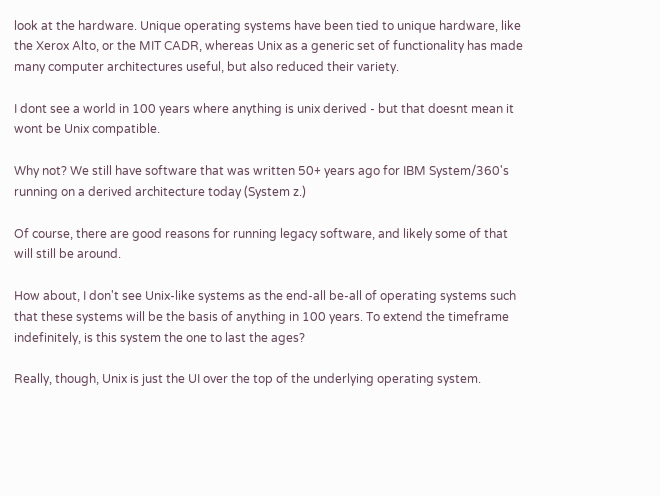look at the hardware. Unique operating systems have been tied to unique hardware, like the Xerox Alto, or the MIT CADR, whereas Unix as a generic set of functionality has made many computer architectures useful, but also reduced their variety.

I dont see a world in 100 years where anything is unix derived - but that doesnt mean it wont be Unix compatible.

Why not? We still have software that was written 50+ years ago for IBM System/360's running on a derived architecture today (System z.)

Of course, there are good reasons for running legacy software, and likely some of that will still be around.

How about, I don't see Unix-like systems as the end-all be-all of operating systems such that these systems will be the basis of anything in 100 years. To extend the timeframe indefinitely, is this system the one to last the ages?

Really, though, Unix is just the UI over the top of the underlying operating system.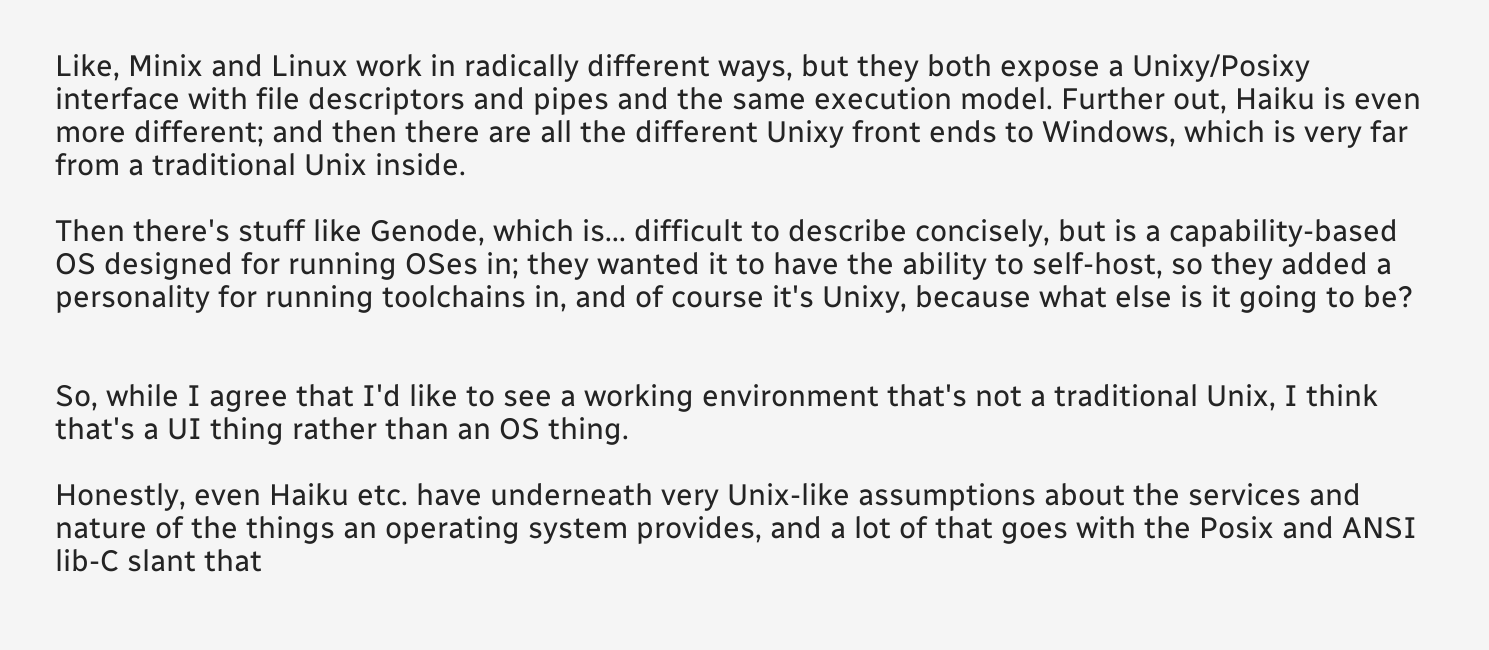Like, Minix and Linux work in radically different ways, but they both expose a Unixy/Posixy interface with file descriptors and pipes and the same execution model. Further out, Haiku is even more different; and then there are all the different Unixy front ends to Windows, which is very far from a traditional Unix inside.

Then there's stuff like Genode, which is... difficult to describe concisely, but is a capability-based OS designed for running OSes in; they wanted it to have the ability to self-host, so they added a personality for running toolchains in, and of course it's Unixy, because what else is it going to be?


So, while I agree that I'd like to see a working environment that's not a traditional Unix, I think that's a UI thing rather than an OS thing.

Honestly, even Haiku etc. have underneath very Unix-like assumptions about the services and nature of the things an operating system provides, and a lot of that goes with the Posix and ANSI lib-C slant that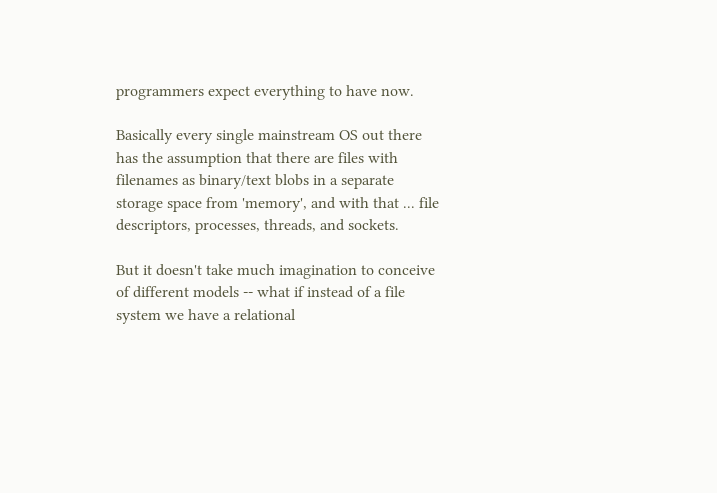programmers expect everything to have now.

Basically every single mainstream OS out there has the assumption that there are files with filenames as binary/text blobs in a separate storage space from 'memory', and with that ... file descriptors, processes, threads, and sockets.

But it doesn't take much imagination to conceive of different models -- what if instead of a file system we have a relational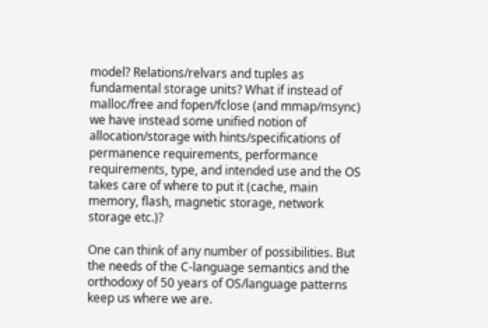model? Relations/relvars and tuples as fundamental storage units? What if instead of malloc/free and fopen/fclose (and mmap/msync) we have instead some unified notion of allocation/storage with hints/specifications of permanence requirements, performance requirements, type, and intended use and the OS takes care of where to put it (cache, main memory, flash, magnetic storage, network storage etc.)?

One can think of any number of possibilities. But the needs of the C-language semantics and the orthodoxy of 50 years of OS/language patterns keep us where we are.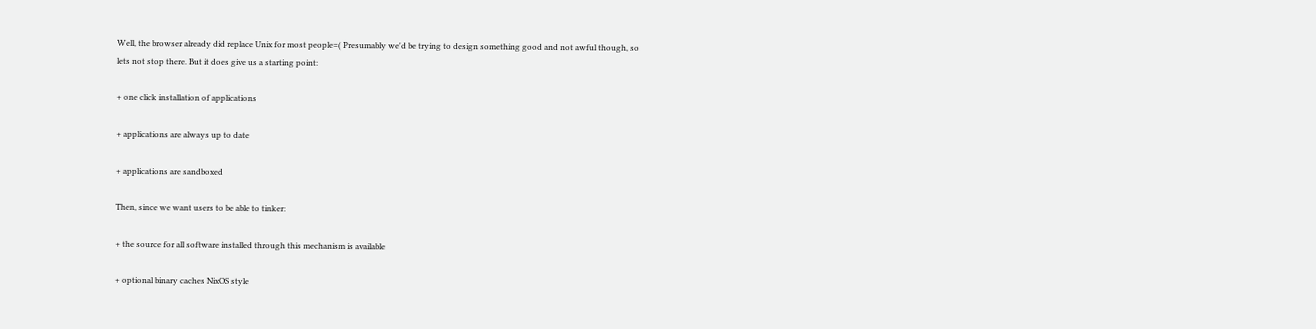Well, the browser already did replace Unix for most people=( Presumably we'd be trying to design something good and not awful though, so lets not stop there. But it does give us a starting point:

+ one click installation of applications

+ applications are always up to date

+ applications are sandboxed

Then, since we want users to be able to tinker:

+ the source for all software installed through this mechanism is available

+ optional binary caches NixOS style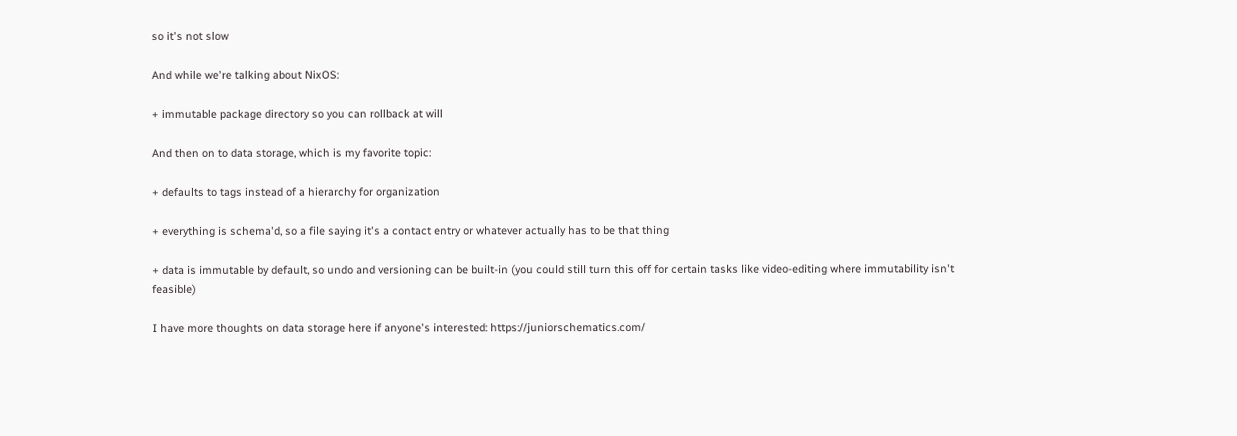so it's not slow

And while we're talking about NixOS:

+ immutable package directory so you can rollback at will

And then on to data storage, which is my favorite topic:

+ defaults to tags instead of a hierarchy for organization

+ everything is schema'd, so a file saying it's a contact entry or whatever actually has to be that thing

+ data is immutable by default, so undo and versioning can be built-in (you could still turn this off for certain tasks like video-editing where immutability isn't feasible)

I have more thoughts on data storage here if anyone's interested: https://juniorschematics.com/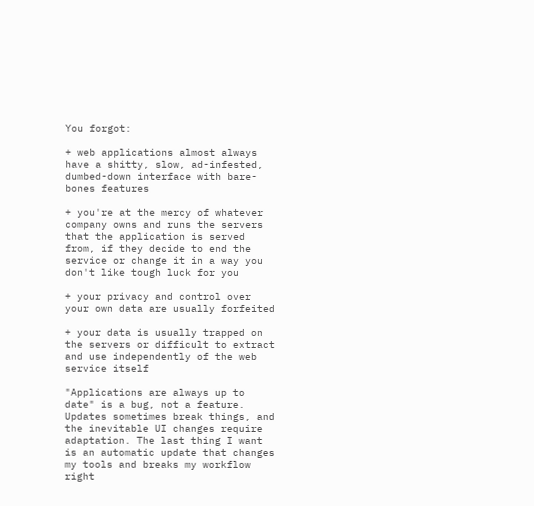You forgot:

+ web applications almost always have a shitty, slow, ad-infested, dumbed-down interface with bare-bones features

+ you're at the mercy of whatever company owns and runs the servers that the application is served from, if they decide to end the service or change it in a way you don't like tough luck for you

+ your privacy and control over your own data are usually forfeited

+ your data is usually trapped on the servers or difficult to extract and use independently of the web service itself

"Applications are always up to date" is a bug, not a feature. Updates sometimes break things, and the inevitable UI changes require adaptation. The last thing I want is an automatic update that changes my tools and breaks my workflow right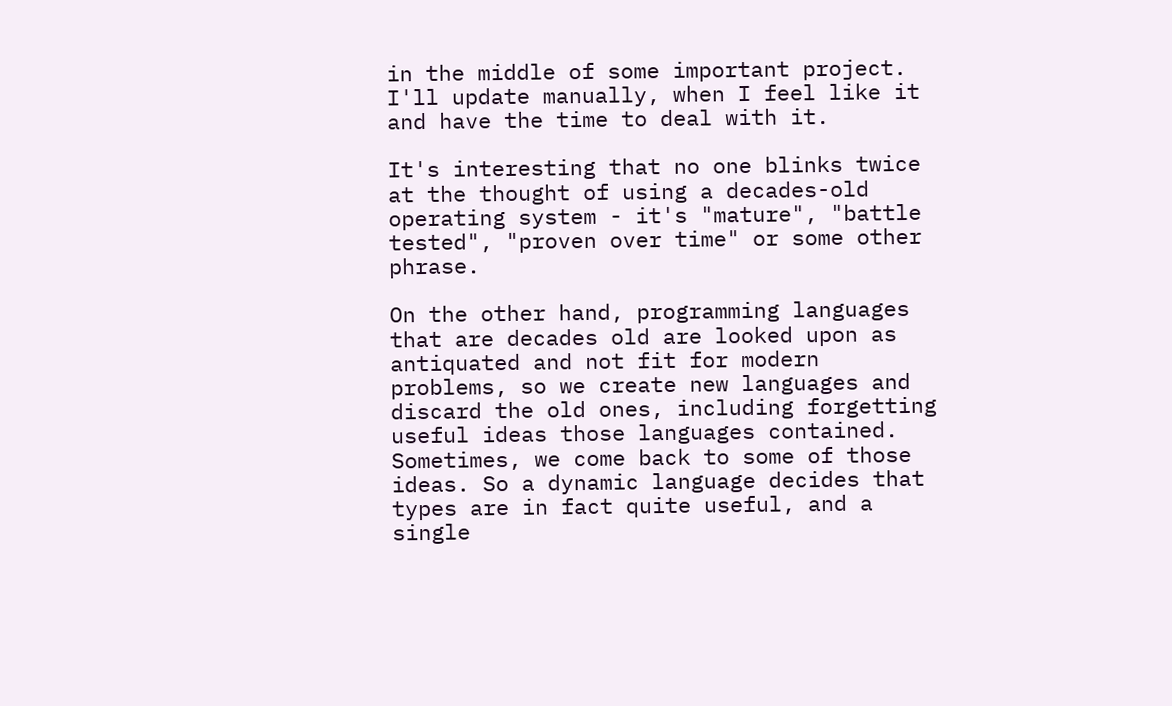in the middle of some important project. I'll update manually, when I feel like it and have the time to deal with it.

It's interesting that no one blinks twice at the thought of using a decades-old operating system - it's "mature", "battle tested", "proven over time" or some other phrase.

On the other hand, programming languages that are decades old are looked upon as antiquated and not fit for modern problems, so we create new languages and discard the old ones, including forgetting useful ideas those languages contained. Sometimes, we come back to some of those ideas. So a dynamic language decides that types are in fact quite useful, and a single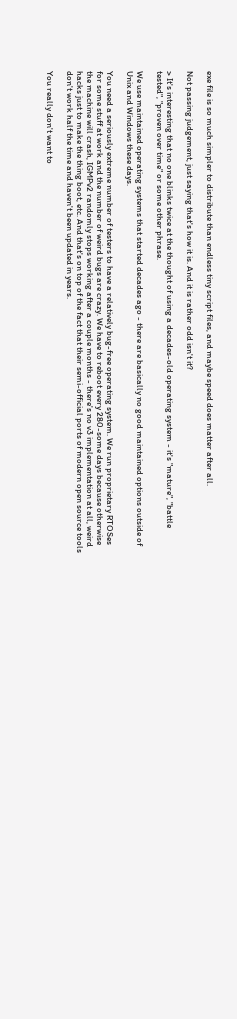exe file is so much simpler to distribute than endless tiny script files, and maybe speed does matter after all.

Not passing judgement, just saying that's how it is. And it is rather odd isn't it?

> It's interesting that no one blinks twice at the thought of using a decades-old operating system - it's "mature", "battle tested", "proven over time" or some other phrase.

We use maintained operating systems that started decades ago - there are basically no good maintained options outside of Unix and Windows these days.

You need a seriously extreme number of testers to have a relatively bug-free operating system. We run proprietary RTOSes for some stuff at work and the number of weird bugs are crazy. We have to reboot every 280-some days because otherwise the machine will crash, IGMPv2 randomly stops working after a couple months - there's no v3 implementation at all, weird hacks just to make the thing boot, etc. And that's on top of the fact that their semi-official ports of modern open source tools don't work half the time and haven't been updated in years.

You really don't want to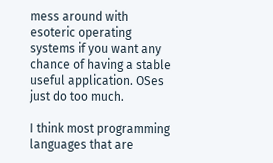mess around with esoteric operating systems if you want any chance of having a stable useful application. OSes just do too much.

I think most programming languages that are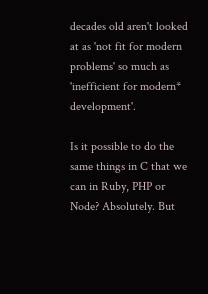decades old aren't looked at as 'not fit for modern problems' so much as 'inefficient for modern* development'.

Is it possible to do the same things in C that we can in Ruby, PHP or Node? Absolutely. But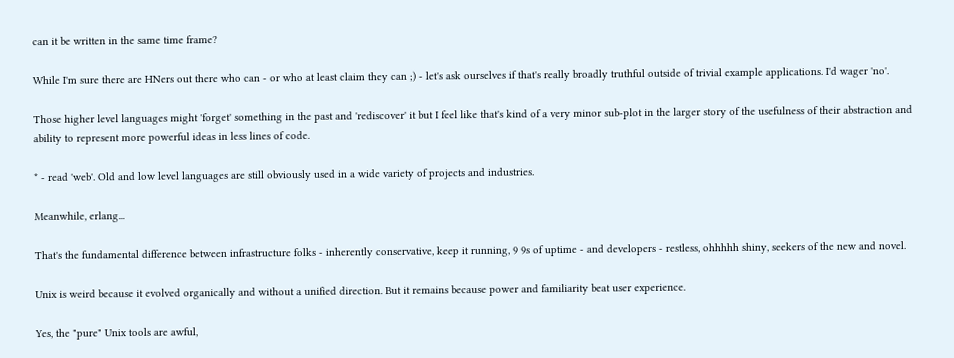can it be written in the same time frame?

While I'm sure there are HNers out there who can - or who at least claim they can ;) - let's ask ourselves if that's really broadly truthful outside of trivial example applications. I'd wager 'no'.

Those higher level languages might 'forget' something in the past and 'rediscover' it but I feel like that's kind of a very minor sub-plot in the larger story of the usefulness of their abstraction and ability to represent more powerful ideas in less lines of code.

* - read 'web'. Old and low level languages are still obviously used in a wide variety of projects and industries.

Meanwhile, erlang...

That's the fundamental difference between infrastructure folks - inherently conservative, keep it running, 9 9s of uptime - and developers - restless, ohhhhh shiny, seekers of the new and novel.

Unix is weird because it evolved organically and without a unified direction. But it remains because power and familiarity beat user experience.

Yes, the "pure" Unix tools are awful,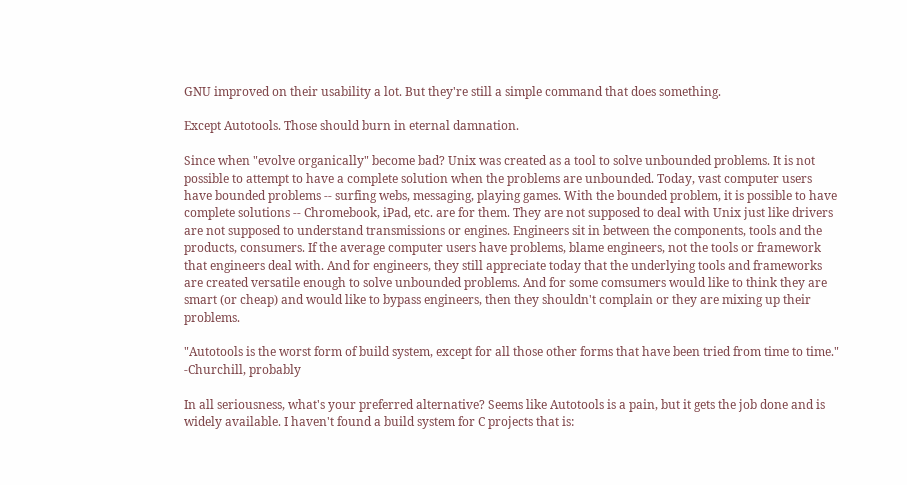GNU improved on their usability a lot. But they're still a simple command that does something.

Except Autotools. Those should burn in eternal damnation.

Since when "evolve organically" become bad? Unix was created as a tool to solve unbounded problems. It is not possible to attempt to have a complete solution when the problems are unbounded. Today, vast computer users have bounded problems -- surfing webs, messaging, playing games. With the bounded problem, it is possible to have complete solutions -- Chromebook, iPad, etc. are for them. They are not supposed to deal with Unix just like drivers are not supposed to understand transmissions or engines. Engineers sit in between the components, tools and the products, consumers. If the average computer users have problems, blame engineers, not the tools or framework that engineers deal with. And for engineers, they still appreciate today that the underlying tools and frameworks are created versatile enough to solve unbounded problems. And for some comsumers would like to think they are smart (or cheap) and would like to bypass engineers, then they shouldn't complain or they are mixing up their problems.

"Autotools is the worst form of build system, except for all those other forms that have been tried from time to time." -Churchill, probably

In all seriousness, what's your preferred alternative? Seems like Autotools is a pain, but it gets the job done and is widely available. I haven't found a build system for C projects that is: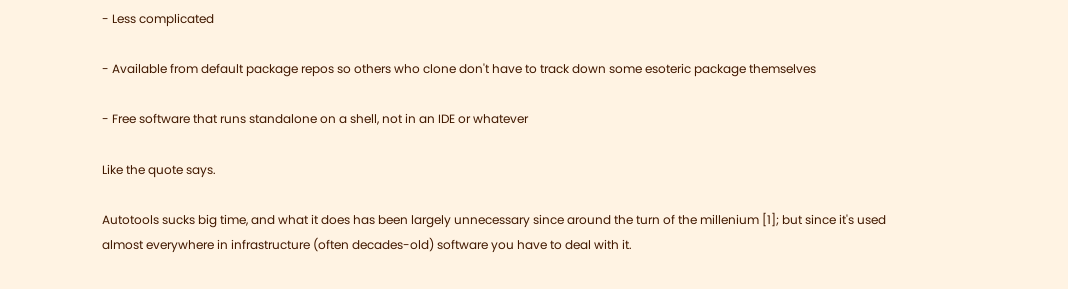- Less complicated

- Available from default package repos so others who clone don't have to track down some esoteric package themselves

- Free software that runs standalone on a shell, not in an IDE or whatever

Like the quote says.

Autotools sucks big time, and what it does has been largely unnecessary since around the turn of the millenium [1]; but since it's used almost everywhere in infrastructure (often decades-old) software you have to deal with it.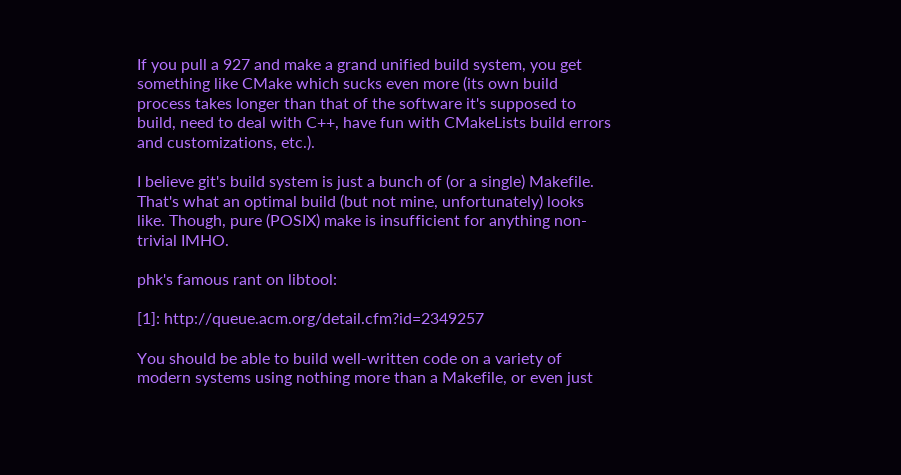If you pull a 927 and make a grand unified build system, you get something like CMake which sucks even more (its own build process takes longer than that of the software it's supposed to build, need to deal with C++, have fun with CMakeLists build errors and customizations, etc.).

I believe git's build system is just a bunch of (or a single) Makefile. That's what an optimal build (but not mine, unfortunately) looks like. Though, pure (POSIX) make is insufficient for anything non-trivial IMHO.

phk's famous rant on libtool:

[1]: http://queue.acm.org/detail.cfm?id=2349257

You should be able to build well-written code on a variety of modern systems using nothing more than a Makefile, or even just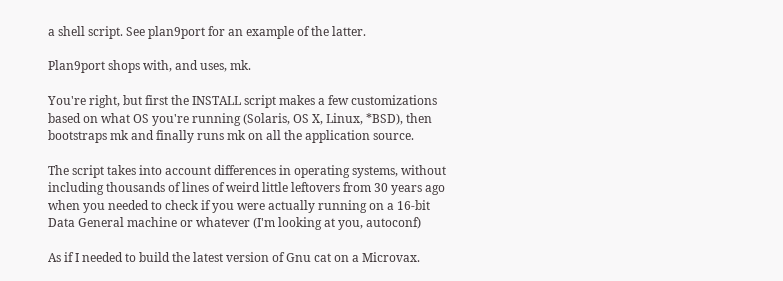a shell script. See plan9port for an example of the latter.

Plan9port shops with, and uses, mk.

You're right, but first the INSTALL script makes a few customizations based on what OS you're running (Solaris, OS X, Linux, *BSD), then bootstraps mk and finally runs mk on all the application source.

The script takes into account differences in operating systems, without including thousands of lines of weird little leftovers from 30 years ago when you needed to check if you were actually running on a 16-bit Data General machine or whatever (I'm looking at you, autoconf)

As if I needed to build the latest version of Gnu cat on a Microvax.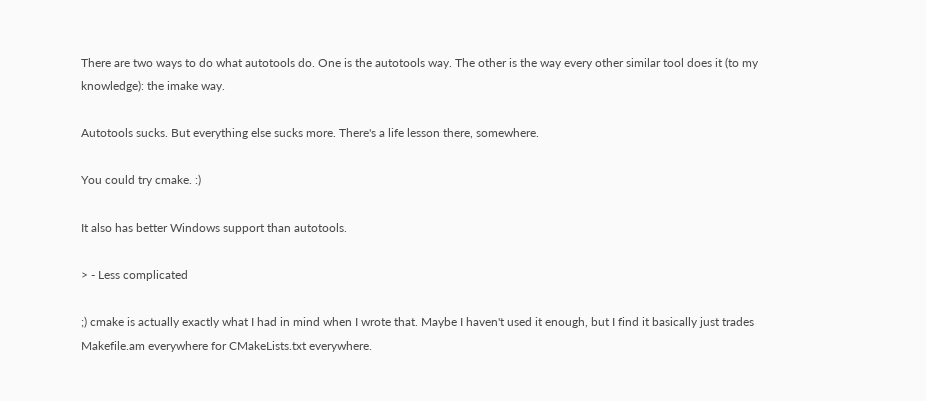There are two ways to do what autotools do. One is the autotools way. The other is the way every other similar tool does it (to my knowledge): the imake way.

Autotools sucks. But everything else sucks more. There's a life lesson there, somewhere.

You could try cmake. :)

It also has better Windows support than autotools.

> - Less complicated

;) cmake is actually exactly what I had in mind when I wrote that. Maybe I haven't used it enough, but I find it basically just trades Makefile.am everywhere for CMakeLists.txt everywhere.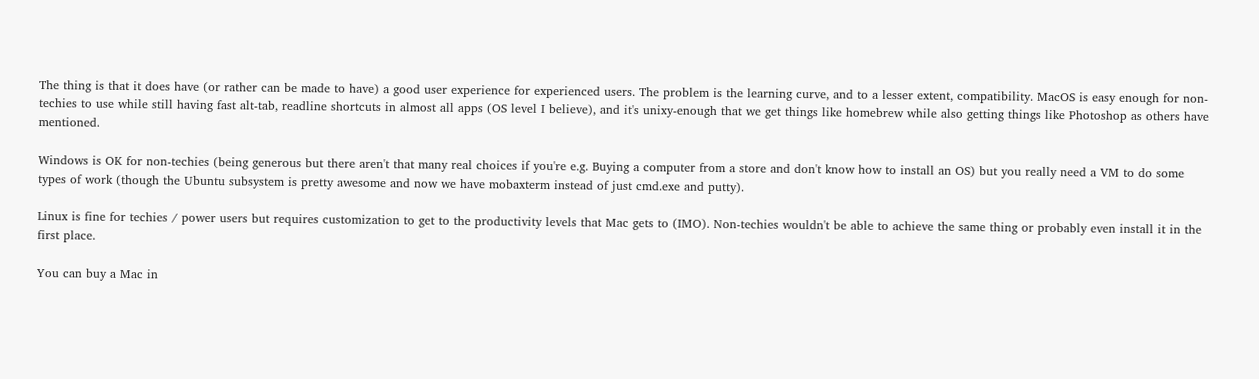The thing is that it does have (or rather can be made to have) a good user experience for experienced users. The problem is the learning curve, and to a lesser extent, compatibility. MacOS is easy enough for non-techies to use while still having fast alt-tab, readline shortcuts in almost all apps (OS level I believe), and it's unixy-enough that we get things like homebrew while also getting things like Photoshop as others have mentioned.

Windows is OK for non-techies (being generous but there aren't that many real choices if you're e.g. Buying a computer from a store and don't know how to install an OS) but you really need a VM to do some types of work (though the Ubuntu subsystem is pretty awesome and now we have mobaxterm instead of just cmd.exe and putty).

Linux is fine for techies / power users but requires customization to get to the productivity levels that Mac gets to (IMO). Non-techies wouldn't be able to achieve the same thing or probably even install it in the first place.

You can buy a Mac in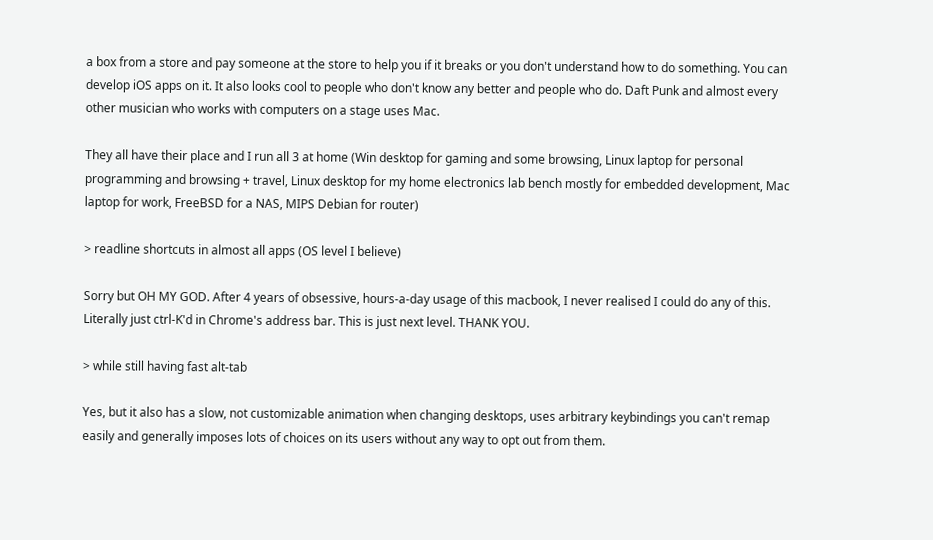a box from a store and pay someone at the store to help you if it breaks or you don't understand how to do something. You can develop iOS apps on it. It also looks cool to people who don't know any better and people who do. Daft Punk and almost every other musician who works with computers on a stage uses Mac.

They all have their place and I run all 3 at home (Win desktop for gaming and some browsing, Linux laptop for personal programming and browsing + travel, Linux desktop for my home electronics lab bench mostly for embedded development, Mac laptop for work, FreeBSD for a NAS, MIPS Debian for router)

> readline shortcuts in almost all apps (OS level I believe)

Sorry but OH MY GOD. After 4 years of obsessive, hours-a-day usage of this macbook, I never realised I could do any of this. Literally just ctrl-K'd in Chrome's address bar. This is just next level. THANK YOU.

> while still having fast alt-tab

Yes, but it also has a slow, not customizable animation when changing desktops, uses arbitrary keybindings you can't remap easily and generally imposes lots of choices on its users without any way to opt out from them.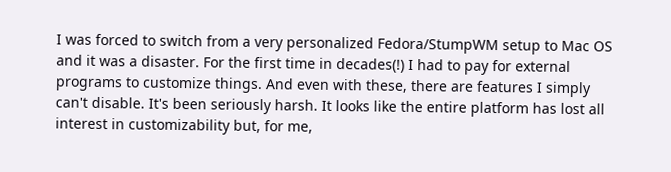I was forced to switch from a very personalized Fedora/StumpWM setup to Mac OS and it was a disaster. For the first time in decades(!) I had to pay for external programs to customize things. And even with these, there are features I simply can't disable. It's been seriously harsh. It looks like the entire platform has lost all interest in customizability but, for me,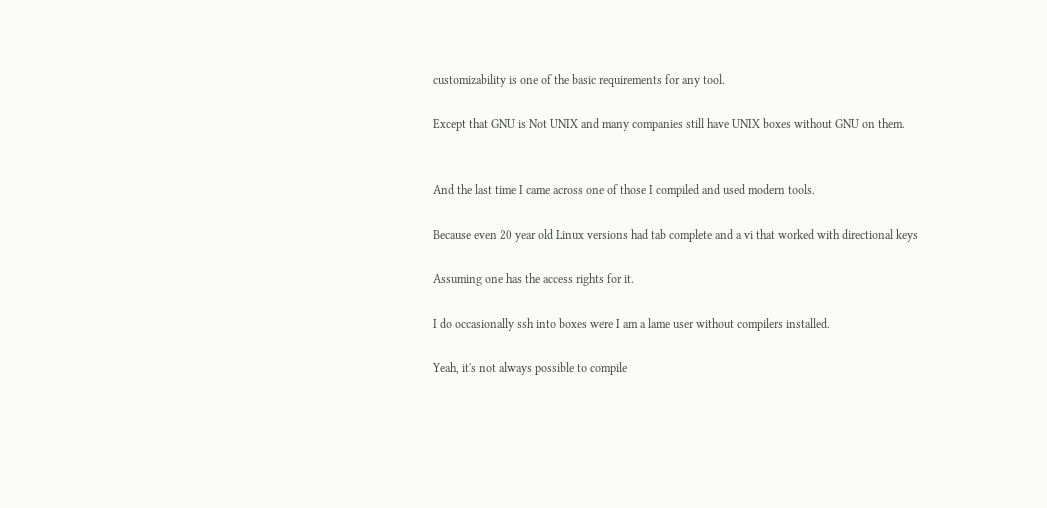customizability is one of the basic requirements for any tool.

Except that GNU is Not UNIX and many companies still have UNIX boxes without GNU on them.


And the last time I came across one of those I compiled and used modern tools.

Because even 20 year old Linux versions had tab complete and a vi that worked with directional keys

Assuming one has the access rights for it.

I do occasionally ssh into boxes were I am a lame user without compilers installed.

Yeah, it's not always possible to compile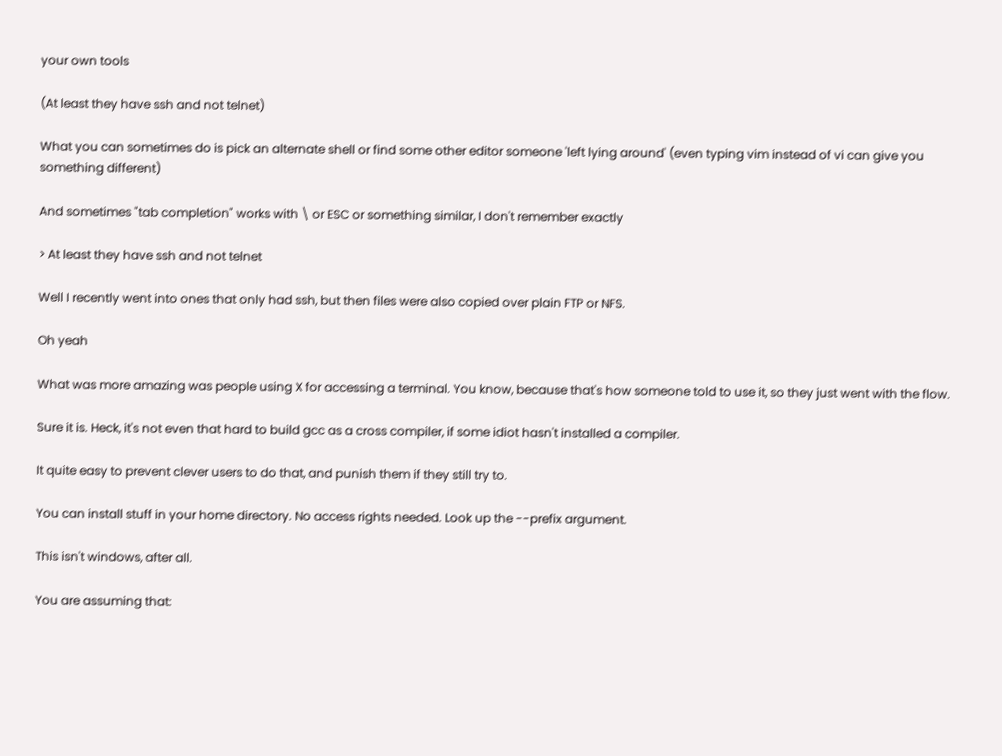your own tools

(At least they have ssh and not telnet)

What you can sometimes do is pick an alternate shell or find some other editor someone 'left lying around' (even typing vim instead of vi can give you something different)

And sometimes "tab completion" works with \ or ESC or something similar, I don't remember exactly

> At least they have ssh and not telnet

Well I recently went into ones that only had ssh, but then files were also copied over plain FTP or NFS.

Oh yeah

What was more amazing was people using X for accessing a terminal. You know, because that's how someone told to use it, so they just went with the flow.

Sure it is. Heck, it's not even that hard to build gcc as a cross compiler, if some idiot hasn't installed a compiler.

It quite easy to prevent clever users to do that, and punish them if they still try to.

You can install stuff in your home directory. No access rights needed. Look up the --prefix argument.

This isn't windows, after all.

You are assuming that: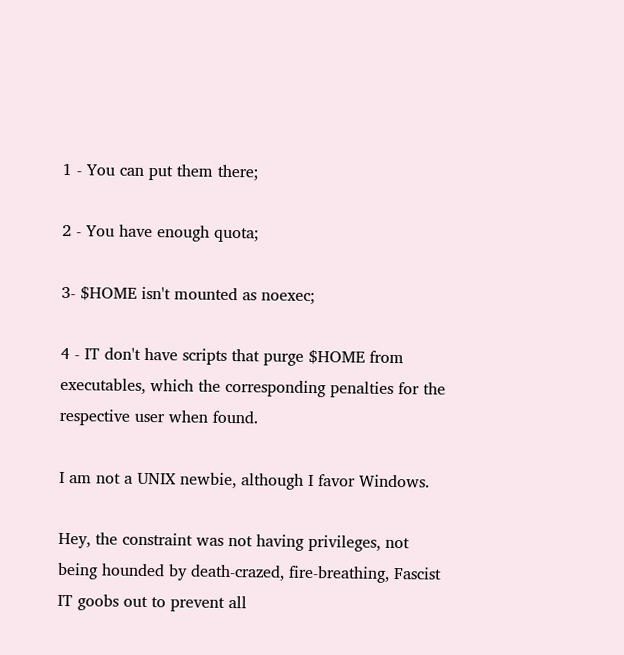1 - You can put them there;

2 - You have enough quota;

3- $HOME isn't mounted as noexec;

4 - IT don't have scripts that purge $HOME from executables, which the corresponding penalties for the respective user when found.

I am not a UNIX newbie, although I favor Windows.

Hey, the constraint was not having privileges, not being hounded by death-crazed, fire-breathing, Fascist IT goobs out to prevent all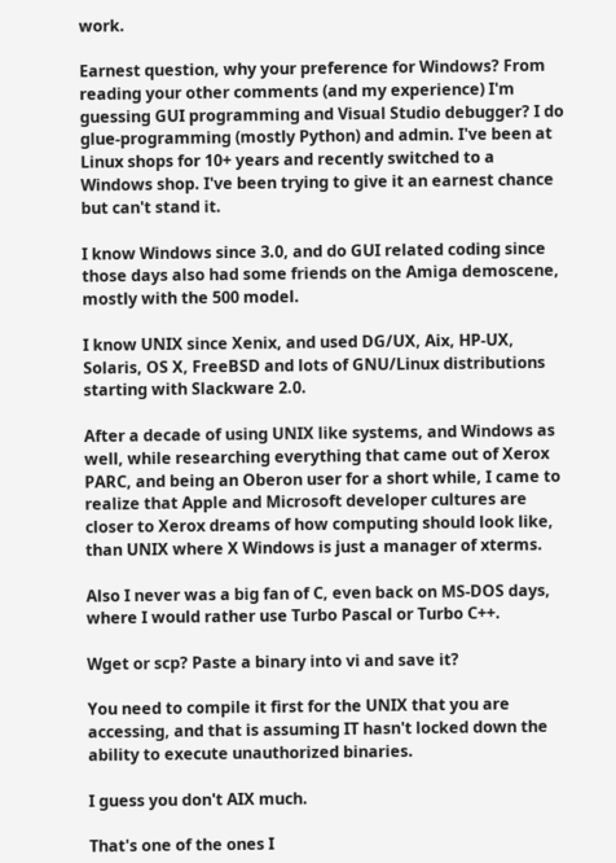work.

Earnest question, why your preference for Windows? From reading your other comments (and my experience) I'm guessing GUI programming and Visual Studio debugger? I do glue-programming (mostly Python) and admin. I've been at Linux shops for 10+ years and recently switched to a Windows shop. I've been trying to give it an earnest chance but can't stand it.

I know Windows since 3.0, and do GUI related coding since those days also had some friends on the Amiga demoscene, mostly with the 500 model.

I know UNIX since Xenix, and used DG/UX, Aix, HP-UX, Solaris, OS X, FreeBSD and lots of GNU/Linux distributions starting with Slackware 2.0.

After a decade of using UNIX like systems, and Windows as well, while researching everything that came out of Xerox PARC, and being an Oberon user for a short while, I came to realize that Apple and Microsoft developer cultures are closer to Xerox dreams of how computing should look like, than UNIX where X Windows is just a manager of xterms.

Also I never was a big fan of C, even back on MS-DOS days, where I would rather use Turbo Pascal or Turbo C++.

Wget or scp? Paste a binary into vi and save it?

You need to compile it first for the UNIX that you are accessing, and that is assuming IT hasn't locked down the ability to execute unauthorized binaries.

I guess you don't AIX much.

That's one of the ones I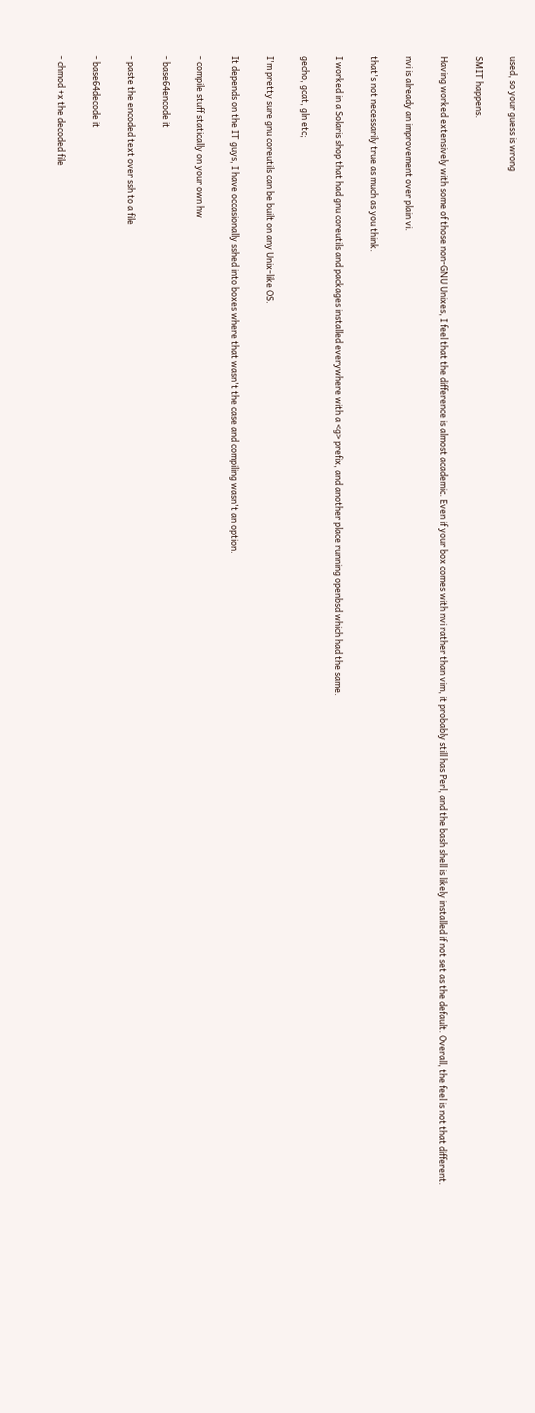used, so your guess is wrong

SMIT happens.

Having worked extensively with some of those non-GNU Unixes, I feel that the difference is almost academic. Even if your box comes with nvi rather than vim, it probably still has Perl, and the bash shell is likely installed if not set as the default. Overall, the feel is not that different.

nvi is already an improvement over plain vi.

that's not necessarily true as much as you think.

I worked in a Solaris shop that had gnu coreutils and packages installed everywhere with a <g> prefix, and another place running openbsd which had the same.

gecho, gcat, gln etc;

I'm pretty sure gnu coreutils can be built on any Unix-like OS.

It depends on the IT guys, I have occasionally sshed into boxes where that wasn't the case and compiling wasn't an option.

- compile stuff statically on your own hw

- base64encode it

- paste the encoded text over ssh to a file

- base64decode it

- chmod +x the decoded file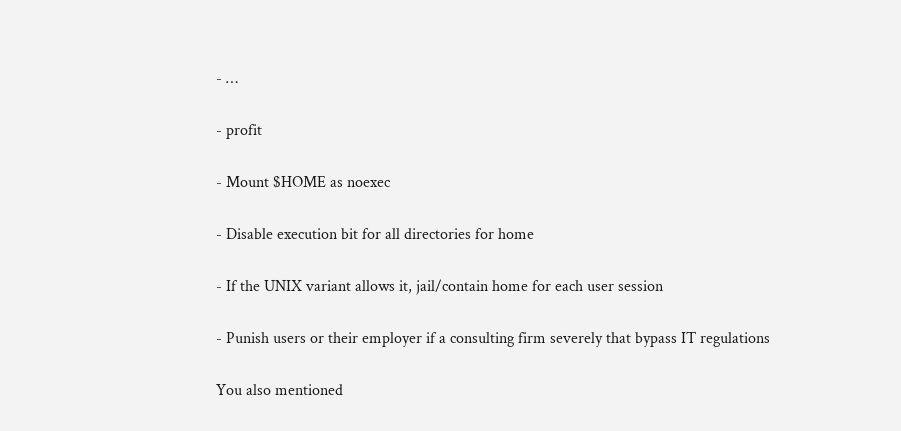- …

- profit

- Mount $HOME as noexec

- Disable execution bit for all directories for home

- If the UNIX variant allows it, jail/contain home for each user session

- Punish users or their employer if a consulting firm severely that bypass IT regulations

You also mentioned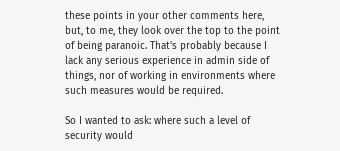these points in your other comments here, but, to me, they look over the top to the point of being paranoic. That's probably because I lack any serious experience in admin side of things, nor of working in environments where such measures would be required.

So I wanted to ask: where such a level of security would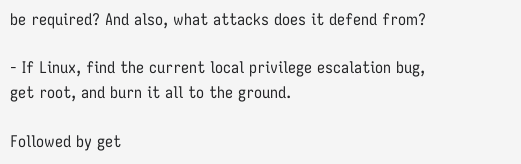be required? And also, what attacks does it defend from?

- If Linux, find the current local privilege escalation bug, get root, and burn it all to the ground.

Followed by get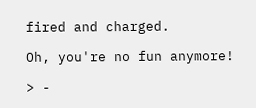fired and charged.

Oh, you're no fun anymore!

> -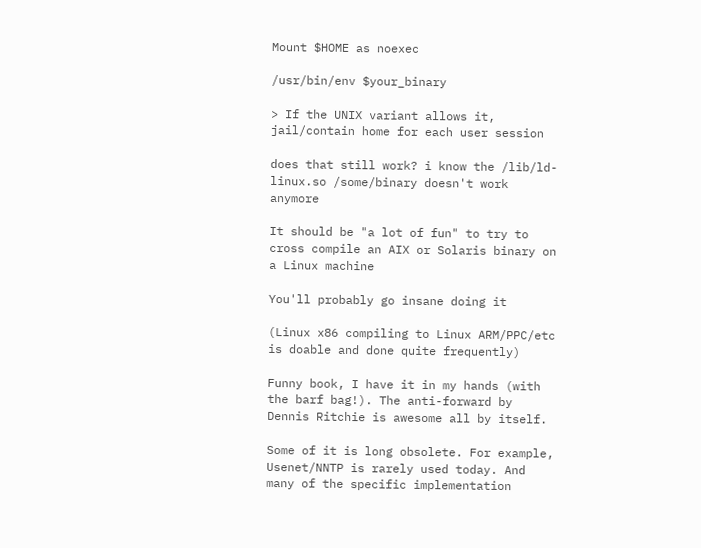Mount $HOME as noexec

/usr/bin/env $your_binary

> If the UNIX variant allows it, jail/contain home for each user session

does that still work? i know the /lib/ld-linux.so /some/binary doesn't work anymore

It should be "a lot of fun" to try to cross compile an AIX or Solaris binary on a Linux machine

You'll probably go insane doing it

(Linux x86 compiling to Linux ARM/PPC/etc is doable and done quite frequently)

Funny book, I have it in my hands (with the barf bag!). The anti-forward by Dennis Ritchie is awesome all by itself.

Some of it is long obsolete. For example, Usenet/NNTP is rarely used today. And many of the specific implementation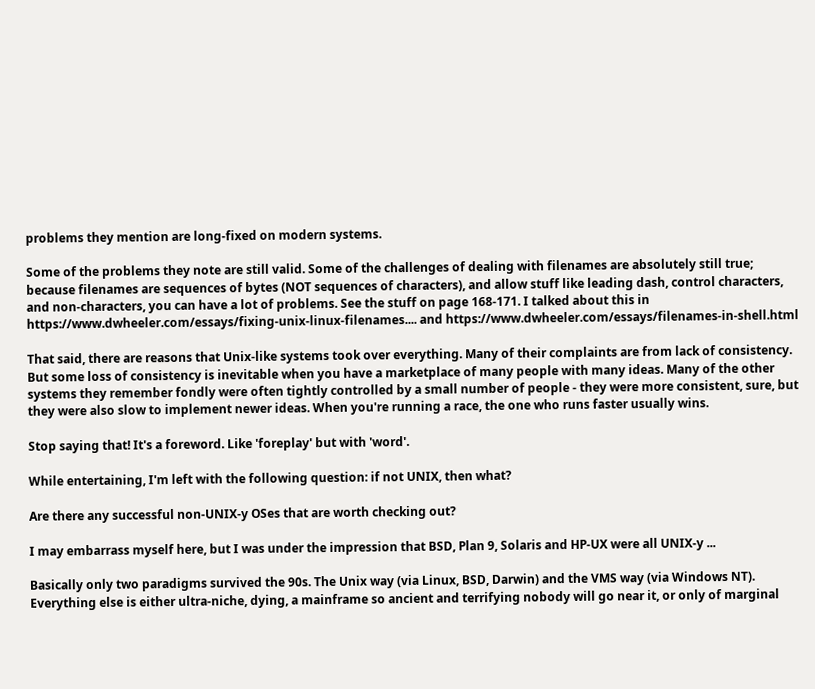problems they mention are long-fixed on modern systems.

Some of the problems they note are still valid. Some of the challenges of dealing with filenames are absolutely still true; because filenames are sequences of bytes (NOT sequences of characters), and allow stuff like leading dash, control characters, and non-characters, you can have a lot of problems. See the stuff on page 168-171. I talked about this in https://www.dwheeler.com/essays/fixing-unix-linux-filenames.... and https://www.dwheeler.com/essays/filenames-in-shell.html

That said, there are reasons that Unix-like systems took over everything. Many of their complaints are from lack of consistency. But some loss of consistency is inevitable when you have a marketplace of many people with many ideas. Many of the other systems they remember fondly were often tightly controlled by a small number of people - they were more consistent, sure, but they were also slow to implement newer ideas. When you're running a race, the one who runs faster usually wins.

Stop saying that! It's a foreword. Like 'foreplay' but with 'word'.

While entertaining, I'm left with the following question: if not UNIX, then what?

Are there any successful non-UNIX-y OSes that are worth checking out?

I may embarrass myself here, but I was under the impression that BSD, Plan 9, Solaris and HP-UX were all UNIX-y ...

Basically only two paradigms survived the 90s. The Unix way (via Linux, BSD, Darwin) and the VMS way (via Windows NT). Everything else is either ultra-niche, dying, a mainframe so ancient and terrifying nobody will go near it, or only of marginal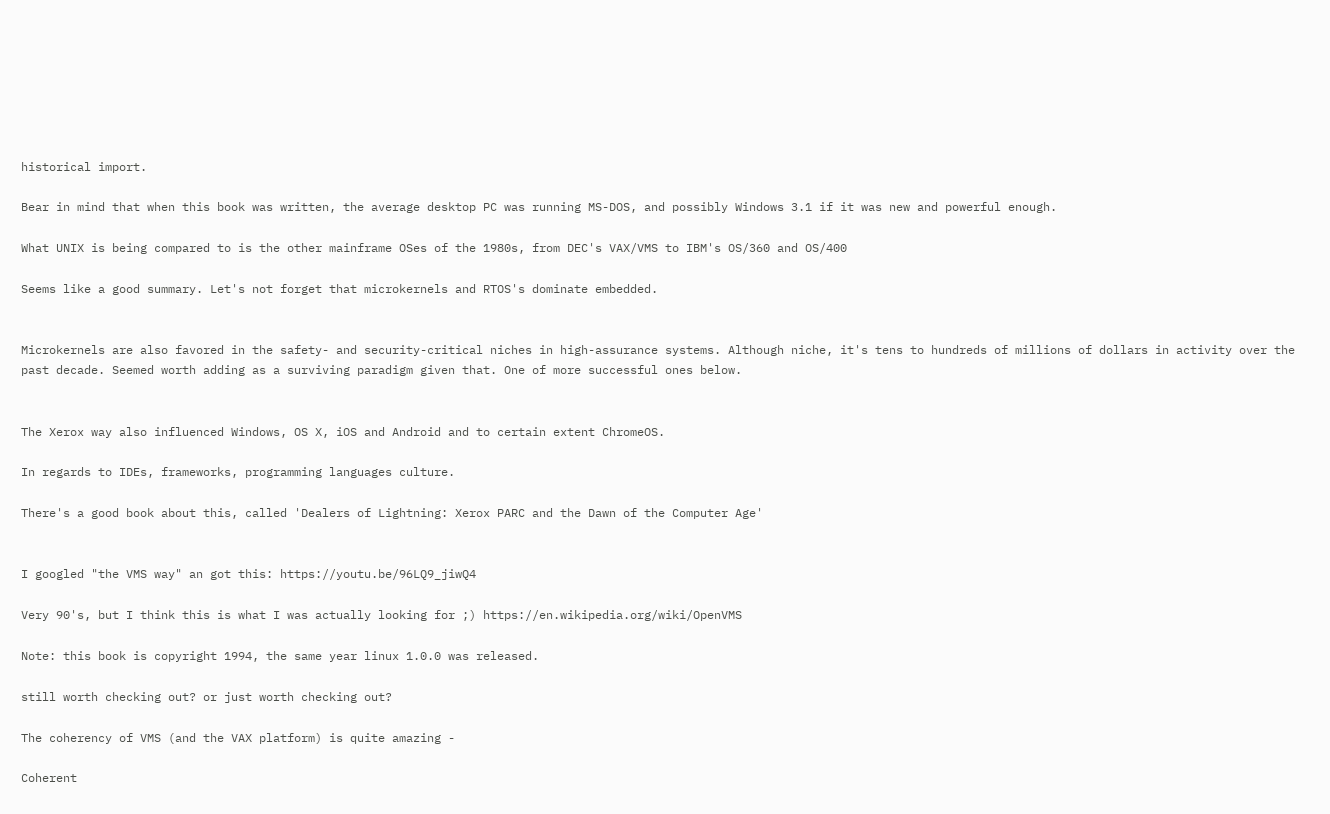historical import.

Bear in mind that when this book was written, the average desktop PC was running MS-DOS, and possibly Windows 3.1 if it was new and powerful enough.

What UNIX is being compared to is the other mainframe OSes of the 1980s, from DEC's VAX/VMS to IBM's OS/360 and OS/400

Seems like a good summary. Let's not forget that microkernels and RTOS's dominate embedded.


Microkernels are also favored in the safety- and security-critical niches in high-assurance systems. Although niche, it's tens to hundreds of millions of dollars in activity over the past decade. Seemed worth adding as a surviving paradigm given that. One of more successful ones below.


The Xerox way also influenced Windows, OS X, iOS and Android and to certain extent ChromeOS.

In regards to IDEs, frameworks, programming languages culture.

There's a good book about this, called 'Dealers of Lightning: Xerox PARC and the Dawn of the Computer Age'


I googled "the VMS way" an got this: https://youtu.be/96LQ9_jiwQ4

Very 90's, but I think this is what I was actually looking for ;) https://en.wikipedia.org/wiki/OpenVMS

Note: this book is copyright 1994, the same year linux 1.0.0 was released.

still worth checking out? or just worth checking out?

The coherency of VMS (and the VAX platform) is quite amazing -

Coherent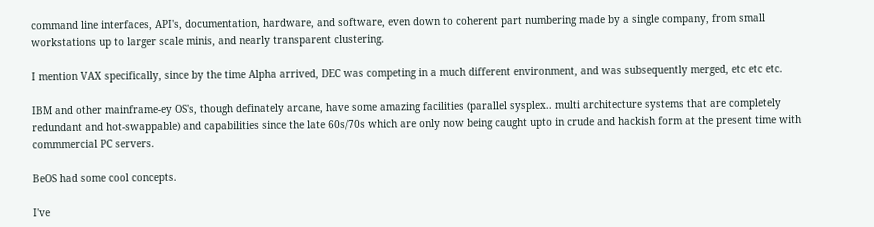command line interfaces, API's, documentation, hardware, and software, even down to coherent part numbering made by a single company, from small workstations up to larger scale minis, and nearly transparent clustering.

I mention VAX specifically, since by the time Alpha arrived, DEC was competing in a much different environment, and was subsequently merged, etc etc etc.

IBM and other mainframe-ey OS's, though definately arcane, have some amazing facilities (parallel sysplex.. multi architecture systems that are completely redundant and hot-swappable) and capabilities since the late 60s/70s which are only now being caught upto in crude and hackish form at the present time with commmercial PC servers.

BeOS had some cool concepts.

I've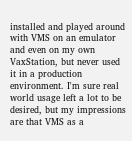installed and played around with VMS on an emulator and even on my own VaxStation, but never used it in a production environment. I'm sure real world usage left a lot to be desired, but my impressions are that VMS as a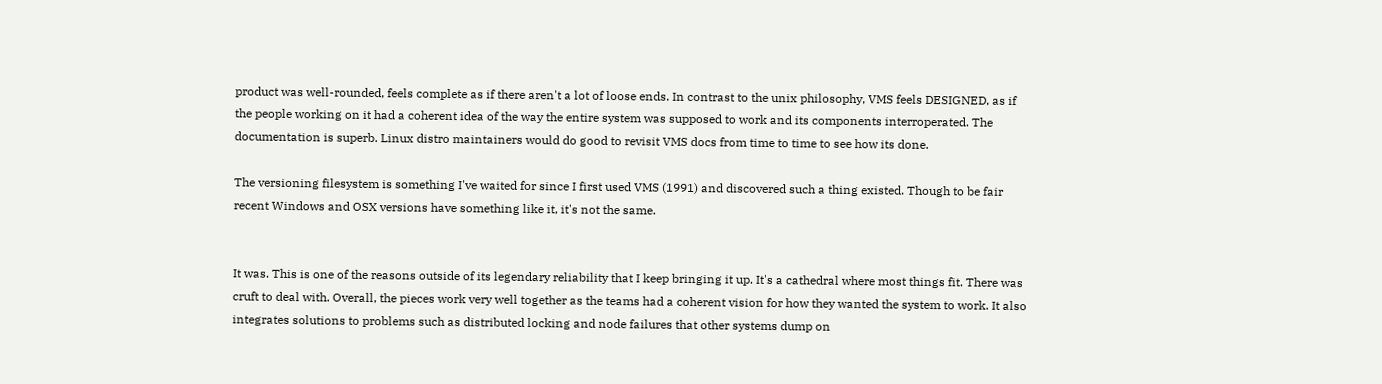product was well-rounded, feels complete as if there aren't a lot of loose ends. In contrast to the unix philosophy, VMS feels DESIGNED, as if the people working on it had a coherent idea of the way the entire system was supposed to work and its components interroperated. The documentation is superb. Linux distro maintainers would do good to revisit VMS docs from time to time to see how its done.

The versioning filesystem is something I've waited for since I first used VMS (1991) and discovered such a thing existed. Though to be fair recent Windows and OSX versions have something like it, it's not the same.


It was. This is one of the reasons outside of its legendary reliability that I keep bringing it up. It's a cathedral where most things fit. There was cruft to deal with. Overall, the pieces work very well together as the teams had a coherent vision for how they wanted the system to work. It also integrates solutions to problems such as distributed locking and node failures that other systems dump on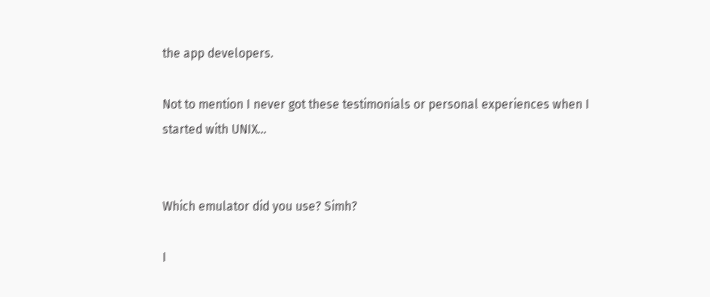the app developers.

Not to mention I never got these testimonials or personal experiences when I started with UNIX...


Which emulator did you use? Simh?

I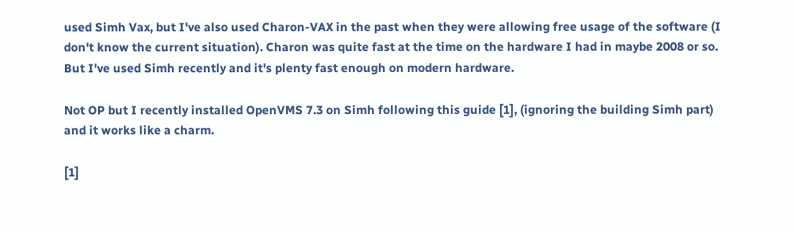used Simh Vax, but I've also used Charon-VAX in the past when they were allowing free usage of the software (I don't know the current situation). Charon was quite fast at the time on the hardware I had in maybe 2008 or so. But I've used Simh recently and it's plenty fast enough on modern hardware.

Not OP but I recently installed OpenVMS 7.3 on Simh following this guide [1], (ignoring the building Simh part) and it works like a charm.

[1]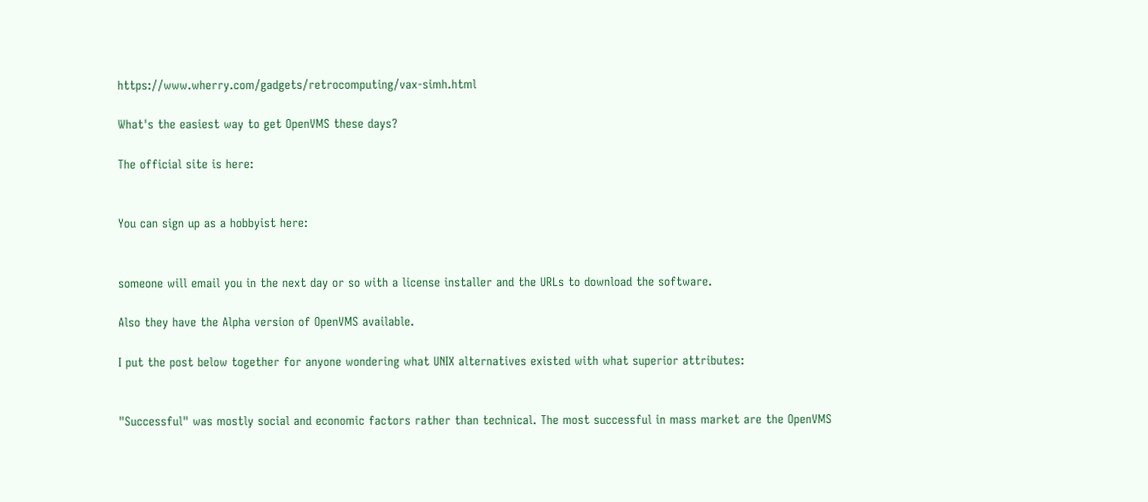https://www.wherry.com/gadgets/retrocomputing/vax-simh.html

What's the easiest way to get OpenVMS these days?

The official site is here:


You can sign up as a hobbyist here:


someone will email you in the next day or so with a license installer and the URLs to download the software.

Also they have the Alpha version of OpenVMS available.

I put the post below together for anyone wondering what UNIX alternatives existed with what superior attributes:


"Successful" was mostly social and economic factors rather than technical. The most successful in mass market are the OpenVMS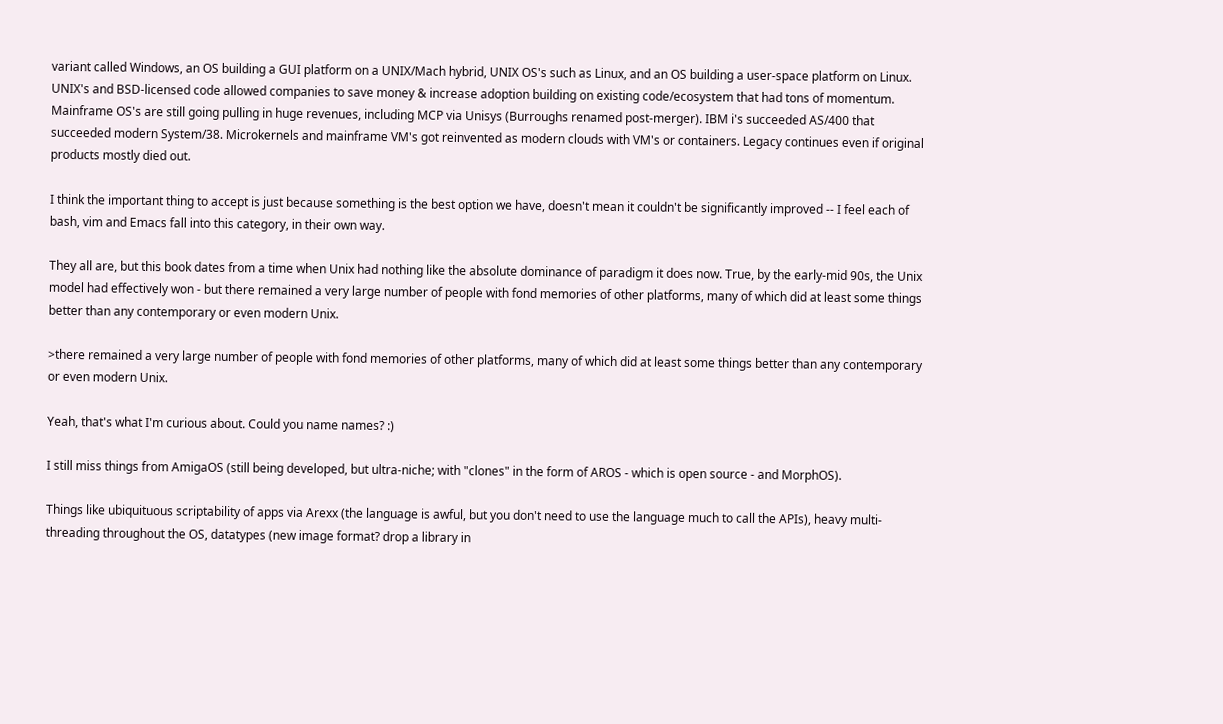variant called Windows, an OS building a GUI platform on a UNIX/Mach hybrid, UNIX OS's such as Linux, and an OS building a user-space platform on Linux. UNIX's and BSD-licensed code allowed companies to save money & increase adoption building on existing code/ecosystem that had tons of momentum. Mainframe OS's are still going pulling in huge revenues, including MCP via Unisys (Burroughs renamed post-merger). IBM i's succeeded AS/400 that succeeded modern System/38. Microkernels and mainframe VM's got reinvented as modern clouds with VM's or containers. Legacy continues even if original products mostly died out.

I think the important thing to accept is just because something is the best option we have, doesn't mean it couldn't be significantly improved -- I feel each of bash, vim and Emacs fall into this category, in their own way.

They all are, but this book dates from a time when Unix had nothing like the absolute dominance of paradigm it does now. True, by the early-mid 90s, the Unix model had effectively won - but there remained a very large number of people with fond memories of other platforms, many of which did at least some things better than any contemporary or even modern Unix.

>there remained a very large number of people with fond memories of other platforms, many of which did at least some things better than any contemporary or even modern Unix.

Yeah, that's what I'm curious about. Could you name names? :)

I still miss things from AmigaOS (still being developed, but ultra-niche; with "clones" in the form of AROS - which is open source - and MorphOS).

Things like ubiquituous scriptability of apps via Arexx (the language is awful, but you don't need to use the language much to call the APIs), heavy multi-threading throughout the OS, datatypes (new image format? drop a library in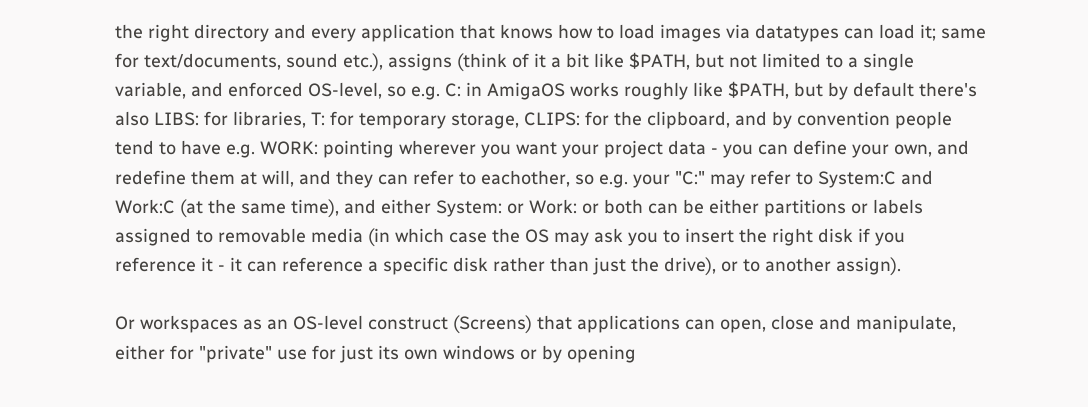the right directory and every application that knows how to load images via datatypes can load it; same for text/documents, sound etc.), assigns (think of it a bit like $PATH, but not limited to a single variable, and enforced OS-level, so e.g. C: in AmigaOS works roughly like $PATH, but by default there's also LIBS: for libraries, T: for temporary storage, CLIPS: for the clipboard, and by convention people tend to have e.g. WORK: pointing wherever you want your project data - you can define your own, and redefine them at will, and they can refer to eachother, so e.g. your "C:" may refer to System:C and Work:C (at the same time), and either System: or Work: or both can be either partitions or labels assigned to removable media (in which case the OS may ask you to insert the right disk if you reference it - it can reference a specific disk rather than just the drive), or to another assign).

Or workspaces as an OS-level construct (Screens) that applications can open, close and manipulate, either for "private" use for just its own windows or by opening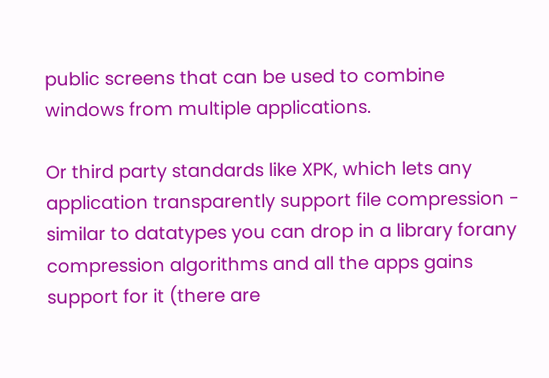public screens that can be used to combine windows from multiple applications.

Or third party standards like XPK, which lets any application transparently support file compression - similar to datatypes you can drop in a library forany compression algorithms and all the apps gains support for it (there are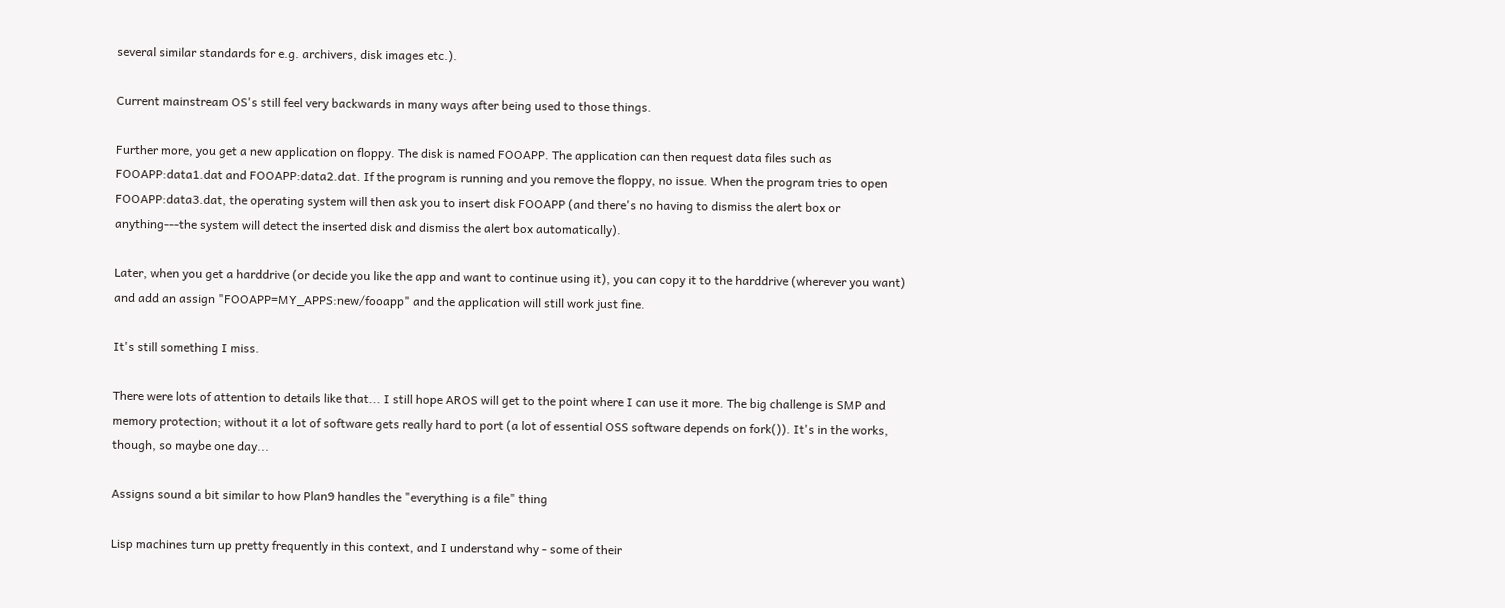several similar standards for e.g. archivers, disk images etc.).

Current mainstream OS's still feel very backwards in many ways after being used to those things.

Further more, you get a new application on floppy. The disk is named FOOAPP. The application can then request data files such as FOOAPP:data1.dat and FOOAPP:data2.dat. If the program is running and you remove the floppy, no issue. When the program tries to open FOOAPP:data3.dat, the operating system will then ask you to insert disk FOOAPP (and there's no having to dismiss the alert box or anything---the system will detect the inserted disk and dismiss the alert box automatically).

Later, when you get a harddrive (or decide you like the app and want to continue using it), you can copy it to the harddrive (wherever you want) and add an assign "FOOAPP=MY_APPS:new/fooapp" and the application will still work just fine.

It's still something I miss.

There were lots of attention to details like that... I still hope AROS will get to the point where I can use it more. The big challenge is SMP and memory protection; without it a lot of software gets really hard to port (a lot of essential OSS software depends on fork()). It's in the works, though, so maybe one day...

Assigns sound a bit similar to how Plan9 handles the "everything is a file" thing

Lisp machines turn up pretty frequently in this context, and I understand why - some of their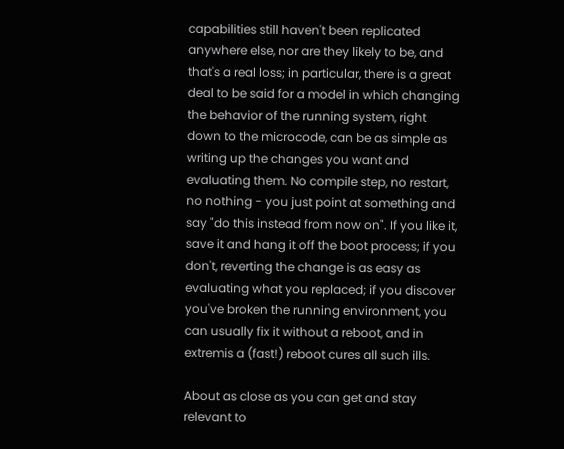capabilities still haven't been replicated anywhere else, nor are they likely to be, and that's a real loss; in particular, there is a great deal to be said for a model in which changing the behavior of the running system, right down to the microcode, can be as simple as writing up the changes you want and evaluating them. No compile step, no restart, no nothing - you just point at something and say "do this instead from now on". If you like it, save it and hang it off the boot process; if you don't, reverting the change is as easy as evaluating what you replaced; if you discover you've broken the running environment, you can usually fix it without a reboot, and in extremis a (fast!) reboot cures all such ills.

About as close as you can get and stay relevant to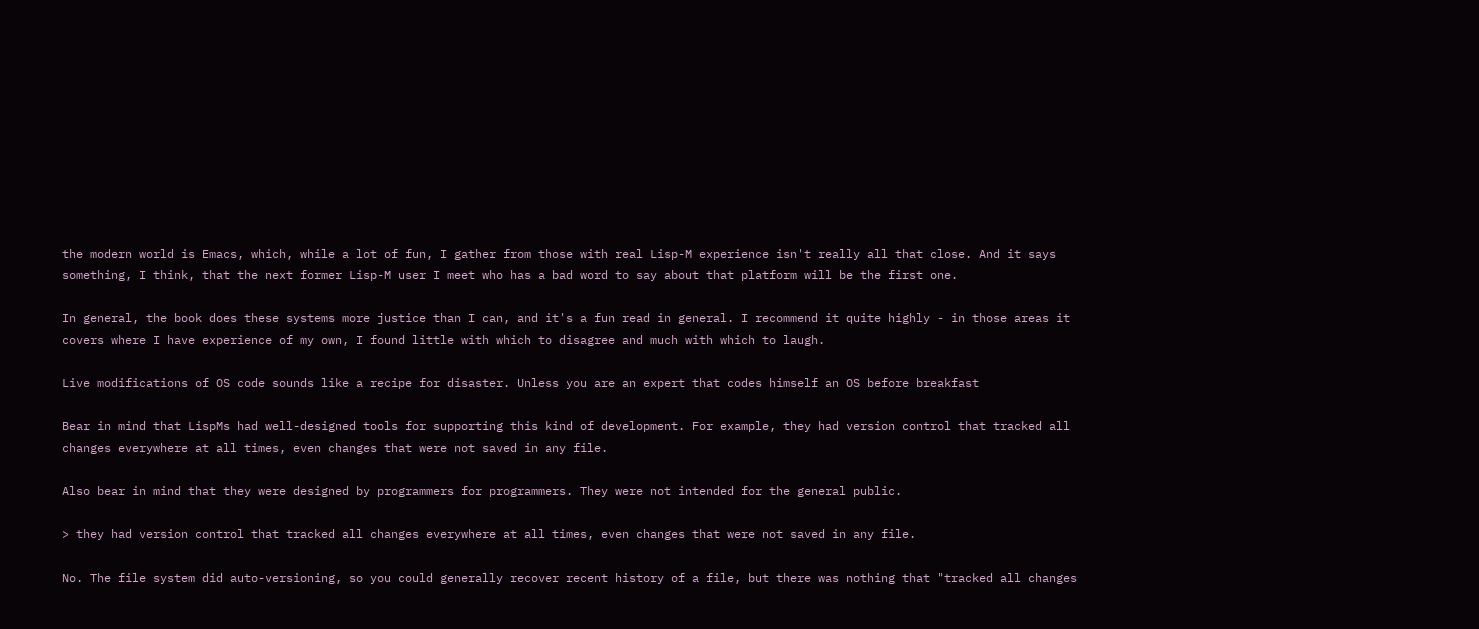the modern world is Emacs, which, while a lot of fun, I gather from those with real Lisp-M experience isn't really all that close. And it says something, I think, that the next former Lisp-M user I meet who has a bad word to say about that platform will be the first one.

In general, the book does these systems more justice than I can, and it's a fun read in general. I recommend it quite highly - in those areas it covers where I have experience of my own, I found little with which to disagree and much with which to laugh.

Live modifications of OS code sounds like a recipe for disaster. Unless you are an expert that codes himself an OS before breakfast

Bear in mind that LispMs had well-designed tools for supporting this kind of development. For example, they had version control that tracked all changes everywhere at all times, even changes that were not saved in any file.

Also bear in mind that they were designed by programmers for programmers. They were not intended for the general public.

> they had version control that tracked all changes everywhere at all times, even changes that were not saved in any file.

No. The file system did auto-versioning, so you could generally recover recent history of a file, but there was nothing that "tracked all changes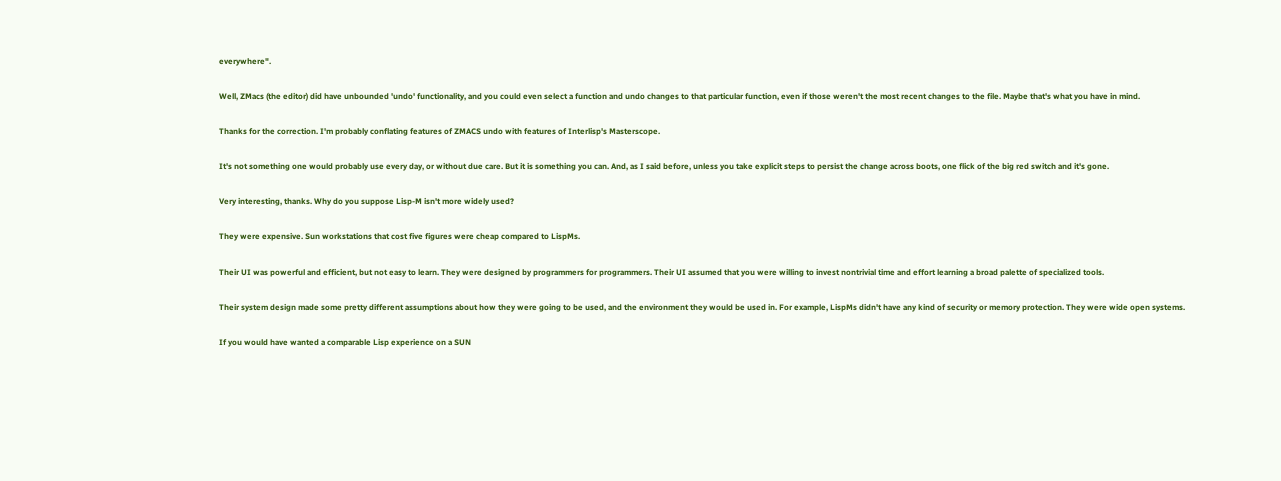everywhere".

Well, ZMacs (the editor) did have unbounded 'undo' functionality, and you could even select a function and undo changes to that particular function, even if those weren't the most recent changes to the file. Maybe that's what you have in mind.

Thanks for the correction. I'm probably conflating features of ZMACS undo with features of Interlisp's Masterscope.

It's not something one would probably use every day, or without due care. But it is something you can. And, as I said before, unless you take explicit steps to persist the change across boots, one flick of the big red switch and it's gone.

Very interesting, thanks. Why do you suppose Lisp-M isn't more widely used?

They were expensive. Sun workstations that cost five figures were cheap compared to LispMs.

Their UI was powerful and efficient, but not easy to learn. They were designed by programmers for programmers. Their UI assumed that you were willing to invest nontrivial time and effort learning a broad palette of specialized tools.

Their system design made some pretty different assumptions about how they were going to be used, and the environment they would be used in. For example, LispMs didn't have any kind of security or memory protection. They were wide open systems.

If you would have wanted a comparable Lisp experience on a SUN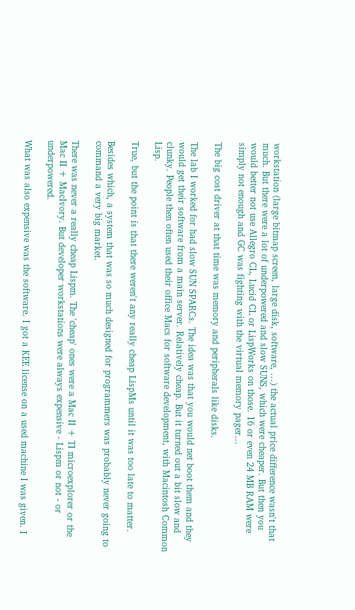workstation (large bitmap screen, large disk, software, ...) the actual price difference wasn't that much. But there were a lot of underpowered and slow SUNS, which were cheaper. But then you would better not use Allegro CL, Lucid CL or LispWorks on those. 16 or even 24 MB RAM were simply not enough and GC was fighting with the virtual memory pager...

The big cost driver at that time was memory and peripherals like disks.

The lab I worked for had slow SUN SPARCs. The idea was that you would net boot them and they would get their software from a main server. Relatively cheap. But it turned out a bit slow and clunky. People then often used their office Macs for software development, with Macintosh Common Lisp.

True, but the point is that there weren't any really cheap LispMs until it was too late to matter.

Besides which, a system that was so much designed for programmers was probably never going to command a very big market.

There was never a really cheap Lispm. The 'cheap' ones were a Mac II + TI microexplorer or the Mac II + MacIvory. But developer workstations were always expensive - Lispm or not - or underpowered.

What was also expensive was the software. I got a KEE license on a used machine I was given. I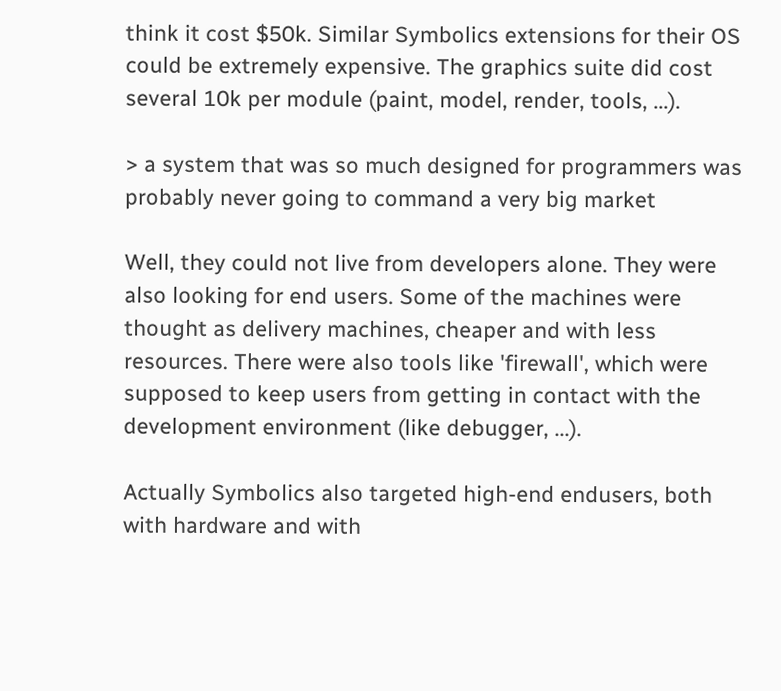think it cost $50k. Similar Symbolics extensions for their OS could be extremely expensive. The graphics suite did cost several 10k per module (paint, model, render, tools, ...).

> a system that was so much designed for programmers was probably never going to command a very big market

Well, they could not live from developers alone. They were also looking for end users. Some of the machines were thought as delivery machines, cheaper and with less resources. There were also tools like 'firewall', which were supposed to keep users from getting in contact with the development environment (like debugger, ...).

Actually Symbolics also targeted high-end endusers, both with hardware and with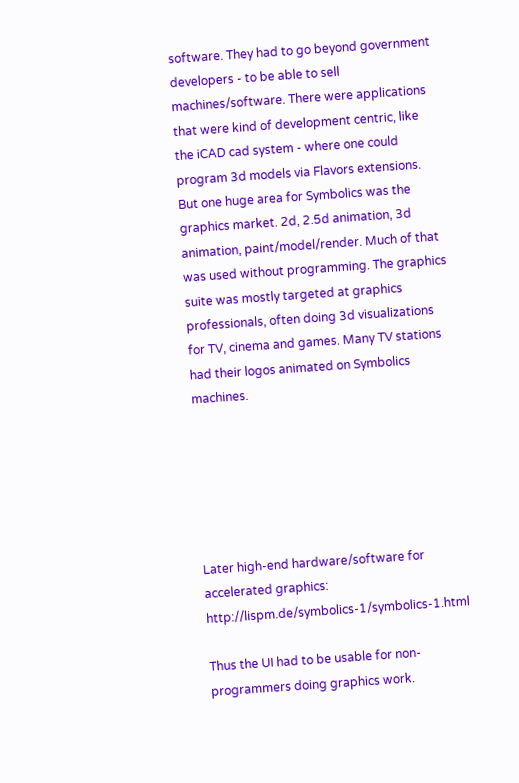software. They had to go beyond government developers - to be able to sell machines/software. There were applications that were kind of development centric, like the iCAD cad system - where one could program 3d models via Flavors extensions. But one huge area for Symbolics was the graphics market. 2d, 2.5d animation, 3d animation, paint/model/render. Much of that was used without programming. The graphics suite was mostly targeted at graphics professionals, often doing 3d visualizations for TV, cinema and games. Many TV stations had their logos animated on Symbolics machines.






Later high-end hardware/software for accelerated graphics: http://lispm.de/symbolics-1/symbolics-1.html

Thus the UI had to be usable for non-programmers doing graphics work.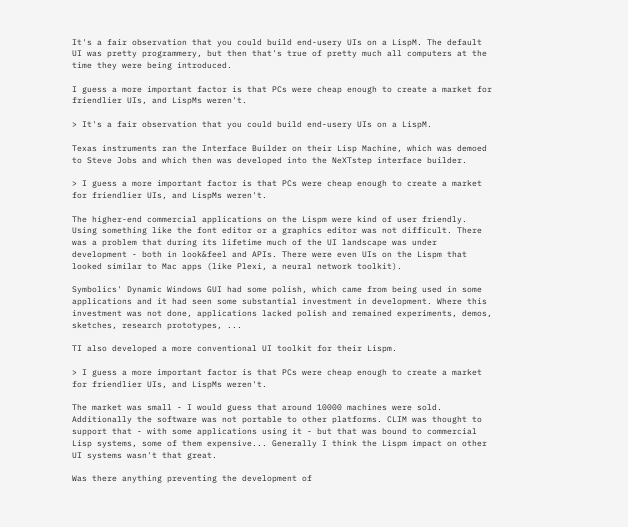It's a fair observation that you could build end-usery UIs on a LispM. The default UI was pretty programmery, but then that's true of pretty much all computers at the time they were being introduced.

I guess a more important factor is that PCs were cheap enough to create a market for friendlier UIs, and LispMs weren't.

> It's a fair observation that you could build end-usery UIs on a LispM.

Texas instruments ran the Interface Builder on their Lisp Machine, which was demoed to Steve Jobs and which then was developed into the NeXTstep interface builder.

> I guess a more important factor is that PCs were cheap enough to create a market for friendlier UIs, and LispMs weren't.

The higher-end commercial applications on the Lispm were kind of user friendly. Using something like the font editor or a graphics editor was not difficult. There was a problem that during its lifetime much of the UI landscape was under development - both in look&feel and APIs. There were even UIs on the Lispm that looked similar to Mac apps (like Plexi, a neural network toolkit).

Symbolics' Dynamic Windows GUI had some polish, which came from being used in some applications and it had seen some substantial investment in development. Where this investment was not done, applications lacked polish and remained experiments, demos, sketches, research prototypes, ...

TI also developed a more conventional UI toolkit for their Lispm.

> I guess a more important factor is that PCs were cheap enough to create a market for friendlier UIs, and LispMs weren't.

The market was small - I would guess that around 10000 machines were sold. Additionally the software was not portable to other platforms. CLIM was thought to support that - with some applications using it - but that was bound to commercial Lisp systems, some of them expensive... Generally I think the Lispm impact on other UI systems wasn't that great.

Was there anything preventing the development of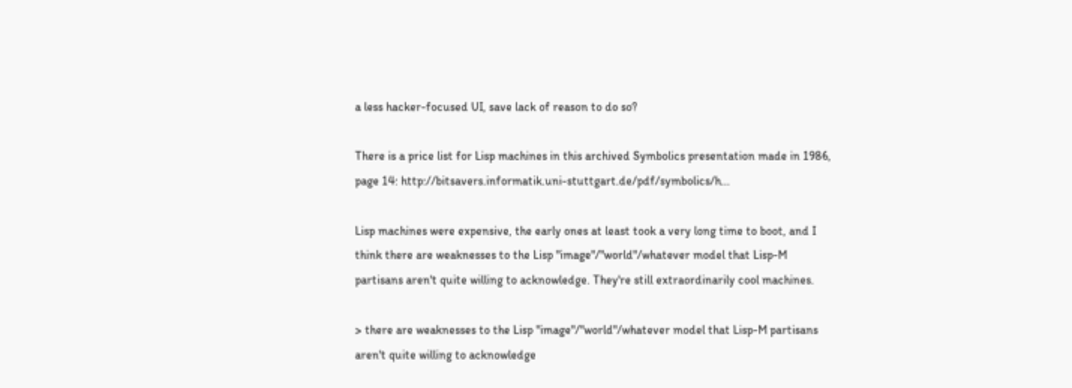a less hacker-focused UI, save lack of reason to do so?

There is a price list for Lisp machines in this archived Symbolics presentation made in 1986, page 14: http://bitsavers.informatik.uni-stuttgart.de/pdf/symbolics/h...

Lisp machines were expensive, the early ones at least took a very long time to boot, and I think there are weaknesses to the Lisp "image"/"world"/whatever model that Lisp-M partisans aren't quite willing to acknowledge. They're still extraordinarily cool machines.

> there are weaknesses to the Lisp "image"/"world"/whatever model that Lisp-M partisans aren't quite willing to acknowledge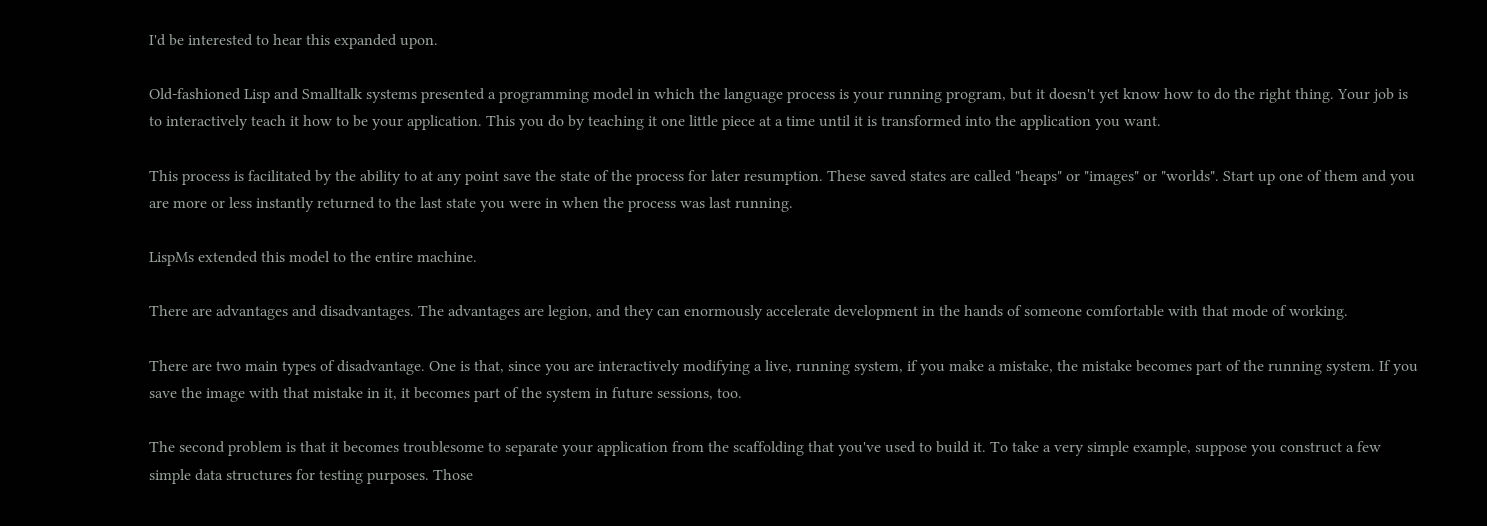I'd be interested to hear this expanded upon.

Old-fashioned Lisp and Smalltalk systems presented a programming model in which the language process is your running program, but it doesn't yet know how to do the right thing. Your job is to interactively teach it how to be your application. This you do by teaching it one little piece at a time until it is transformed into the application you want.

This process is facilitated by the ability to at any point save the state of the process for later resumption. These saved states are called "heaps" or "images" or "worlds". Start up one of them and you are more or less instantly returned to the last state you were in when the process was last running.

LispMs extended this model to the entire machine.

There are advantages and disadvantages. The advantages are legion, and they can enormously accelerate development in the hands of someone comfortable with that mode of working.

There are two main types of disadvantage. One is that, since you are interactively modifying a live, running system, if you make a mistake, the mistake becomes part of the running system. If you save the image with that mistake in it, it becomes part of the system in future sessions, too.

The second problem is that it becomes troublesome to separate your application from the scaffolding that you've used to build it. To take a very simple example, suppose you construct a few simple data structures for testing purposes. Those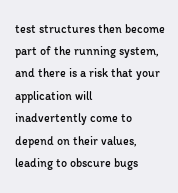test structures then become part of the running system, and there is a risk that your application will inadvertently come to depend on their values, leading to obscure bugs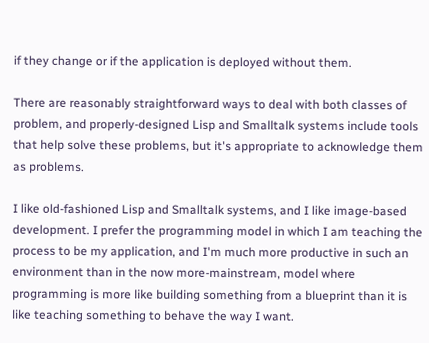if they change or if the application is deployed without them.

There are reasonably straightforward ways to deal with both classes of problem, and properly-designed Lisp and Smalltalk systems include tools that help solve these problems, but it's appropriate to acknowledge them as problems.

I like old-fashioned Lisp and Smalltalk systems, and I like image-based development. I prefer the programming model in which I am teaching the process to be my application, and I'm much more productive in such an environment than in the now more-mainstream, model where programming is more like building something from a blueprint than it is like teaching something to behave the way I want.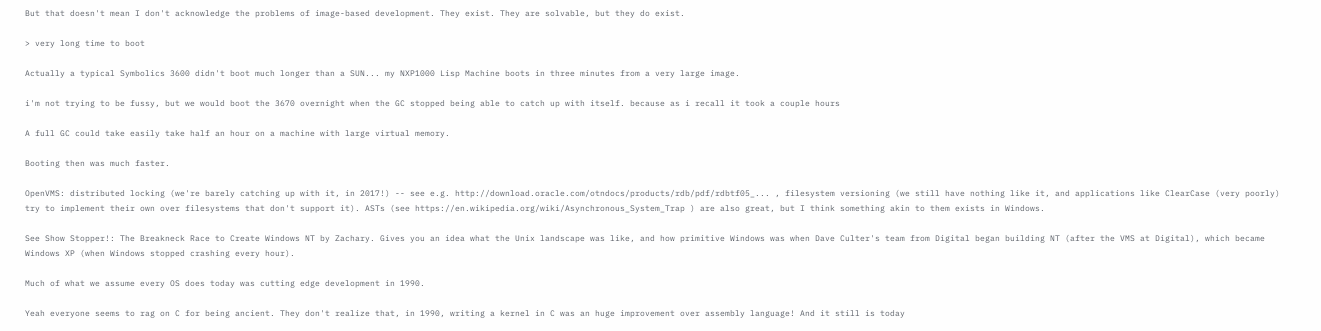But that doesn't mean I don't acknowledge the problems of image-based development. They exist. They are solvable, but they do exist.

> very long time to boot

Actually a typical Symbolics 3600 didn't boot much longer than a SUN... my NXP1000 Lisp Machine boots in three minutes from a very large image.

i'm not trying to be fussy, but we would boot the 3670 overnight when the GC stopped being able to catch up with itself. because as i recall it took a couple hours

A full GC could take easily take half an hour on a machine with large virtual memory.

Booting then was much faster.

OpenVMS: distributed locking (we're barely catching up with it, in 2017!) -- see e.g. http://download.oracle.com/otndocs/products/rdb/pdf/rdbtf05_... , filesystem versioning (we still have nothing like it, and applications like ClearCase (very poorly) try to implement their own over filesystems that don't support it). ASTs (see https://en.wikipedia.org/wiki/Asynchronous_System_Trap ) are also great, but I think something akin to them exists in Windows.

See Show Stopper!: The Breakneck Race to Create Windows NT by Zachary. Gives you an idea what the Unix landscape was like, and how primitive Windows was when Dave Culter's team from Digital began building NT (after the VMS at Digital), which became Windows XP (when Windows stopped crashing every hour).

Much of what we assume every OS does today was cutting edge development in 1990.

Yeah everyone seems to rag on C for being ancient. They don't realize that, in 1990, writing a kernel in C was an huge improvement over assembly language! And it still is today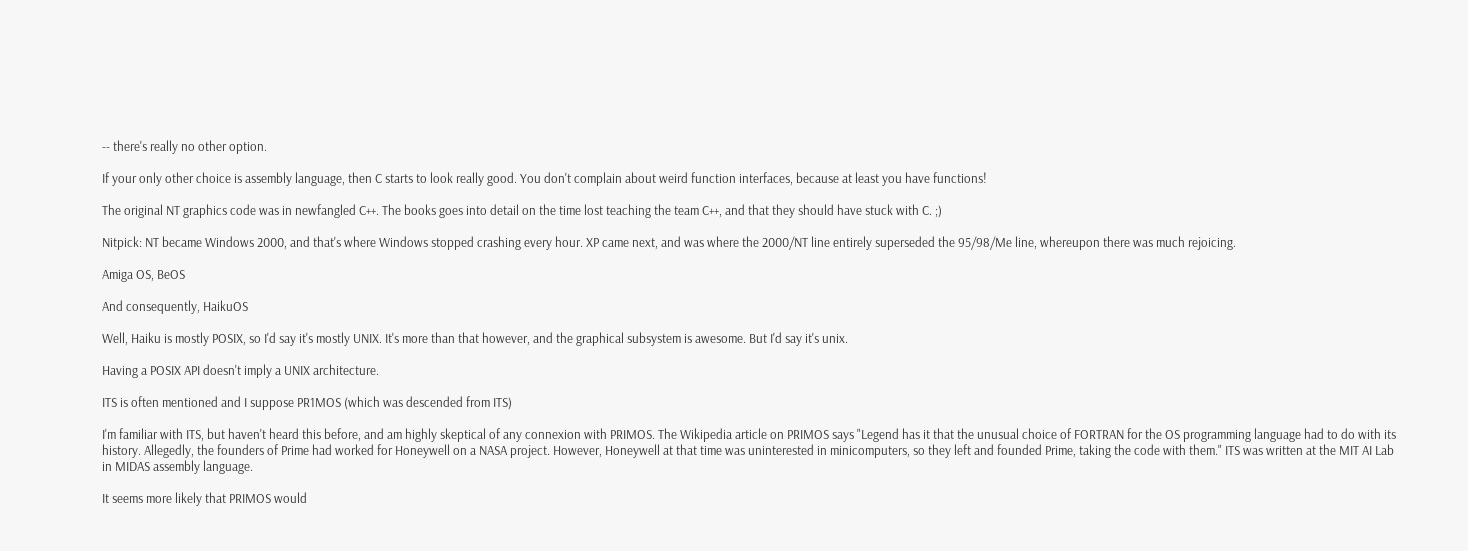-- there's really no other option.

If your only other choice is assembly language, then C starts to look really good. You don't complain about weird function interfaces, because at least you have functions!

The original NT graphics code was in newfangled C++. The books goes into detail on the time lost teaching the team C++, and that they should have stuck with C. ;)

Nitpick: NT became Windows 2000, and that's where Windows stopped crashing every hour. XP came next, and was where the 2000/NT line entirely superseded the 95/98/Me line, whereupon there was much rejoicing.

Amiga OS, BeOS

And consequently, HaikuOS

Well, Haiku is mostly POSIX, so I'd say it's mostly UNIX. It's more than that however, and the graphical subsystem is awesome. But I'd say it's unix.

Having a POSIX API doesn't imply a UNIX architecture.

ITS is often mentioned and I suppose PR1MOS (which was descended from ITS)

I'm familiar with ITS, but haven't heard this before, and am highly skeptical of any connexion with PRIMOS. The Wikipedia article on PRIMOS says "Legend has it that the unusual choice of FORTRAN for the OS programming language had to do with its history. Allegedly, the founders of Prime had worked for Honeywell on a NASA project. However, Honeywell at that time was uninterested in minicomputers, so they left and founded Prime, taking the code with them." ITS was written at the MIT AI Lab in MIDAS assembly language.

It seems more likely that PRIMOS would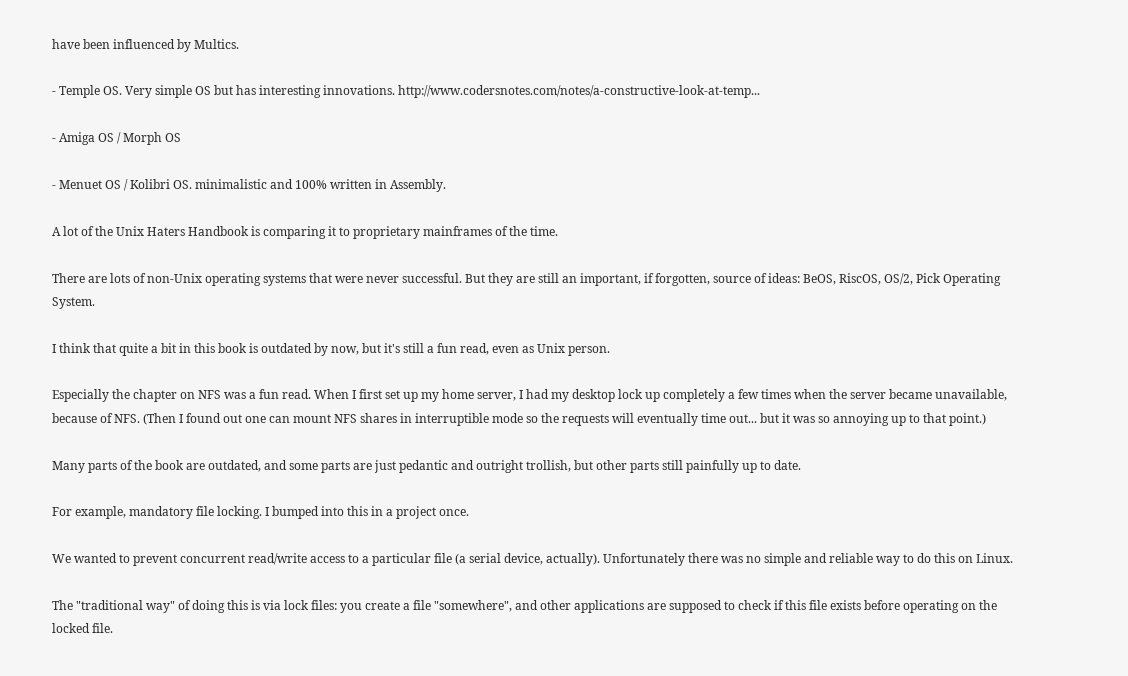have been influenced by Multics.

- Temple OS. Very simple OS but has interesting innovations. http://www.codersnotes.com/notes/a-constructive-look-at-temp...

- Amiga OS / Morph OS

- Menuet OS / Kolibri OS. minimalistic and 100% written in Assembly.

A lot of the Unix Haters Handbook is comparing it to proprietary mainframes of the time.

There are lots of non-Unix operating systems that were never successful. But they are still an important, if forgotten, source of ideas: BeOS, RiscOS, OS/2, Pick Operating System.

I think that quite a bit in this book is outdated by now, but it's still a fun read, even as Unix person.

Especially the chapter on NFS was a fun read. When I first set up my home server, I had my desktop lock up completely a few times when the server became unavailable, because of NFS. (Then I found out one can mount NFS shares in interruptible mode so the requests will eventually time out... but it was so annoying up to that point.)

Many parts of the book are outdated, and some parts are just pedantic and outright trollish, but other parts still painfully up to date.

For example, mandatory file locking. I bumped into this in a project once.

We wanted to prevent concurrent read/write access to a particular file (a serial device, actually). Unfortunately there was no simple and reliable way to do this on Linux.

The "traditional way" of doing this is via lock files: you create a file "somewhere", and other applications are supposed to check if this file exists before operating on the locked file.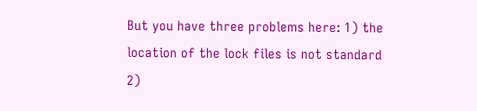But you have three problems here: 1) the location of the lock files is not standard 2)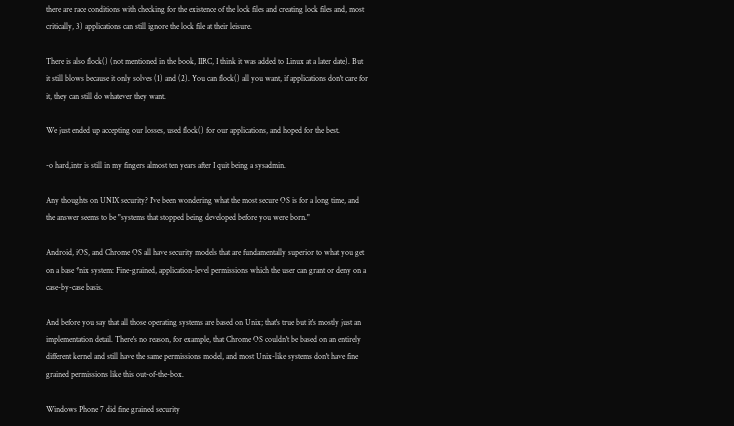there are race conditions with checking for the existence of the lock files and creating lock files and, most critically, 3) applications can still ignore the lock file at their leisure.

There is also flock() (not mentioned in the book, IIRC, I think it was added to Linux at a later date). But it still blows because it only solves (1) and (2). You can flock() all you want, if applications don't care for it, they can still do whatever they want.

We just ended up accepting our losses, used flock() for our applications, and hoped for the best.

-o hard,intr is still in my fingers almost ten years after I quit being a sysadmin.

Any thoughts on UNIX security? I've been wondering what the most secure OS is for a long time, and the answer seems to be "systems that stopped being developed before you were born."

Android, iOS, and Chrome OS all have security models that are fundamentally superior to what you get on a base *nix system: Fine-grained, application-level permissions which the user can grant or deny on a case-by-case basis.

And before you say that all those operating systems are based on Unix; that's true but it's mostly just an implementation detail. There's no reason, for example, that Chrome OS couldn't be based on an entirely different kernel and still have the same permissions model, and most Unix-like systems don't have fine grained permissions like this out-of-the-box.

Windows Phone 7 did fine grained security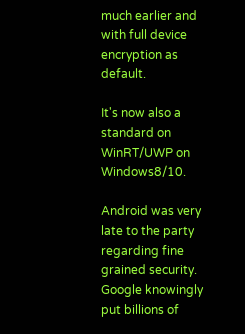much earlier and with full device encryption as default.

It's now also a standard on WinRT/UWP on Windows8/10.

Android was very late to the party regarding fine grained security. Google knowingly put billions of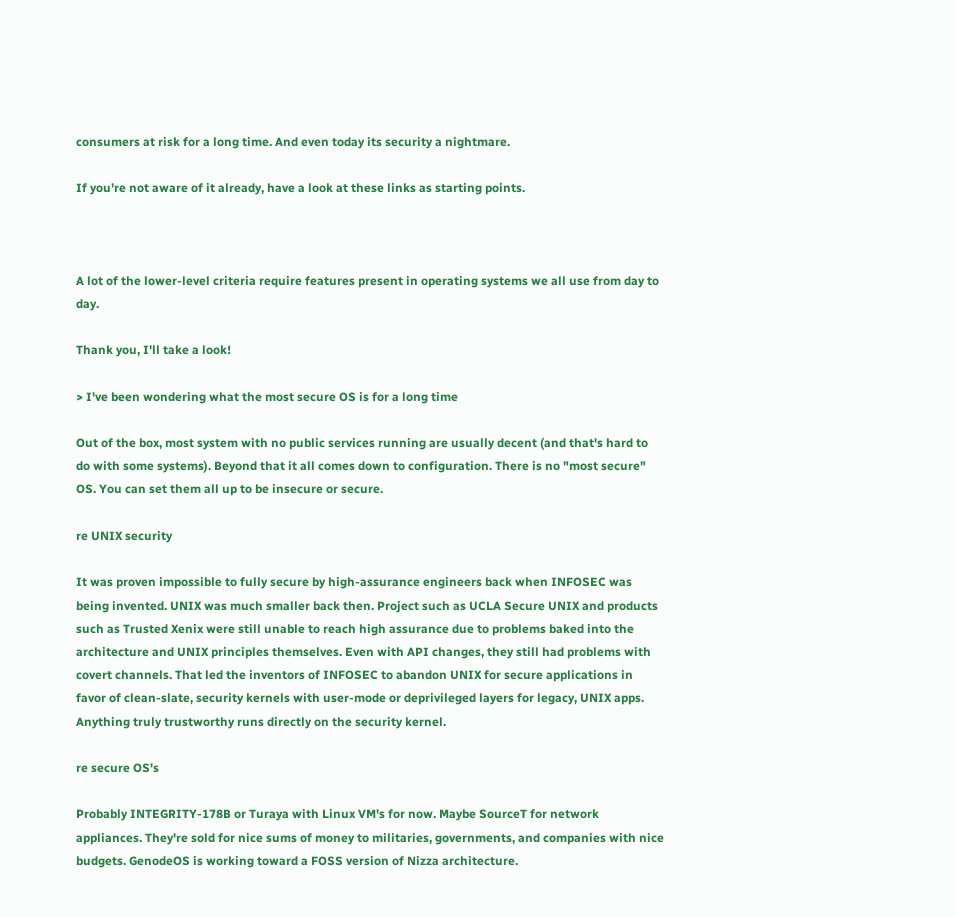consumers at risk for a long time. And even today its security a nightmare.

If you're not aware of it already, have a look at these links as starting points.



A lot of the lower-level criteria require features present in operating systems we all use from day to day.

Thank you, I'll take a look!

> I've been wondering what the most secure OS is for a long time

Out of the box, most system with no public services running are usually decent (and that's hard to do with some systems). Beyond that it all comes down to configuration. There is no "most secure" OS. You can set them all up to be insecure or secure.

re UNIX security

It was proven impossible to fully secure by high-assurance engineers back when INFOSEC was being invented. UNIX was much smaller back then. Project such as UCLA Secure UNIX and products such as Trusted Xenix were still unable to reach high assurance due to problems baked into the architecture and UNIX principles themselves. Even with API changes, they still had problems with covert channels. That led the inventors of INFOSEC to abandon UNIX for secure applications in favor of clean-slate, security kernels with user-mode or deprivileged layers for legacy, UNIX apps. Anything truly trustworthy runs directly on the security kernel.

re secure OS's

Probably INTEGRITY-178B or Turaya with Linux VM's for now. Maybe SourceT for network appliances. They're sold for nice sums of money to militaries, governments, and companies with nice budgets. GenodeOS is working toward a FOSS version of Nizza architecture.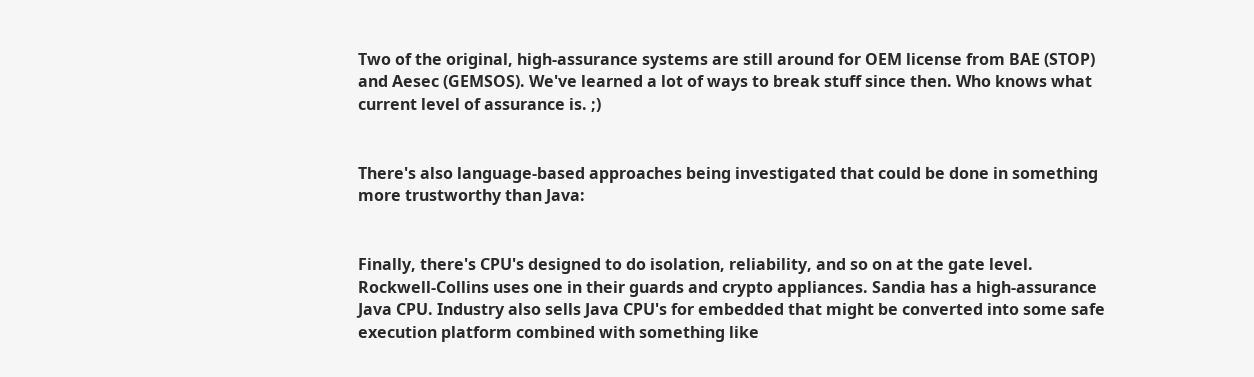Two of the original, high-assurance systems are still around for OEM license from BAE (STOP) and Aesec (GEMSOS). We've learned a lot of ways to break stuff since then. Who knows what current level of assurance is. ;)


There's also language-based approaches being investigated that could be done in something more trustworthy than Java:


Finally, there's CPU's designed to do isolation, reliability, and so on at the gate level. Rockwell-Collins uses one in their guards and crypto appliances. Sandia has a high-assurance Java CPU. Industry also sells Java CPU's for embedded that might be converted into some safe execution platform combined with something like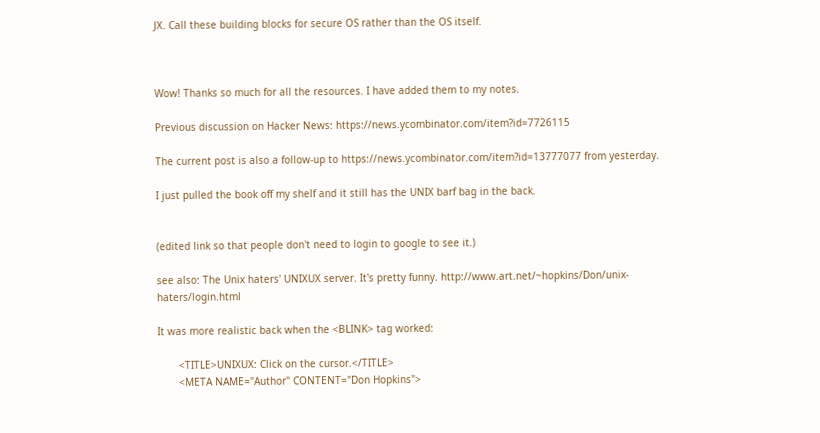JX. Call these building blocks for secure OS rather than the OS itself.



Wow! Thanks so much for all the resources. I have added them to my notes.

Previous discussion on Hacker News: https://news.ycombinator.com/item?id=7726115

The current post is also a follow-up to https://news.ycombinator.com/item?id=13777077 from yesterday.

I just pulled the book off my shelf and it still has the UNIX barf bag in the back.


(edited link so that people don't need to login to google to see it.)

see also: The Unix haters' UNIXUX server. It's pretty funny. http://www.art.net/~hopkins/Don/unix-haters/login.html

It was more realistic back when the <BLINK> tag worked:

       <TITLE>UNIXUX: Click on the cursor.</TITLE>
       <META NAME="Author" CONTENT="Don Hopkins">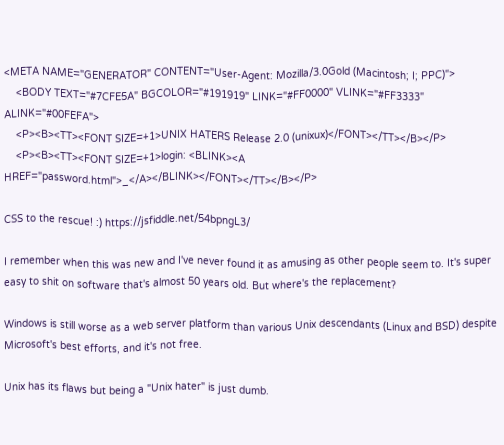<META NAME="GENERATOR" CONTENT="User-Agent: Mozilla/3.0Gold (Macintosh; I; PPC)">
    <BODY TEXT="#7CFE5A" BGCOLOR="#191919" LINK="#FF0000" VLINK="#FF3333" ALINK="#00FEFA">
    <P><B><TT><FONT SIZE=+1>UNIX HATERS Release 2.0 (unixux)</FONT></TT></B></P>
    <P><B><TT><FONT SIZE=+1>login: <BLINK><A HREF="password.html">_</A></BLINK></FONT></TT></B></P>

CSS to the rescue! :) https://jsfiddle.net/54bpngL3/

I remember when this was new and I've never found it as amusing as other people seem to. It's super easy to shit on software that's almost 50 years old. But where's the replacement?

Windows is still worse as a web server platform than various Unix descendants (Linux and BSD) despite Microsoft's best efforts, and it's not free.

Unix has its flaws but being a "Unix hater" is just dumb.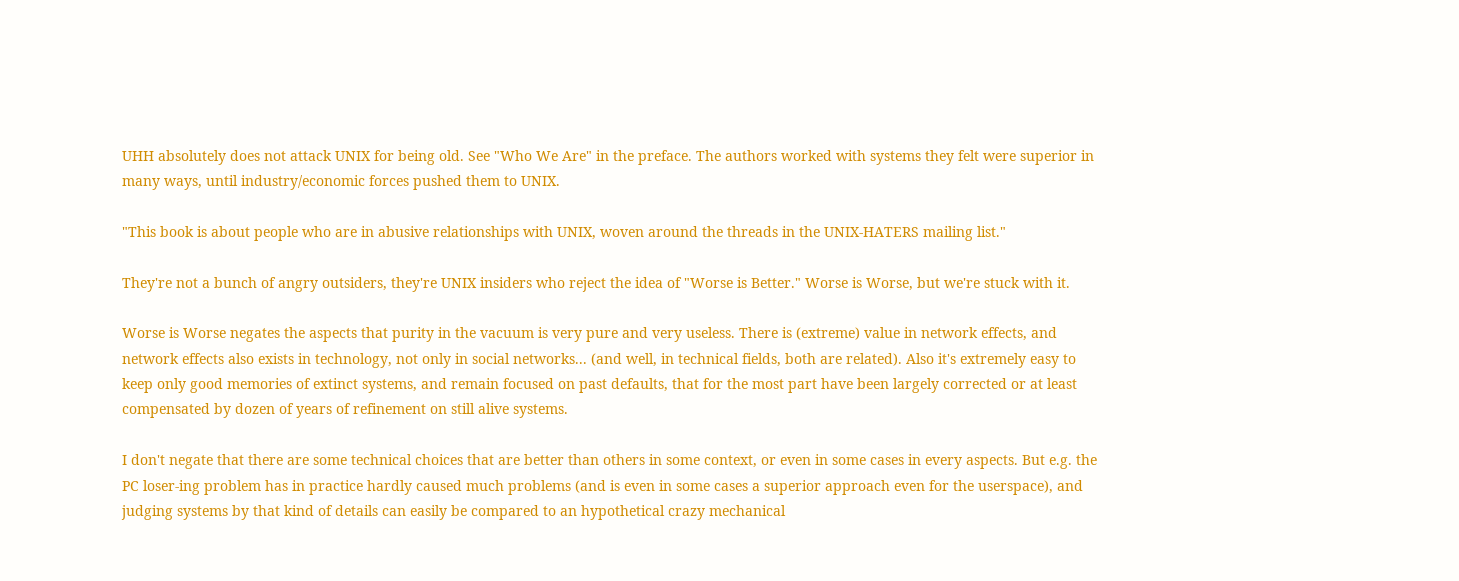UHH absolutely does not attack UNIX for being old. See "Who We Are" in the preface. The authors worked with systems they felt were superior in many ways, until industry/economic forces pushed them to UNIX.

"This book is about people who are in abusive relationships with UNIX, woven around the threads in the UNIX-HATERS mailing list."

They're not a bunch of angry outsiders, they're UNIX insiders who reject the idea of "Worse is Better." Worse is Worse, but we're stuck with it.

Worse is Worse negates the aspects that purity in the vacuum is very pure and very useless. There is (extreme) value in network effects, and network effects also exists in technology, not only in social networks... (and well, in technical fields, both are related). Also it's extremely easy to keep only good memories of extinct systems, and remain focused on past defaults, that for the most part have been largely corrected or at least compensated by dozen of years of refinement on still alive systems.

I don't negate that there are some technical choices that are better than others in some context, or even in some cases in every aspects. But e.g. the PC loser-ing problem has in practice hardly caused much problems (and is even in some cases a superior approach even for the userspace), and judging systems by that kind of details can easily be compared to an hypothetical crazy mechanical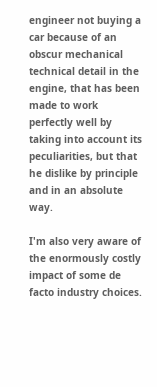engineer not buying a car because of an obscur mechanical technical detail in the engine, that has been made to work perfectly well by taking into account its peculiarities, but that he dislike by principle and in an absolute way.

I'm also very aware of the enormously costly impact of some de facto industry choices.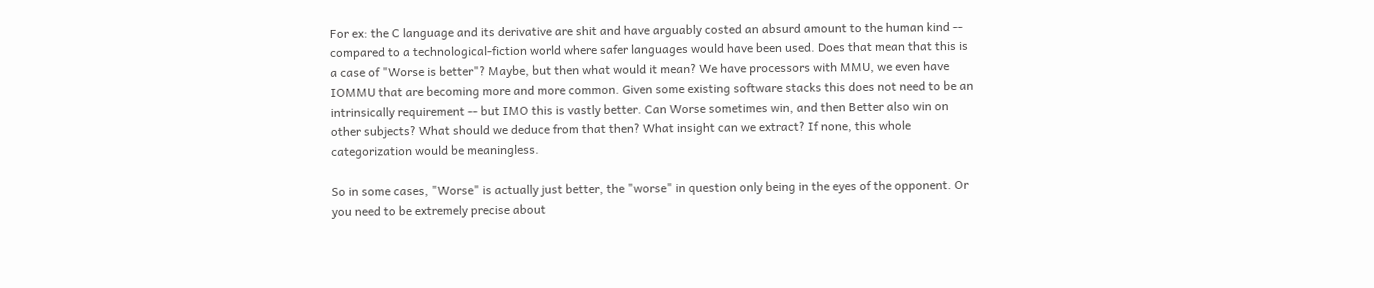For ex: the C language and its derivative are shit and have arguably costed an absurd amount to the human kind -- compared to a technological-fiction world where safer languages would have been used. Does that mean that this is a case of "Worse is better"? Maybe, but then what would it mean? We have processors with MMU, we even have IOMMU that are becoming more and more common. Given some existing software stacks this does not need to be an intrinsically requirement -- but IMO this is vastly better. Can Worse sometimes win, and then Better also win on other subjects? What should we deduce from that then? What insight can we extract? If none, this whole categorization would be meaningless.

So in some cases, "Worse" is actually just better, the "worse" in question only being in the eyes of the opponent. Or you need to be extremely precise about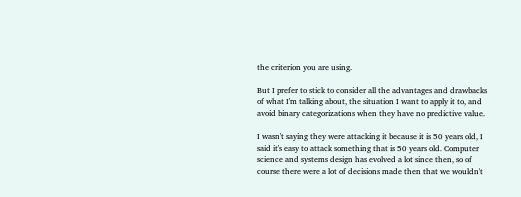the criterion you are using.

But I prefer to stick to consider all the advantages and drawbacks of what I'm talking about, the situation I want to apply it to, and avoid binary categorizations when they have no predictive value.

I wasn't saying they were attacking it because it is 50 years old, I said it's easy to attack something that is 50 years old. Computer science and systems design has evolved a lot since then, so of course there were a lot of decisions made then that we wouldn't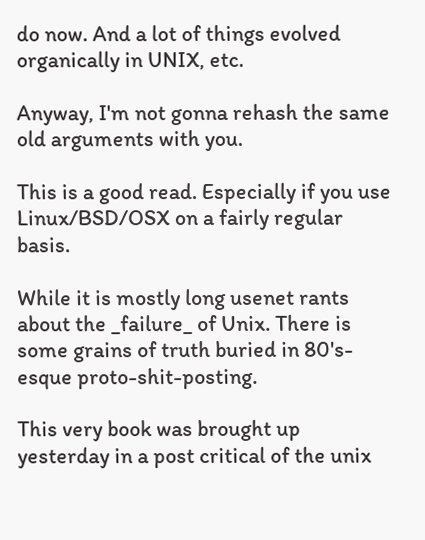do now. And a lot of things evolved organically in UNIX, etc.

Anyway, I'm not gonna rehash the same old arguments with you.

This is a good read. Especially if you use Linux/BSD/OSX on a fairly regular basis.

While it is mostly long usenet rants about the _failure_ of Unix. There is some grains of truth buried in 80's-esque proto-shit-posting.

This very book was brought up yesterday in a post critical of the unix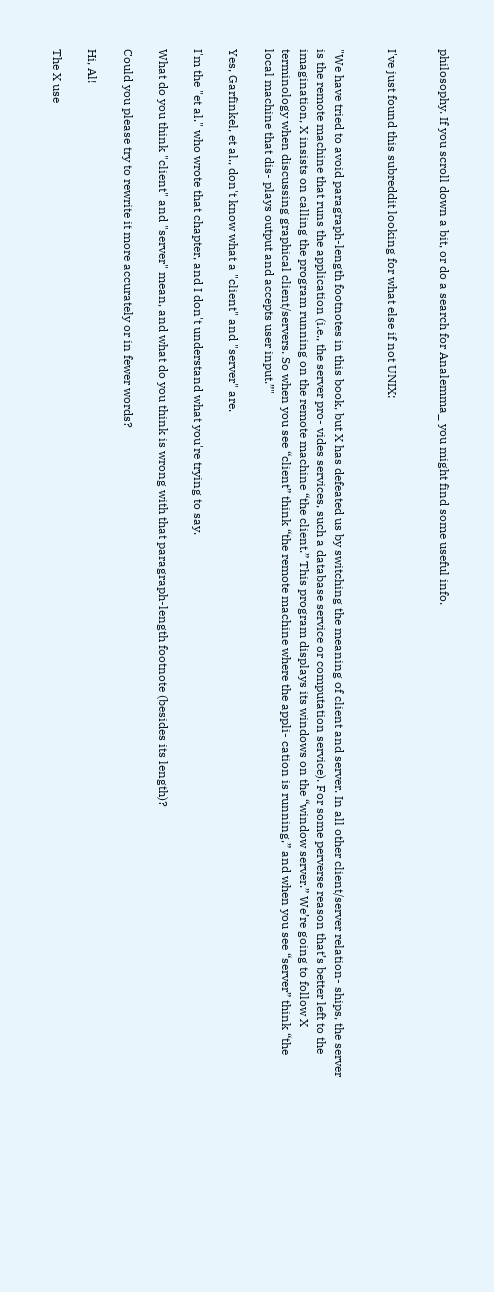philosophy. If you scroll down a bit, or do a search for Analemma_ you might find some useful info.


I've just found this subreddit looking for what else if not UNIX:


"We have tried to avoid paragraph-length footnotes in this book, but X has defeated us by switching the meaning of client and server. In all other client/server relation- ships, the server is the remote machine that runs the application (i.e., the server pro- vides services, such a database service or computation service). For some perverse reason that’s better left to the imagination, X insists on calling the program running on the remote machine “the client.” This program displays its windows on the “window server.” We’re going to follow X terminology when discussing graphical client/servers. So when you see “client” think “the remote machine where the appli- cation is running,” and when you see “server” think “the local machine that dis- plays output and accepts user input.”"

Yes, Garfinkel, et al., don't know what a "client" and "server" are.

I'm the "et al." who wrote that chapter, and I don't understand what you're trying to say.

What do you think "client" and "server" mean, and what do you think is wrong with that paragraph-length footnote (besides its length)?

Could you please try to rewrite it more accurately or in fewer words?

Hi, Al!

The X use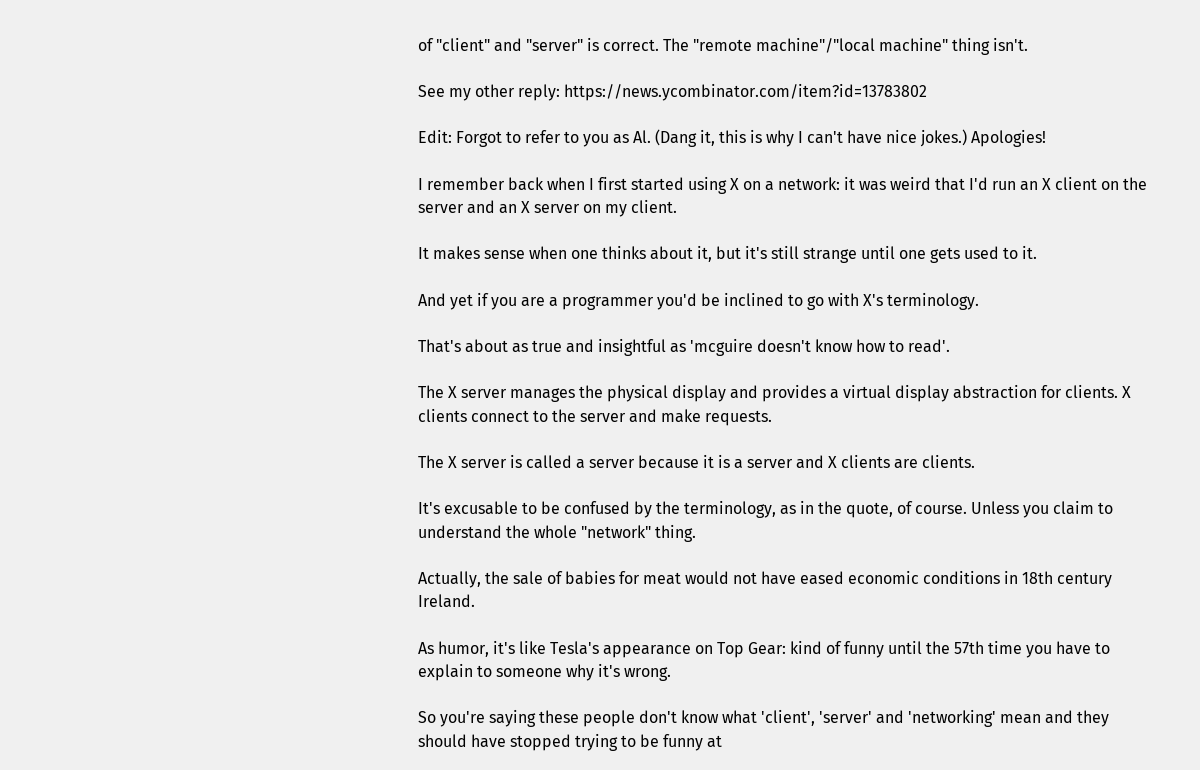of "client" and "server" is correct. The "remote machine"/"local machine" thing isn't.

See my other reply: https://news.ycombinator.com/item?id=13783802

Edit: Forgot to refer to you as Al. (Dang it, this is why I can't have nice jokes.) Apologies!

I remember back when I first started using X on a network: it was weird that I'd run an X client on the server and an X server on my client.

It makes sense when one thinks about it, but it's still strange until one gets used to it.

And yet if you are a programmer you'd be inclined to go with X's terminology.

That's about as true and insightful as 'mcguire doesn't know how to read'.

The X server manages the physical display and provides a virtual display abstraction for clients. X clients connect to the server and make requests.

The X server is called a server because it is a server and X clients are clients.

It's excusable to be confused by the terminology, as in the quote, of course. Unless you claim to understand the whole "network" thing.

Actually, the sale of babies for meat would not have eased economic conditions in 18th century Ireland.

As humor, it's like Tesla's appearance on Top Gear: kind of funny until the 57th time you have to explain to someone why it's wrong.

So you're saying these people don't know what 'client', 'server' and 'networking' mean and they should have stopped trying to be funny at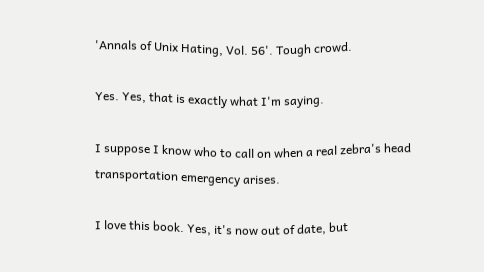'Annals of Unix Hating, Vol. 56'. Tough crowd.

Yes. Yes, that is exactly what I'm saying.

I suppose I know who to call on when a real zebra's head transportation emergency arises.

I love this book. Yes, it's now out of date, but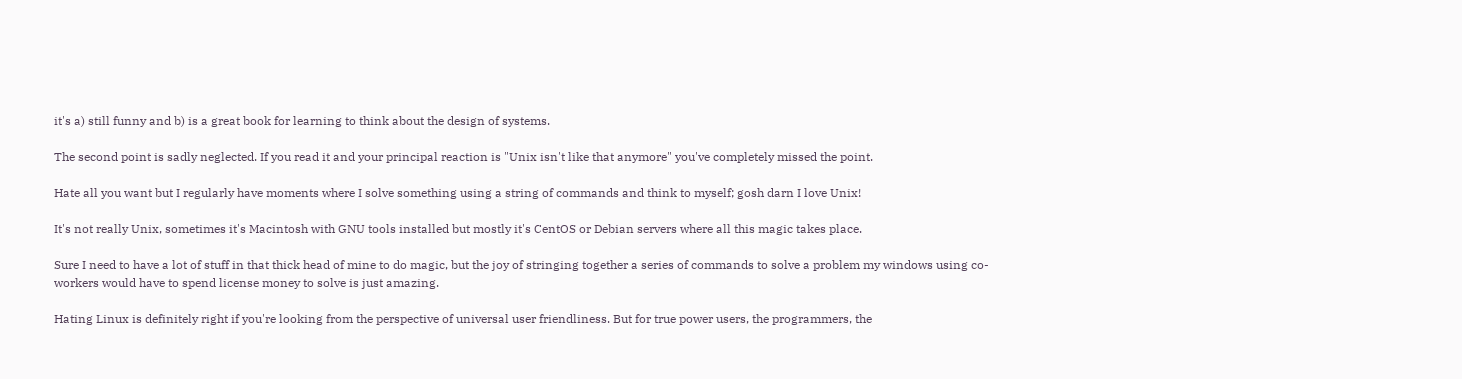it's a) still funny and b) is a great book for learning to think about the design of systems.

The second point is sadly neglected. If you read it and your principal reaction is "Unix isn't like that anymore" you've completely missed the point.

Hate all you want but I regularly have moments where I solve something using a string of commands and think to myself; gosh darn I love Unix!

It's not really Unix, sometimes it's Macintosh with GNU tools installed but mostly it's CentOS or Debian servers where all this magic takes place.

Sure I need to have a lot of stuff in that thick head of mine to do magic, but the joy of stringing together a series of commands to solve a problem my windows using co-workers would have to spend license money to solve is just amazing.

Hating Linux is definitely right if you're looking from the perspective of universal user friendliness. But for true power users, the programmers, the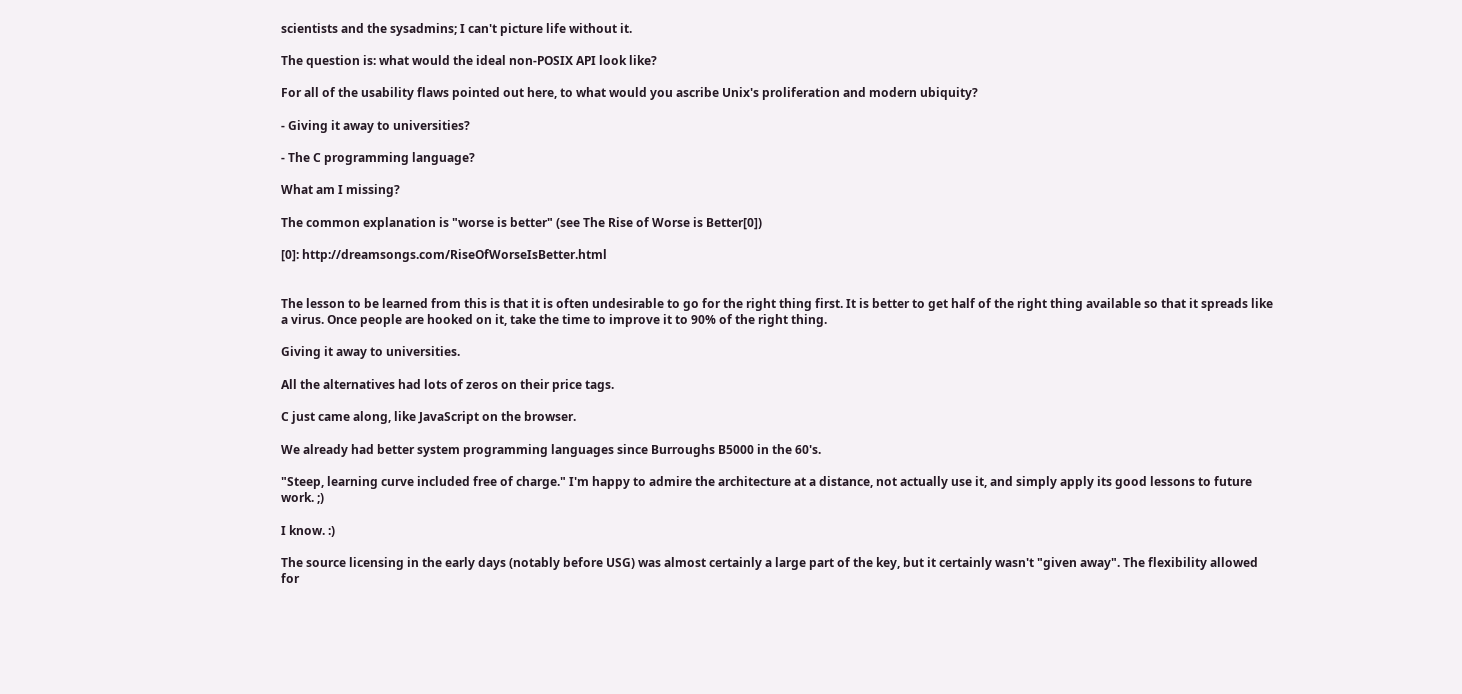scientists and the sysadmins; I can't picture life without it.

The question is: what would the ideal non-POSIX API look like?

For all of the usability flaws pointed out here, to what would you ascribe Unix's proliferation and modern ubiquity?

- Giving it away to universities?

- The C programming language?

What am I missing?

The common explanation is "worse is better" (see The Rise of Worse is Better[0])

[0]: http://dreamsongs.com/RiseOfWorseIsBetter.html


The lesson to be learned from this is that it is often undesirable to go for the right thing first. It is better to get half of the right thing available so that it spreads like a virus. Once people are hooked on it, take the time to improve it to 90% of the right thing.

Giving it away to universities.

All the alternatives had lots of zeros on their price tags.

C just came along, like JavaScript on the browser.

We already had better system programming languages since Burroughs B5000 in the 60's.

"Steep, learning curve included free of charge." I'm happy to admire the architecture at a distance, not actually use it, and simply apply its good lessons to future work. ;)

I know. :)

The source licensing in the early days (notably before USG) was almost certainly a large part of the key, but it certainly wasn't "given away". The flexibility allowed for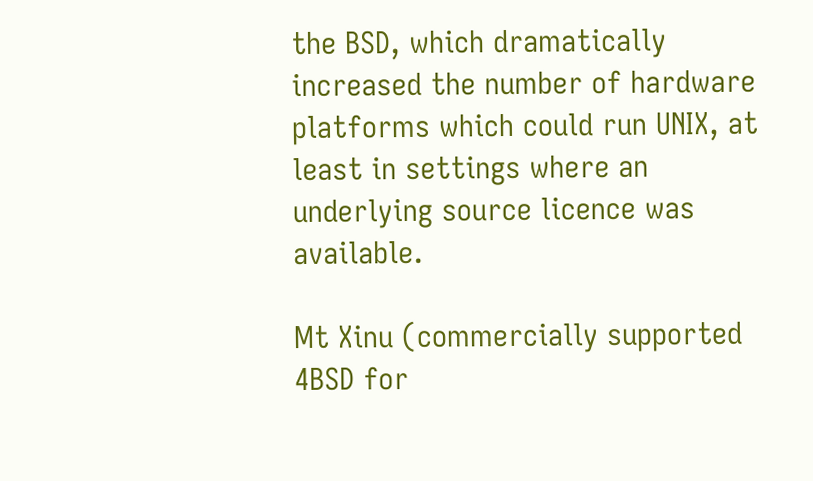the BSD, which dramatically increased the number of hardware platforms which could run UNIX, at least in settings where an underlying source licence was available.

Mt Xinu (commercially supported 4BSD for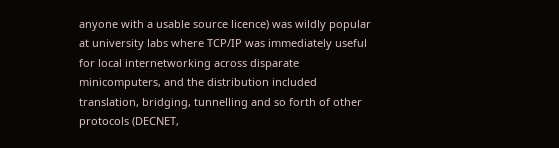anyone with a usable source licence) was wildly popular at university labs where TCP/IP was immediately useful for local internetworking across disparate minicomputers, and the distribution included translation, bridging, tunnelling and so forth of other protocols (DECNET,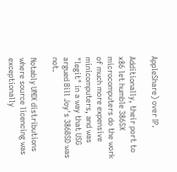AppleShare) over IP.

Additionally, their port to x86 let humble 386SX microcomputers do the work of much more expensive minicomputers, and was "legit" in a way that USG argued Bill Joy's 386BSD was not.

Notably UNIX distributions where source licencing was exceptionally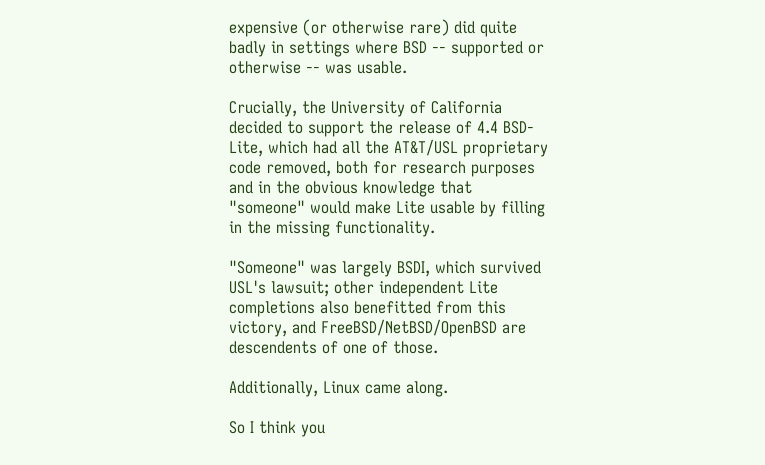expensive (or otherwise rare) did quite badly in settings where BSD -- supported or otherwise -- was usable.

Crucially, the University of California decided to support the release of 4.4 BSD-Lite, which had all the AT&T/USL proprietary code removed, both for research purposes and in the obvious knowledge that "someone" would make Lite usable by filling in the missing functionality.

"Someone" was largely BSDI, which survived USL's lawsuit; other independent Lite completions also benefitted from this victory, and FreeBSD/NetBSD/OpenBSD are descendents of one of those.

Additionally, Linux came along.

So I think you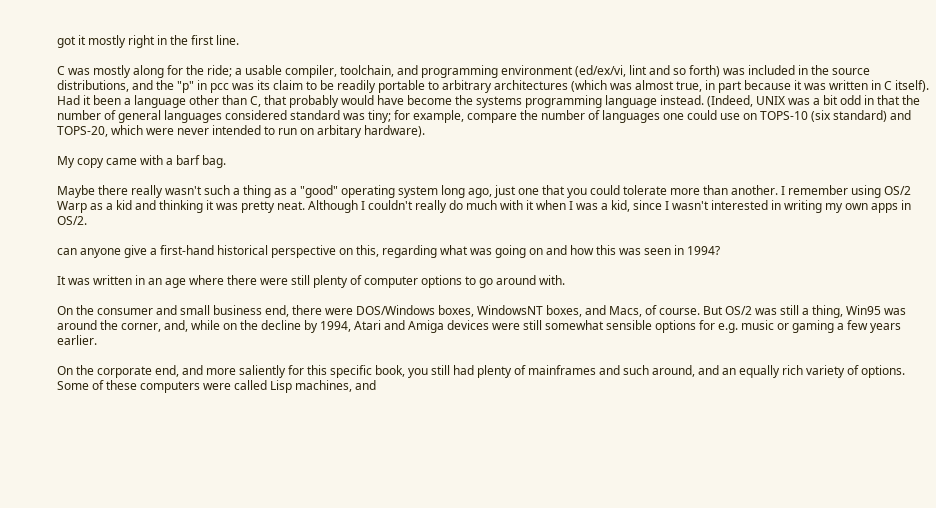got it mostly right in the first line.

C was mostly along for the ride; a usable compiler, toolchain, and programming environment (ed/ex/vi, lint and so forth) was included in the source distributions, and the "p" in pcc was its claim to be readily portable to arbitrary architectures (which was almost true, in part because it was written in C itself). Had it been a language other than C, that probably would have become the systems programming language instead. (Indeed, UNIX was a bit odd in that the number of general languages considered standard was tiny; for example, compare the number of languages one could use on TOPS-10 (six standard) and TOPS-20, which were never intended to run on arbitary hardware).

My copy came with a barf bag.

Maybe there really wasn't such a thing as a "good" operating system long ago, just one that you could tolerate more than another. I remember using OS/2 Warp as a kid and thinking it was pretty neat. Although I couldn't really do much with it when I was a kid, since I wasn't interested in writing my own apps in OS/2.

can anyone give a first-hand historical perspective on this, regarding what was going on and how this was seen in 1994?

It was written in an age where there were still plenty of computer options to go around with.

On the consumer and small business end, there were DOS/Windows boxes, WindowsNT boxes, and Macs, of course. But OS/2 was still a thing, Win95 was around the corner, and, while on the decline by 1994, Atari and Amiga devices were still somewhat sensible options for e.g. music or gaming a few years earlier.

On the corporate end, and more saliently for this specific book, you still had plenty of mainframes and such around, and an equally rich variety of options. Some of these computers were called Lisp machines, and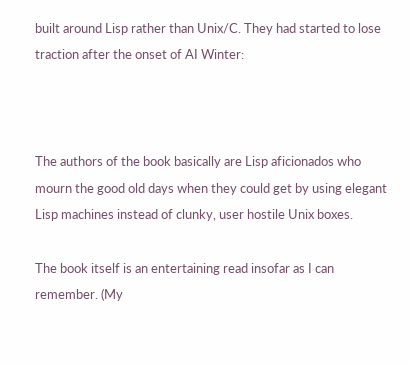built around Lisp rather than Unix/C. They had started to lose traction after the onset of AI Winter:



The authors of the book basically are Lisp aficionados who mourn the good old days when they could get by using elegant Lisp machines instead of clunky, user hostile Unix boxes.

The book itself is an entertaining read insofar as I can remember. (My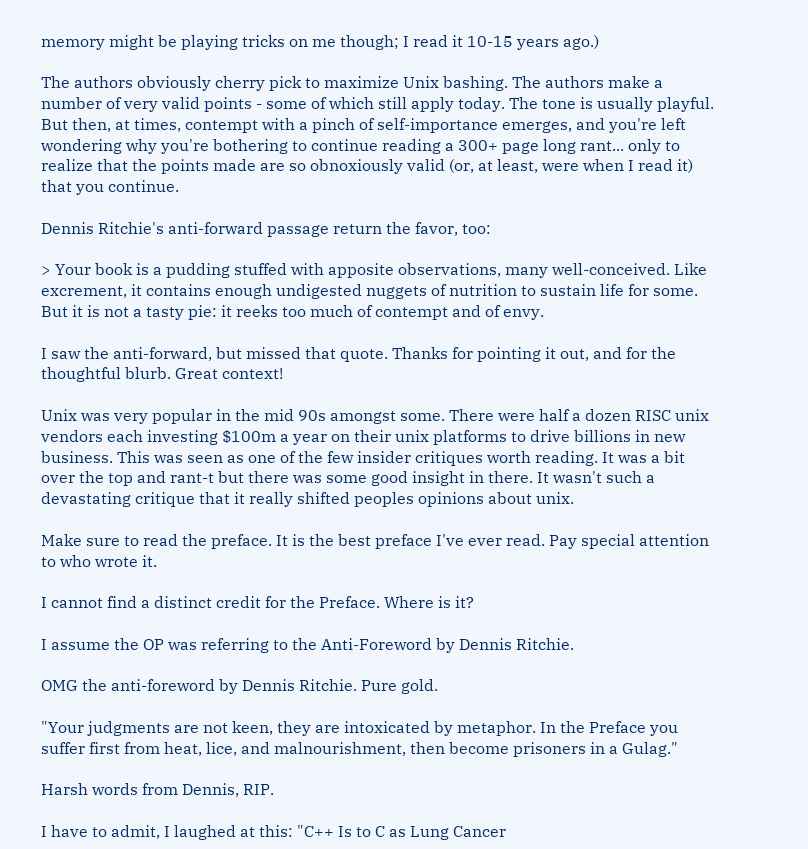memory might be playing tricks on me though; I read it 10-15 years ago.)

The authors obviously cherry pick to maximize Unix bashing. The authors make a number of very valid points - some of which still apply today. The tone is usually playful. But then, at times, contempt with a pinch of self-importance emerges, and you're left wondering why you're bothering to continue reading a 300+ page long rant... only to realize that the points made are so obnoxiously valid (or, at least, were when I read it) that you continue.

Dennis Ritchie's anti-forward passage return the favor, too:

> Your book is a pudding stuffed with apposite observations, many well-conceived. Like excrement, it contains enough undigested nuggets of nutrition to sustain life for some. But it is not a tasty pie: it reeks too much of contempt and of envy.

I saw the anti-forward, but missed that quote. Thanks for pointing it out, and for the thoughtful blurb. Great context!

Unix was very popular in the mid 90s amongst some. There were half a dozen RISC unix vendors each investing $100m a year on their unix platforms to drive billions in new business. This was seen as one of the few insider critiques worth reading. It was a bit over the top and rant-t but there was some good insight in there. It wasn't such a devastating critique that it really shifted peoples opinions about unix.

Make sure to read the preface. It is the best preface I've ever read. Pay special attention to who wrote it.

I cannot find a distinct credit for the Preface. Where is it?

I assume the OP was referring to the Anti-Foreword by Dennis Ritchie.

OMG the anti-foreword by Dennis Ritchie. Pure gold.

"Your judgments are not keen, they are intoxicated by metaphor. In the Preface you suffer first from heat, lice, and malnourishment, then become prisoners in a Gulag."

Harsh words from Dennis, RIP.

I have to admit, I laughed at this: "C++ Is to C as Lung Cancer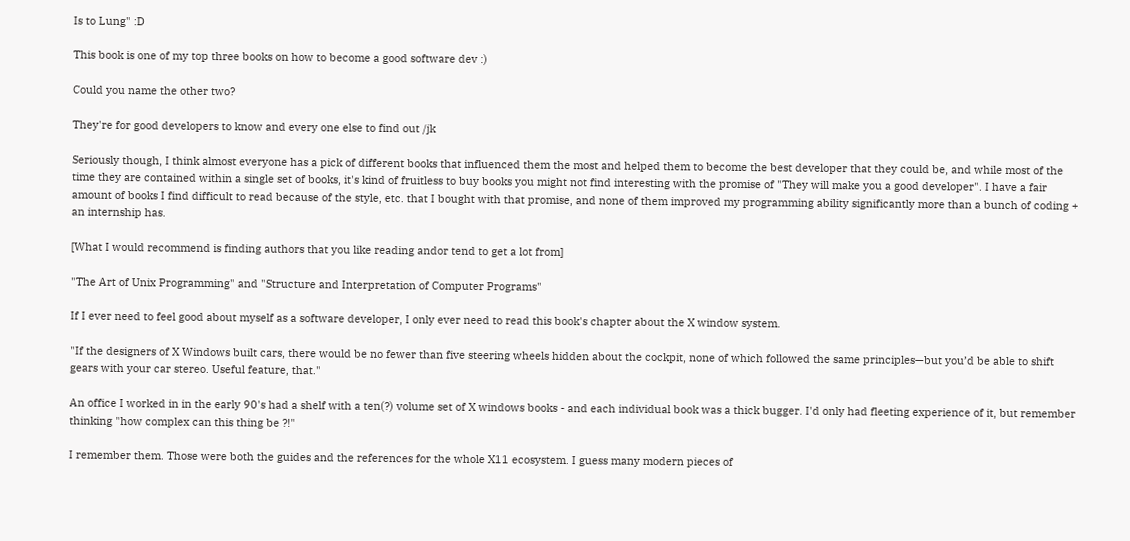Is to Lung" :D

This book is one of my top three books on how to become a good software dev :)

Could you name the other two?

They're for good developers to know and every one else to find out /jk

Seriously though, I think almost everyone has a pick of different books that influenced them the most and helped them to become the best developer that they could be, and while most of the time they are contained within a single set of books, it's kind of fruitless to buy books you might not find interesting with the promise of "They will make you a good developer". I have a fair amount of books I find difficult to read because of the style, etc. that I bought with that promise, and none of them improved my programming ability significantly more than a bunch of coding + an internship has.

[What I would recommend is finding authors that you like reading andor tend to get a lot from]

"The Art of Unix Programming" and "Structure and Interpretation of Computer Programs"

If I ever need to feel good about myself as a software developer, I only ever need to read this book's chapter about the X window system.

"If the designers of X Windows built cars, there would be no fewer than five steering wheels hidden about the cockpit, none of which followed the same principles—but you’d be able to shift gears with your car stereo. Useful feature, that."

An office I worked in in the early 90's had a shelf with a ten(?) volume set of X windows books - and each individual book was a thick bugger. I'd only had fleeting experience of it, but remember thinking "how complex can this thing be ?!"

I remember them. Those were both the guides and the references for the whole X11 ecosystem. I guess many modern pieces of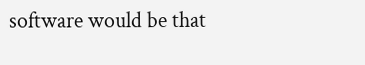software would be that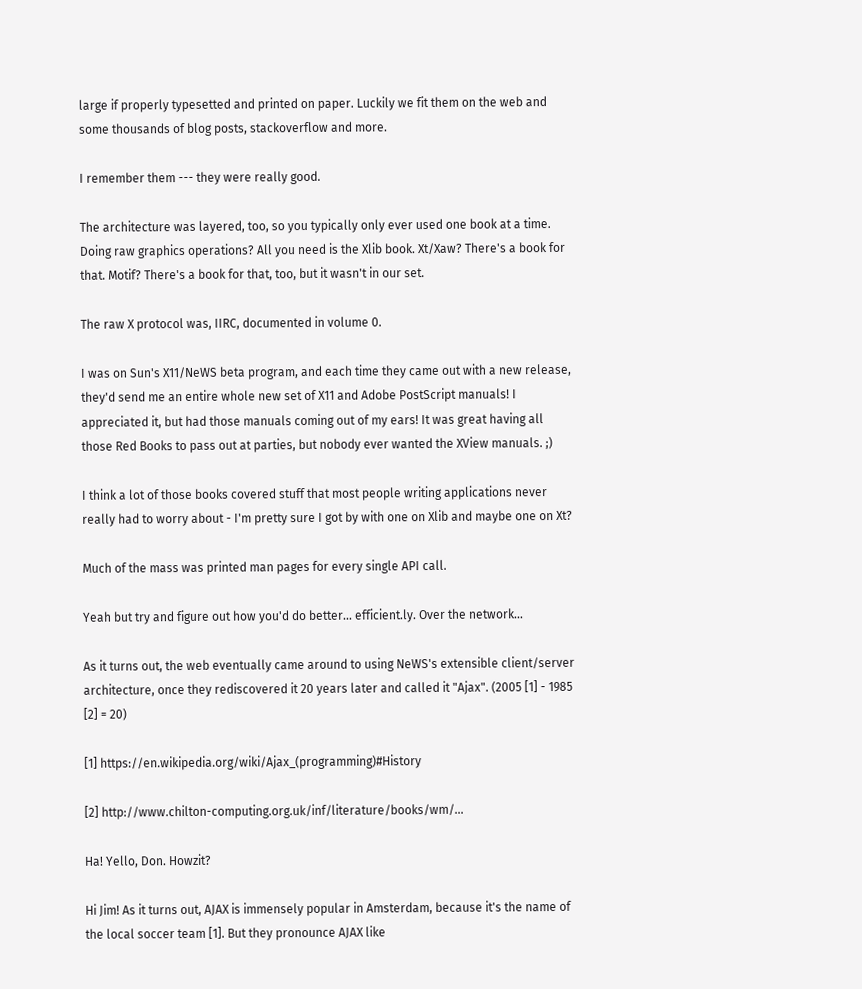large if properly typesetted and printed on paper. Luckily we fit them on the web and some thousands of blog posts, stackoverflow and more.

I remember them --- they were really good.

The architecture was layered, too, so you typically only ever used one book at a time. Doing raw graphics operations? All you need is the Xlib book. Xt/Xaw? There's a book for that. Motif? There's a book for that, too, but it wasn't in our set.

The raw X protocol was, IIRC, documented in volume 0.

I was on Sun's X11/NeWS beta program, and each time they came out with a new release, they'd send me an entire whole new set of X11 and Adobe PostScript manuals! I appreciated it, but had those manuals coming out of my ears! It was great having all those Red Books to pass out at parties, but nobody ever wanted the XView manuals. ;)

I think a lot of those books covered stuff that most people writing applications never really had to worry about - I'm pretty sure I got by with one on Xlib and maybe one on Xt?

Much of the mass was printed man pages for every single API call.

Yeah but try and figure out how you'd do better... efficient.ly. Over the network...

As it turns out, the web eventually came around to using NeWS's extensible client/server architecture, once they rediscovered it 20 years later and called it "Ajax". (2005 [1] - 1985 [2] = 20)

[1] https://en.wikipedia.org/wiki/Ajax_(programming)#History

[2] http://www.chilton-computing.org.uk/inf/literature/books/wm/...

Ha! Yello, Don. Howzit?

Hi Jim! As it turns out, AJAX is immensely popular in Amsterdam, because it's the name of the local soccer team [1]. But they pronounce AJAX like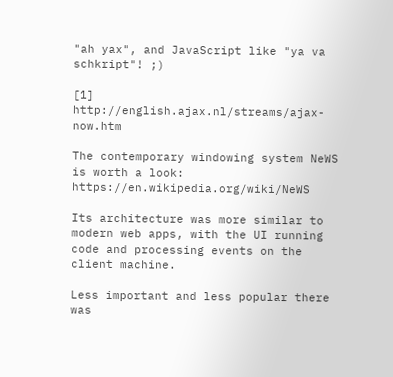"ah yax", and JavaScript like "ya va schkript"! ;)

[1] http://english.ajax.nl/streams/ajax-now.htm

The contemporary windowing system NeWS is worth a look: https://en.wikipedia.org/wiki/NeWS

Its architecture was more similar to modern web apps, with the UI running code and processing events on the client machine.

Less important and less popular there was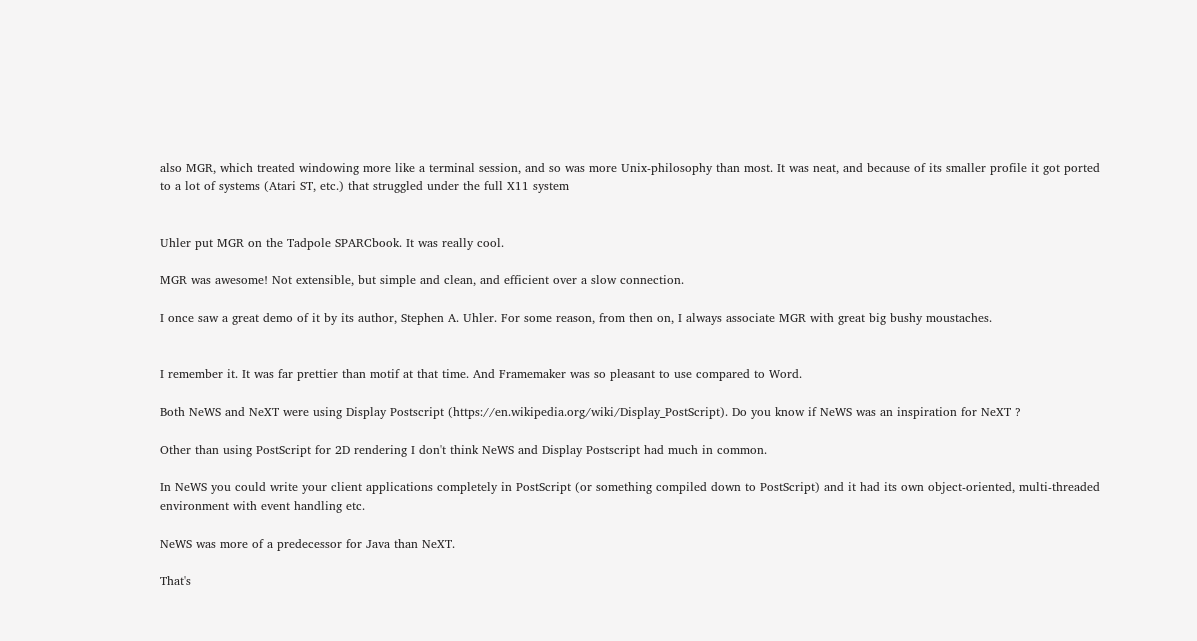also MGR, which treated windowing more like a terminal session, and so was more Unix-philosophy than most. It was neat, and because of its smaller profile it got ported to a lot of systems (Atari ST, etc.) that struggled under the full X11 system


Uhler put MGR on the Tadpole SPARCbook. It was really cool.

MGR was awesome! Not extensible, but simple and clean, and efficient over a slow connection.

I once saw a great demo of it by its author, Stephen A. Uhler. For some reason, from then on, I always associate MGR with great big bushy moustaches.


I remember it. It was far prettier than motif at that time. And Framemaker was so pleasant to use compared to Word.

Both NeWS and NeXT were using Display Postscript (https://en.wikipedia.org/wiki/Display_PostScript). Do you know if NeWS was an inspiration for NeXT ?

Other than using PostScript for 2D rendering I don't think NeWS and Display Postscript had much in common.

In NeWS you could write your client applications completely in PostScript (or something compiled down to PostScript) and it had its own object-oriented, multi-threaded environment with event handling etc.

NeWS was more of a predecessor for Java than NeXT.

That's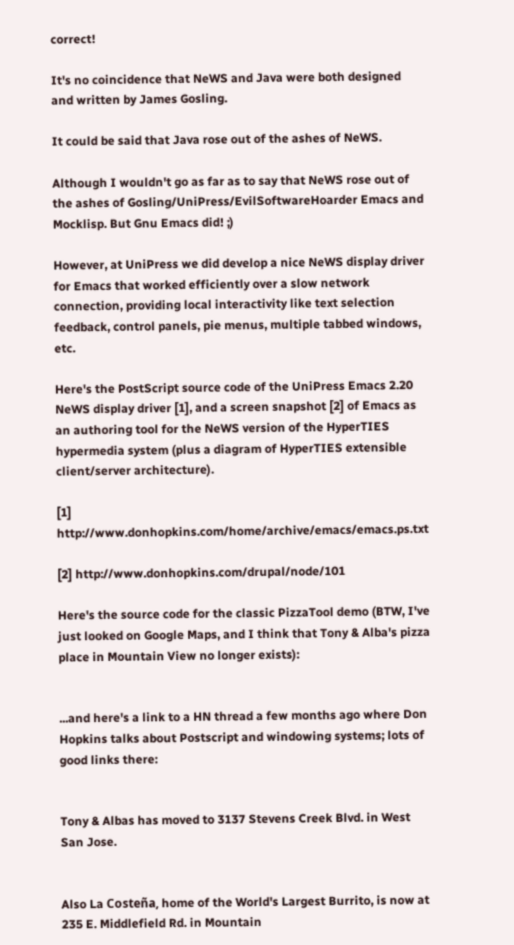correct!

It's no coincidence that NeWS and Java were both designed and written by James Gosling.

It could be said that Java rose out of the ashes of NeWS.

Although I wouldn't go as far as to say that NeWS rose out of the ashes of Gosling/UniPress/EvilSoftwareHoarder Emacs and Mocklisp. But Gnu Emacs did! ;)

However, at UniPress we did develop a nice NeWS display driver for Emacs that worked efficiently over a slow network connection, providing local interactivity like text selection feedback, control panels, pie menus, multiple tabbed windows, etc.

Here's the PostScript source code of the UniPress Emacs 2.20 NeWS display driver [1], and a screen snapshot [2] of Emacs as an authoring tool for the NeWS version of the HyperTIES hypermedia system (plus a diagram of HyperTIES extensible client/server architecture).

[1] http://www.donhopkins.com/home/archive/emacs/emacs.ps.txt

[2] http://www.donhopkins.com/drupal/node/101

Here's the source code for the classic PizzaTool demo (BTW, I've just looked on Google Maps, and I think that Tony & Alba's pizza place in Mountain View no longer exists):


...and here's a link to a HN thread a few months ago where Don Hopkins talks about Postscript and windowing systems; lots of good links there:


Tony & Albas has moved to 3137 Stevens Creek Blvd. in West San Jose.


Also La Costeña, home of the World's Largest Burrito, is now at 235 E. Middlefield Rd. in Mountain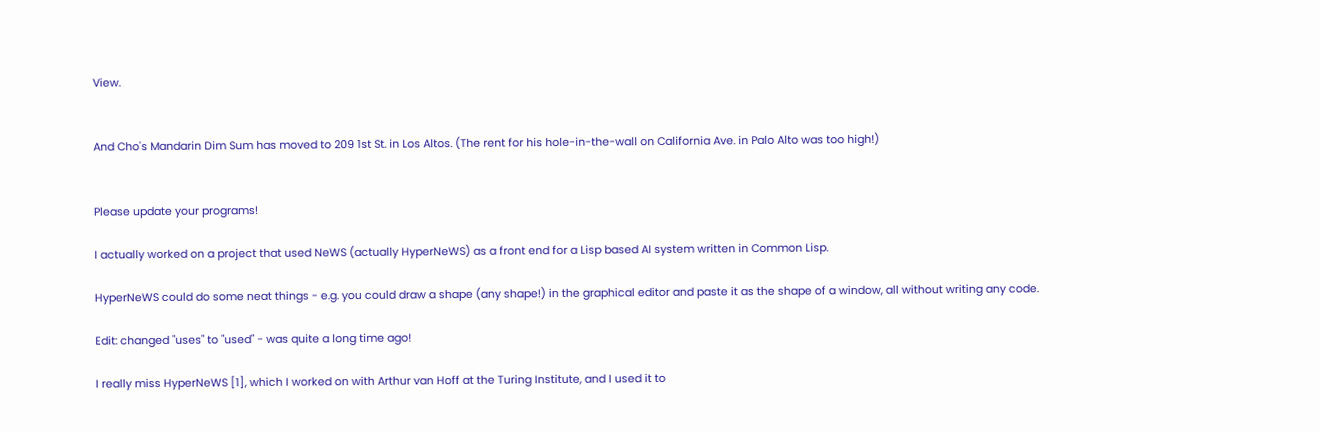View.


And Cho's Mandarin Dim Sum has moved to 209 1st St. in Los Altos. (The rent for his hole-in-the-wall on California Ave. in Palo Alto was too high!)


Please update your programs!

I actually worked on a project that used NeWS (actually HyperNeWS) as a front end for a Lisp based AI system written in Common Lisp.

HyperNeWS could do some neat things - e.g. you could draw a shape (any shape!) in the graphical editor and paste it as the shape of a window, all without writing any code.

Edit: changed "uses" to "used" - was quite a long time ago!

I really miss HyperNeWS [1], which I worked on with Arthur van Hoff at the Turing Institute, and I used it to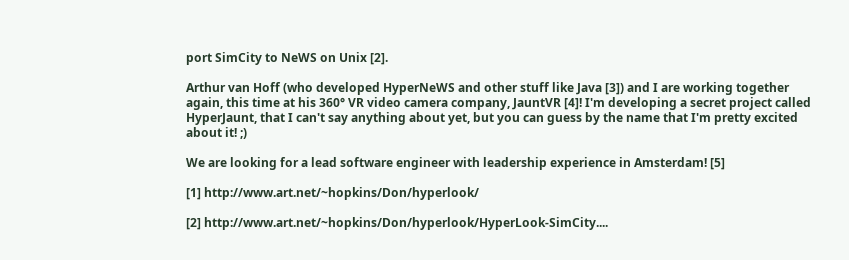port SimCity to NeWS on Unix [2].

Arthur van Hoff (who developed HyperNeWS and other stuff like Java [3]) and I are working together again, this time at his 360° VR video camera company, JauntVR [4]! I'm developing a secret project called HyperJaunt, that I can't say anything about yet, but you can guess by the name that I'm pretty excited about it! ;)

We are looking for a lead software engineer with leadership experience in Amsterdam! [5]

[1] http://www.art.net/~hopkins/Don/hyperlook/

[2] http://www.art.net/~hopkins/Don/hyperlook/HyperLook-SimCity....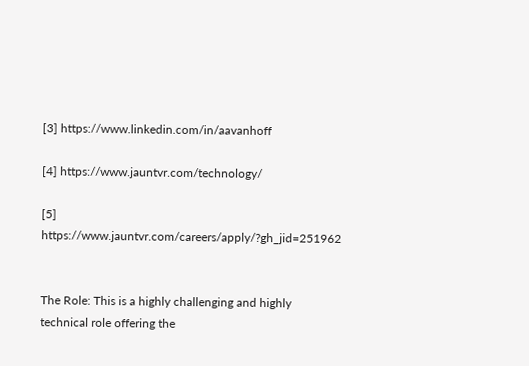[3] https://www.linkedin.com/in/aavanhoff

[4] https://www.jauntvr.com/technology/

[5] https://www.jauntvr.com/careers/apply/?gh_jid=251962


The Role: This is a highly challenging and highly technical role offering the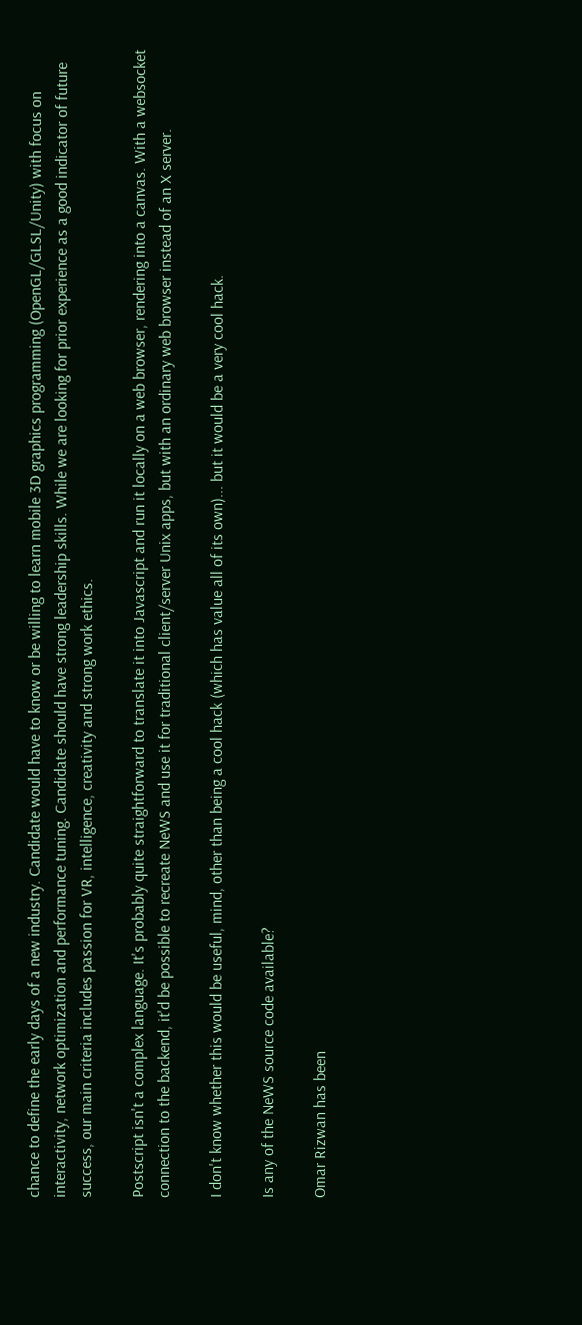chance to define the early days of a new industry. Candidate would have to know or be willing to learn mobile 3D graphics programming (OpenGL/GLSL/Unity) with focus on interactivity, network optimization and performance tuning. Candidate should have strong leadership skills. While we are looking for prior experience as a good indicator of future success, our main criteria includes passion for VR, intelligence, creativity and strong work ethics.

Postscript isn't a complex language. It's probably quite straightforward to translate it into Javascript and run it locally on a web browser, rendering into a canvas. With a websocket connection to the backend, it'd be possible to recreate NeWS and use it for traditional client/server Unix apps, but with an ordinary web browser instead of an X server.

I don't know whether this would be useful, mind, other than being a cool hack (which has value all of its own)... but it would be a very cool hack.

Is any of the NeWS source code available?

Omar Rizwan has been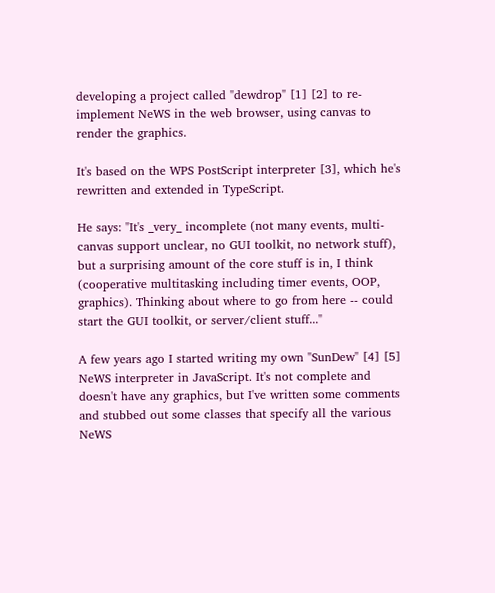developing a project called "dewdrop" [1] [2] to re-implement NeWS in the web browser, using canvas to render the graphics.

It's based on the WPS PostScript interpreter [3], which he's rewritten and extended in TypeScript.

He says: "It's _very_ incomplete (not many events, multi-canvas support unclear, no GUI toolkit, no network stuff), but a surprising amount of the core stuff is in, I think (cooperative multitasking including timer events, OOP, graphics). Thinking about where to go from here -- could start the GUI toolkit, or server/client stuff..."

A few years ago I started writing my own "SunDew" [4] [5] NeWS interpreter in JavaScript. It's not complete and doesn't have any graphics, but I've written some comments and stubbed out some classes that specify all the various NeWS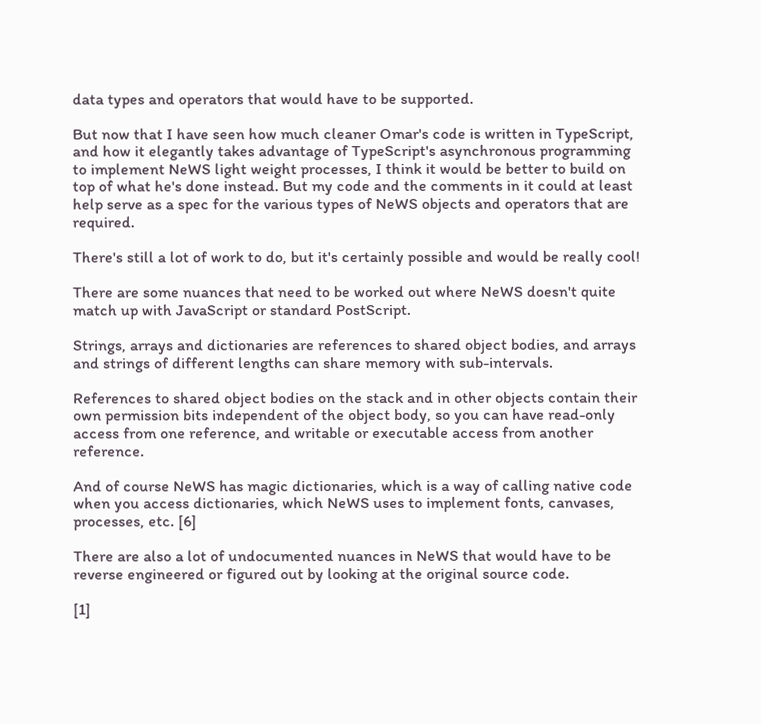data types and operators that would have to be supported.

But now that I have seen how much cleaner Omar's code is written in TypeScript, and how it elegantly takes advantage of TypeScript's asynchronous programming to implement NeWS light weight processes, I think it would be better to build on top of what he's done instead. But my code and the comments in it could at least help serve as a spec for the various types of NeWS objects and operators that are required.

There's still a lot of work to do, but it's certainly possible and would be really cool!

There are some nuances that need to be worked out where NeWS doesn't quite match up with JavaScript or standard PostScript.

Strings, arrays and dictionaries are references to shared object bodies, and arrays and strings of different lengths can share memory with sub-intervals.

References to shared object bodies on the stack and in other objects contain their own permission bits independent of the object body, so you can have read-only access from one reference, and writable or executable access from another reference.

And of course NeWS has magic dictionaries, which is a way of calling native code when you access dictionaries, which NeWS uses to implement fonts, canvases, processes, etc. [6]

There are also a lot of undocumented nuances in NeWS that would have to be reverse engineered or figured out by looking at the original source code.

[1]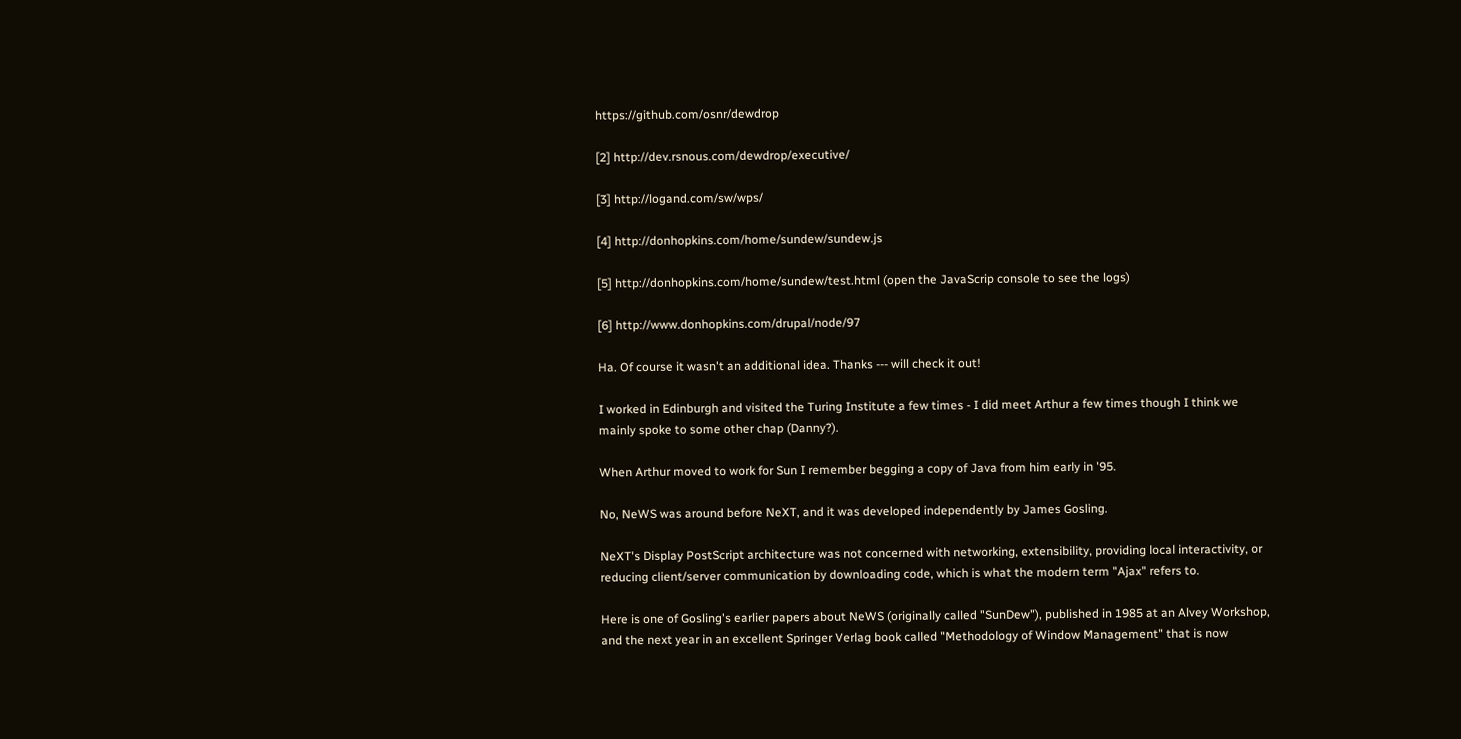https://github.com/osnr/dewdrop

[2] http://dev.rsnous.com/dewdrop/executive/

[3] http://logand.com/sw/wps/

[4] http://donhopkins.com/home/sundew/sundew.js

[5] http://donhopkins.com/home/sundew/test.html (open the JavaScrip console to see the logs)

[6] http://www.donhopkins.com/drupal/node/97

Ha. Of course it wasn't an additional idea. Thanks --- will check it out!

I worked in Edinburgh and visited the Turing Institute a few times - I did meet Arthur a few times though I think we mainly spoke to some other chap (Danny?).

When Arthur moved to work for Sun I remember begging a copy of Java from him early in '95.

No, NeWS was around before NeXT, and it was developed independently by James Gosling.

NeXT's Display PostScript architecture was not concerned with networking, extensibility, providing local interactivity, or reducing client/server communication by downloading code, which is what the modern term "Ajax" refers to.

Here is one of Gosling's earlier papers about NeWS (originally called "SunDew"), published in 1985 at an Alvey Workshop, and the next year in an excellent Springer Verlag book called "Methodology of Window Management" that is now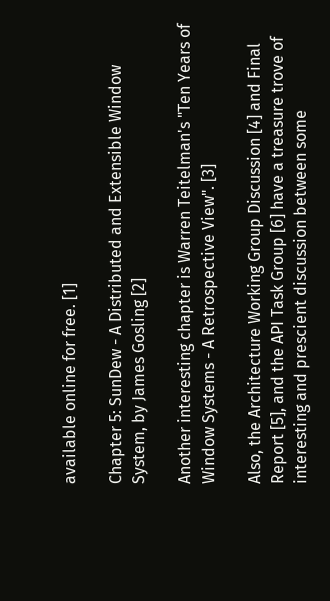available online for free. [1]

Chapter 5: SunDew - A Distributed and Extensible Window System, by James Gosling [2]

Another interesting chapter is Warren Teitelman's "Ten Years of Window Systems - A Retrospective View". [3]

Also, the Architecture Working Group Discussion [4] and Final Report [5], and the API Task Group [6] have a treasure trove of interesting and prescient discussion between some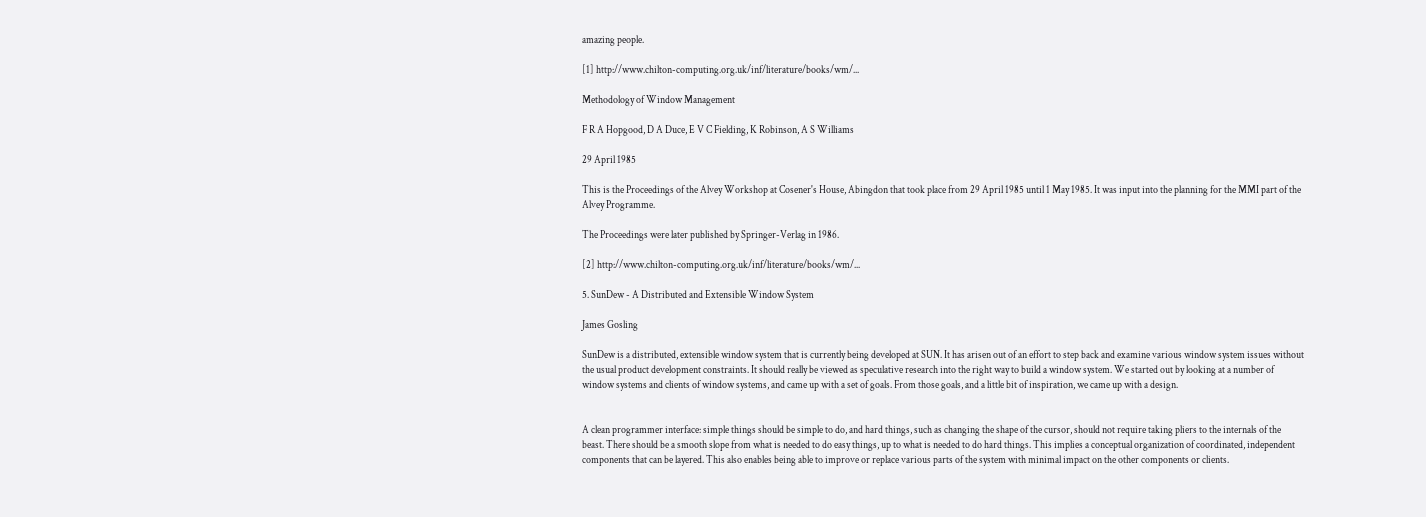amazing people.

[1] http://www.chilton-computing.org.uk/inf/literature/books/wm/...

Methodology of Window Management

F R A Hopgood, D A Duce, E V C Fielding, K Robinson, A S Williams

29 April 1985

This is the Proceedings of the Alvey Workshop at Cosener's House, Abingdon that took place from 29 April 1985 until 1 May 1985. It was input into the planning for the MMI part of the Alvey Programme.

The Proceedings were later published by Springer-Verlag in 1986.

[2] http://www.chilton-computing.org.uk/inf/literature/books/wm/...

5. SunDew - A Distributed and Extensible Window System

James Gosling

SunDew is a distributed, extensible window system that is currently being developed at SUN. It has arisen out of an effort to step back and examine various window system issues without the usual product development constraints. It should really be viewed as speculative research into the right way to build a window system. We started out by looking at a number of window systems and clients of window systems, and came up with a set of goals. From those goals, and a little bit of inspiration, we came up with a design.


A clean programmer interface: simple things should be simple to do, and hard things, such as changing the shape of the cursor, should not require taking pliers to the internals of the beast. There should be a smooth slope from what is needed to do easy things, up to what is needed to do hard things. This implies a conceptual organization of coordinated, independent components that can be layered. This also enables being able to improve or replace various parts of the system with minimal impact on the other components or clients.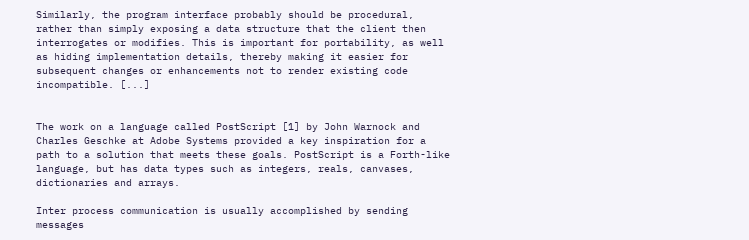Similarly, the program interface probably should be procedural, rather than simply exposing a data structure that the client then interrogates or modifies. This is important for portability, as well as hiding implementation details, thereby making it easier for subsequent changes or enhancements not to render existing code incompatible. [...]


The work on a language called PostScript [1] by John Warnock and Charles Geschke at Adobe Systems provided a key inspiration for a path to a solution that meets these goals. PostScript is a Forth-like language, but has data types such as integers, reals, canvases, dictionaries and arrays.

Inter process communication is usually accomplished by sending messages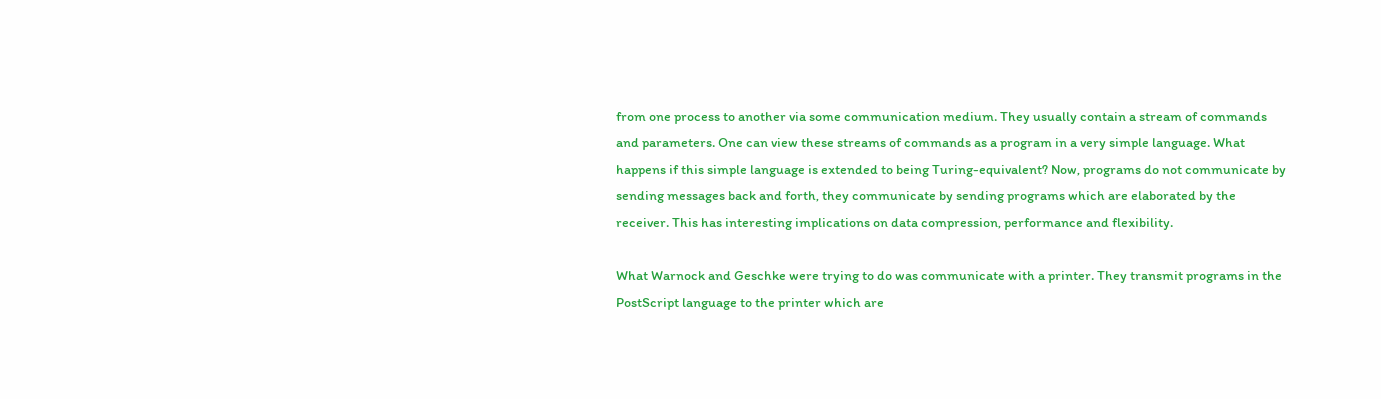from one process to another via some communication medium. They usually contain a stream of commands and parameters. One can view these streams of commands as a program in a very simple language. What happens if this simple language is extended to being Turing-equivalent? Now, programs do not communicate by sending messages back and forth, they communicate by sending programs which are elaborated by the receiver. This has interesting implications on data compression, performance and flexibility.

What Warnock and Geschke were trying to do was communicate with a printer. They transmit programs in the PostScript language to the printer which are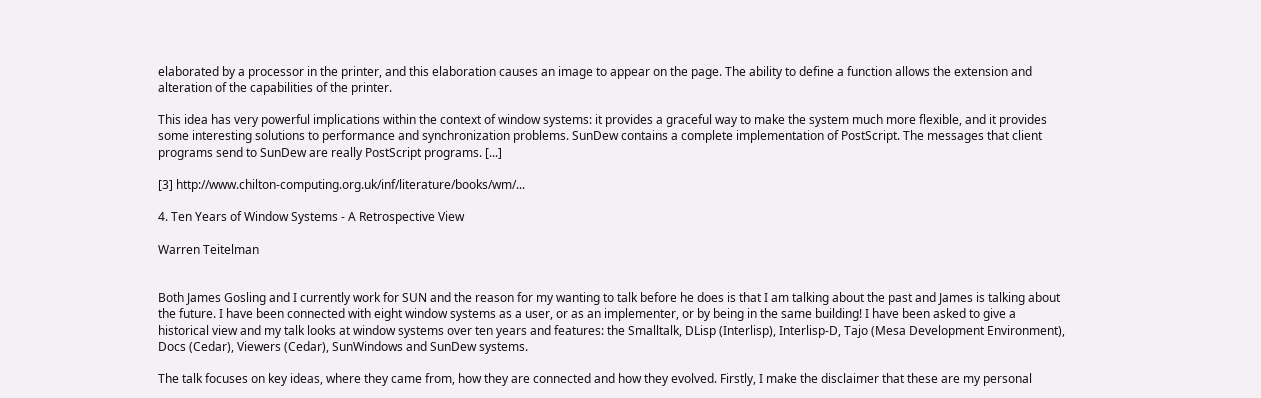elaborated by a processor in the printer, and this elaboration causes an image to appear on the page. The ability to define a function allows the extension and alteration of the capabilities of the printer.

This idea has very powerful implications within the context of window systems: it provides a graceful way to make the system much more flexible, and it provides some interesting solutions to performance and synchronization problems. SunDew contains a complete implementation of PostScript. The messages that client programs send to SunDew are really PostScript programs. [...]

[3] http://www.chilton-computing.org.uk/inf/literature/books/wm/...

4. Ten Years of Window Systems - A Retrospective View

Warren Teitelman


Both James Gosling and I currently work for SUN and the reason for my wanting to talk before he does is that I am talking about the past and James is talking about the future. I have been connected with eight window systems as a user, or as an implementer, or by being in the same building! I have been asked to give a historical view and my talk looks at window systems over ten years and features: the Smalltalk, DLisp (Interlisp), Interlisp-D, Tajo (Mesa Development Environment), Docs (Cedar), Viewers (Cedar), SunWindows and SunDew systems.

The talk focuses on key ideas, where they came from, how they are connected and how they evolved. Firstly, I make the disclaimer that these are my personal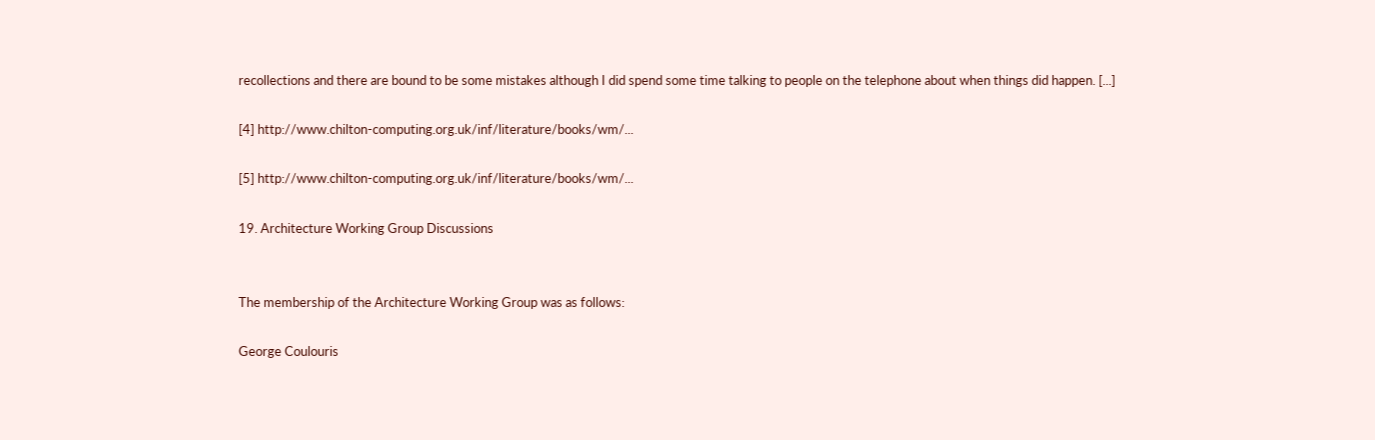recollections and there are bound to be some mistakes although I did spend some time talking to people on the telephone about when things did happen. [...]

[4] http://www.chilton-computing.org.uk/inf/literature/books/wm/...

[5] http://www.chilton-computing.org.uk/inf/literature/books/wm/...

19. Architecture Working Group Discussions


The membership of the Architecture Working Group was as follows:

George Coulouris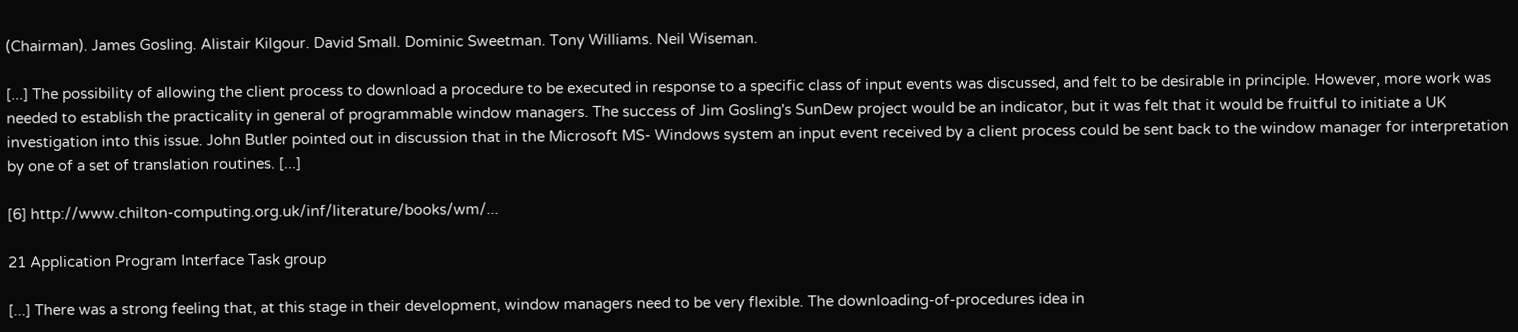(Chairman). James Gosling. Alistair Kilgour. David Small. Dominic Sweetman. Tony Williams. Neil Wiseman.

[...] The possibility of allowing the client process to download a procedure to be executed in response to a specific class of input events was discussed, and felt to be desirable in principle. However, more work was needed to establish the practicality in general of programmable window managers. The success of Jim Gosling's SunDew project would be an indicator, but it was felt that it would be fruitful to initiate a UK investigation into this issue. John Butler pointed out in discussion that in the Microsoft MS- Windows system an input event received by a client process could be sent back to the window manager for interpretation by one of a set of translation routines. [...]

[6] http://www.chilton-computing.org.uk/inf/literature/books/wm/...

21 Application Program Interface Task group

[...] There was a strong feeling that, at this stage in their development, window managers need to be very flexible. The downloading-of-procedures idea in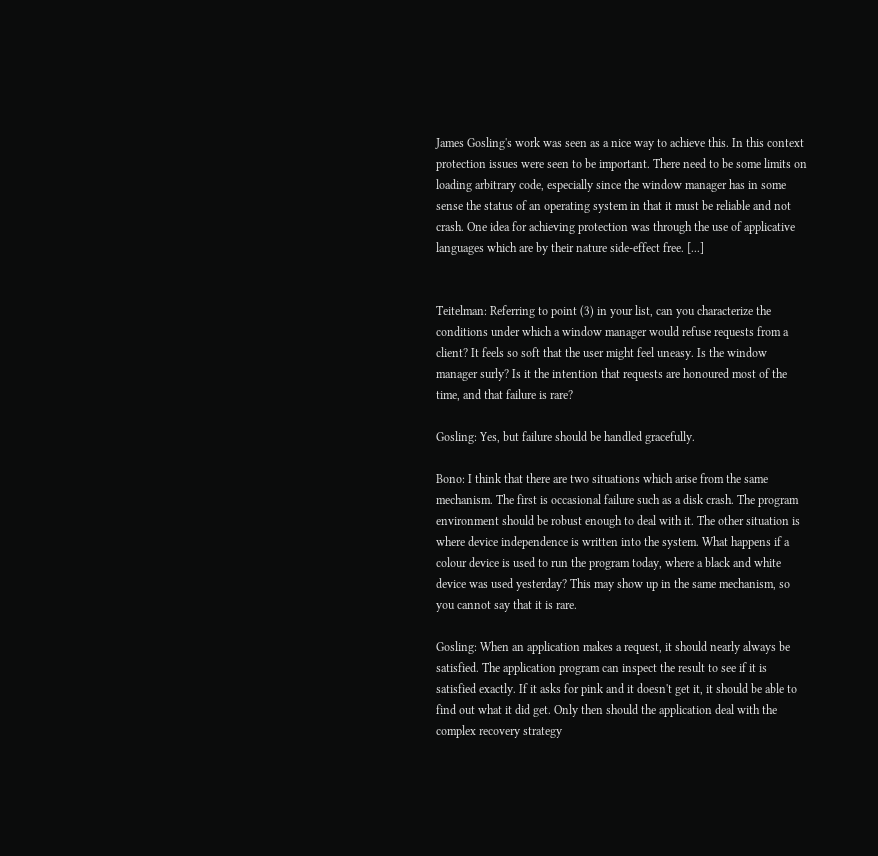James Gosling's work was seen as a nice way to achieve this. In this context protection issues were seen to be important. There need to be some limits on loading arbitrary code, especially since the window manager has in some sense the status of an operating system in that it must be reliable and not crash. One idea for achieving protection was through the use of applicative languages which are by their nature side-effect free. [...]


Teitelman: Referring to point (3) in your list, can you characterize the conditions under which a window manager would refuse requests from a client? It feels so soft that the user might feel uneasy. Is the window manager surly? Is it the intention that requests are honoured most of the time, and that failure is rare?

Gosling: Yes, but failure should be handled gracefully.

Bono: I think that there are two situations which arise from the same mechanism. The first is occasional failure such as a disk crash. The program environment should be robust enough to deal with it. The other situation is where device independence is written into the system. What happens if a colour device is used to run the program today, where a black and white device was used yesterday? This may show up in the same mechanism, so you cannot say that it is rare.

Gosling: When an application makes a request, it should nearly always be satisfied. The application program can inspect the result to see if it is satisfied exactly. If it asks for pink and it doesn't get it, it should be able to find out what it did get. Only then should the application deal with the complex recovery strategy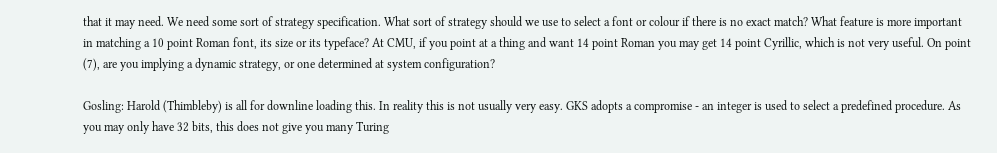that it may need. We need some sort of strategy specification. What sort of strategy should we use to select a font or colour if there is no exact match? What feature is more important in matching a 10 point Roman font, its size or its typeface? At CMU, if you point at a thing and want 14 point Roman you may get 14 point Cyrillic, which is not very useful. On point (7), are you implying a dynamic strategy, or one determined at system configuration?

Gosling: Harold (Thimbleby) is all for downline loading this. In reality this is not usually very easy. GKS adopts a compromise - an integer is used to select a predefined procedure. As you may only have 32 bits, this does not give you many Turing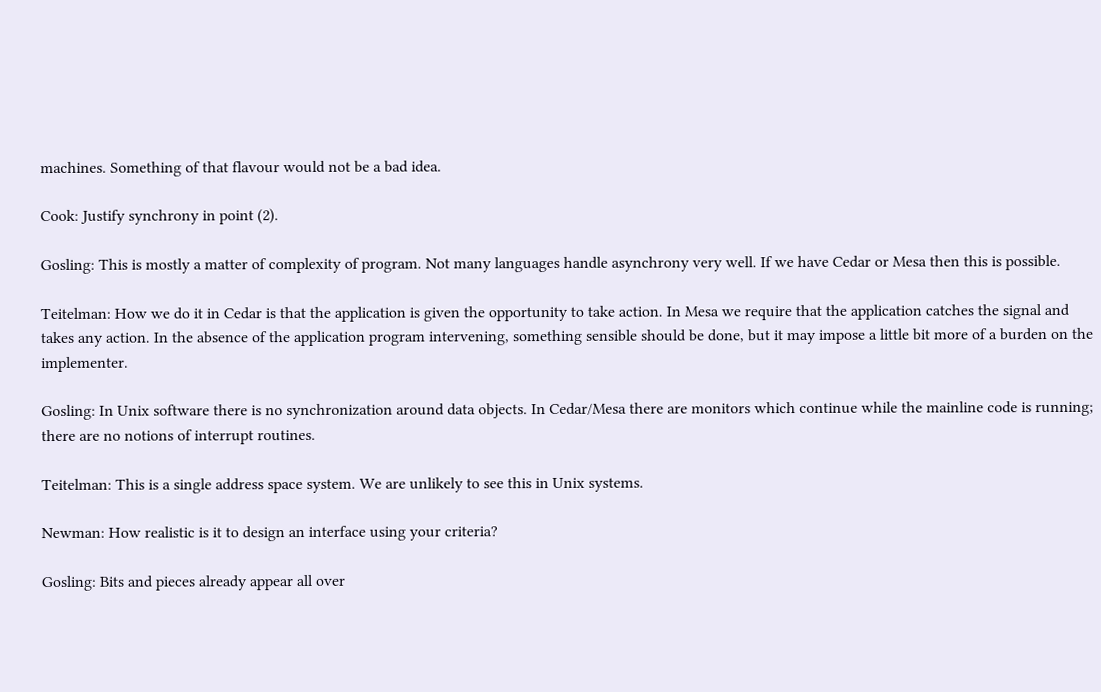machines. Something of that flavour would not be a bad idea.

Cook: Justify synchrony in point (2).

Gosling: This is mostly a matter of complexity of program. Not many languages handle asynchrony very well. If we have Cedar or Mesa then this is possible.

Teitelman: How we do it in Cedar is that the application is given the opportunity to take action. In Mesa we require that the application catches the signal and takes any action. In the absence of the application program intervening, something sensible should be done, but it may impose a little bit more of a burden on the implementer.

Gosling: In Unix software there is no synchronization around data objects. In Cedar/Mesa there are monitors which continue while the mainline code is running; there are no notions of interrupt routines.

Teitelman: This is a single address space system. We are unlikely to see this in Unix systems.

Newman: How realistic is it to design an interface using your criteria?

Gosling: Bits and pieces already appear all over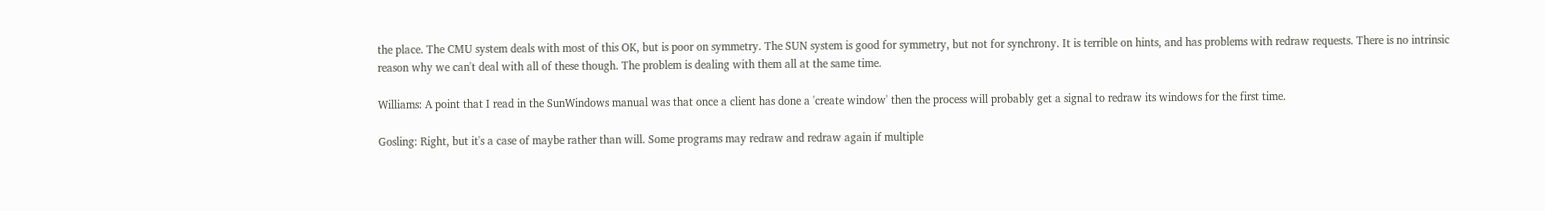the place. The CMU system deals with most of this OK, but is poor on symmetry. The SUN system is good for symmetry, but not for synchrony. It is terrible on hints, and has problems with redraw requests. There is no intrinsic reason why we can't deal with all of these though. The problem is dealing with them all at the same time.

Williams: A point that I read in the SunWindows manual was that once a client has done a 'create window' then the process will probably get a signal to redraw its windows for the first time.

Gosling: Right, but it's a case of maybe rather than will. Some programs may redraw and redraw again if multiple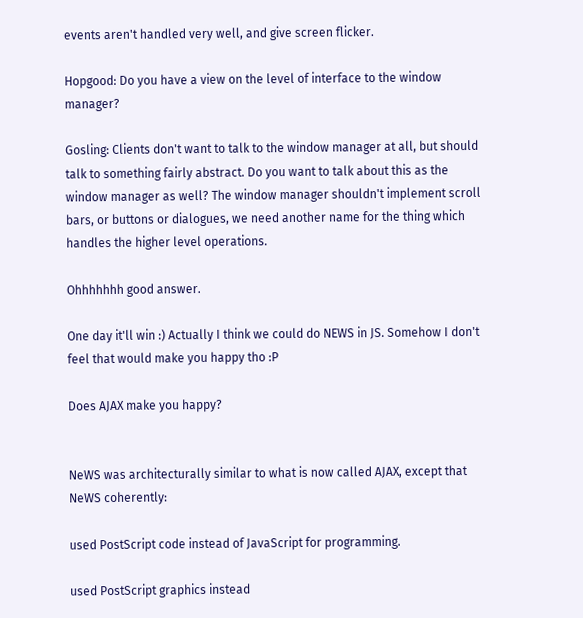events aren't handled very well, and give screen flicker.

Hopgood: Do you have a view on the level of interface to the window manager?

Gosling: Clients don't want to talk to the window manager at all, but should talk to something fairly abstract. Do you want to talk about this as the window manager as well? The window manager shouldn't implement scroll bars, or buttons or dialogues, we need another name for the thing which handles the higher level operations.

Ohhhhhhh good answer.

One day it'll win :) Actually I think we could do NEWS in JS. Somehow I don't feel that would make you happy tho :P

Does AJAX make you happy?


NeWS was architecturally similar to what is now called AJAX, except that NeWS coherently:

used PostScript code instead of JavaScript for programming.

used PostScript graphics instead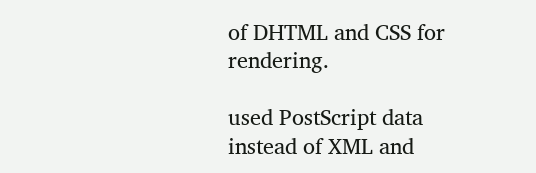of DHTML and CSS for rendering.

used PostScript data instead of XML and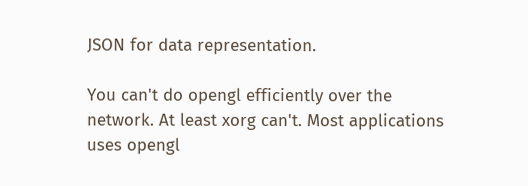JSON for data representation.

You can't do opengl efficiently over the network. At least xorg can't. Most applications uses opengl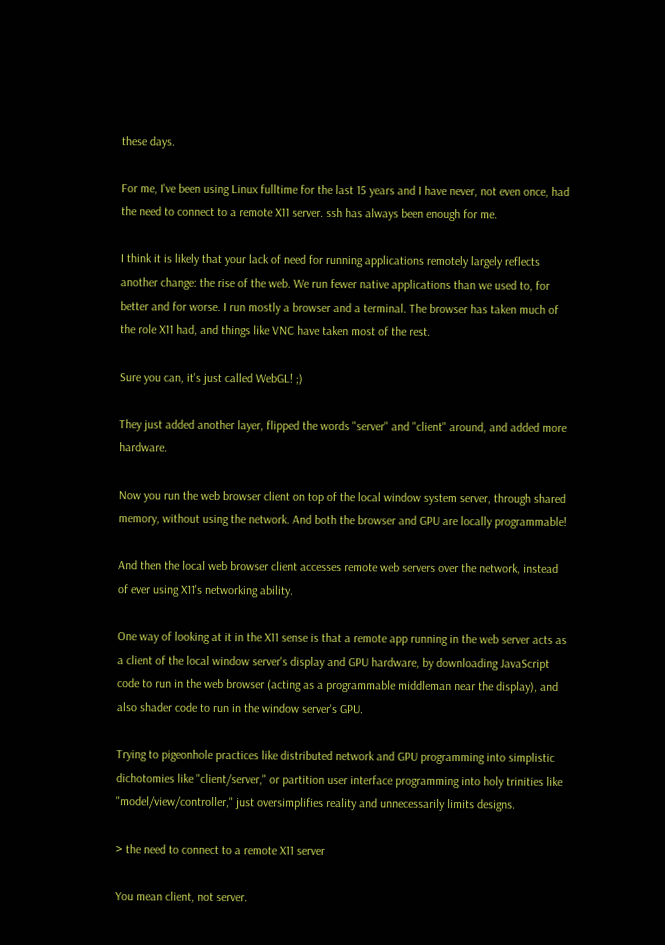these days.

For me, I've been using Linux fulltime for the last 15 years and I have never, not even once, had the need to connect to a remote X11 server. ssh has always been enough for me.

I think it is likely that your lack of need for running applications remotely largely reflects another change: the rise of the web. We run fewer native applications than we used to, for better and for worse. I run mostly a browser and a terminal. The browser has taken much of the role X11 had, and things like VNC have taken most of the rest.

Sure you can, it's just called WebGL! ;)

They just added another layer, flipped the words "server" and "client" around, and added more hardware.

Now you run the web browser client on top of the local window system server, through shared memory, without using the network. And both the browser and GPU are locally programmable!

And then the local web browser client accesses remote web servers over the network, instead of ever using X11's networking ability.

One way of looking at it in the X11 sense is that a remote app running in the web server acts as a client of the local window server's display and GPU hardware, by downloading JavaScript code to run in the web browser (acting as a programmable middleman near the display), and also shader code to run in the window server's GPU.

Trying to pigeonhole practices like distributed network and GPU programming into simplistic dichotomies like "client/server," or partition user interface programming into holy trinities like "model/view/controller," just oversimplifies reality and unnecessarily limits designs.

> the need to connect to a remote X11 server

You mean client, not server.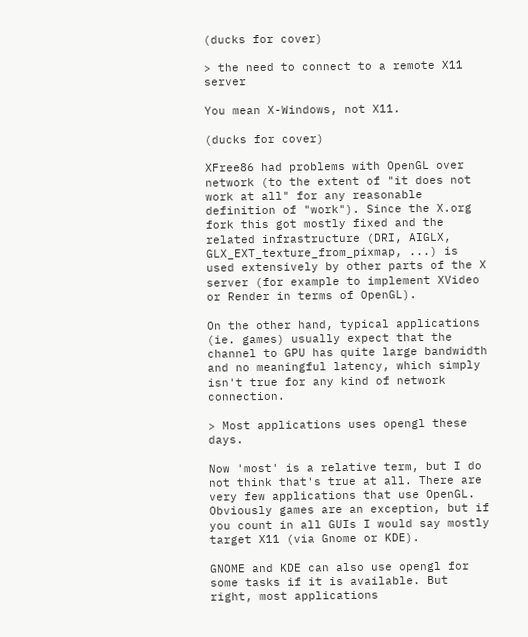(ducks for cover)

> the need to connect to a remote X11 server

You mean X-Windows, not X11.

(ducks for cover)

XFree86 had problems with OpenGL over network (to the extent of "it does not work at all" for any reasonable definition of "work"). Since the X.org fork this got mostly fixed and the related infrastructure (DRI, AIGLX, GLX_EXT_texture_from_pixmap, ...) is used extensively by other parts of the X server (for example to implement XVideo or Render in terms of OpenGL).

On the other hand, typical applications (ie. games) usually expect that the channel to GPU has quite large bandwidth and no meaningful latency, which simply isn't true for any kind of network connection.

> Most applications uses opengl these days.

Now 'most' is a relative term, but I do not think that's true at all. There are very few applications that use OpenGL. Obviously games are an exception, but if you count in all GUIs I would say mostly target X11 (via Gnome or KDE).

GNOME and KDE can also use opengl for some tasks if it is available. But right, most applications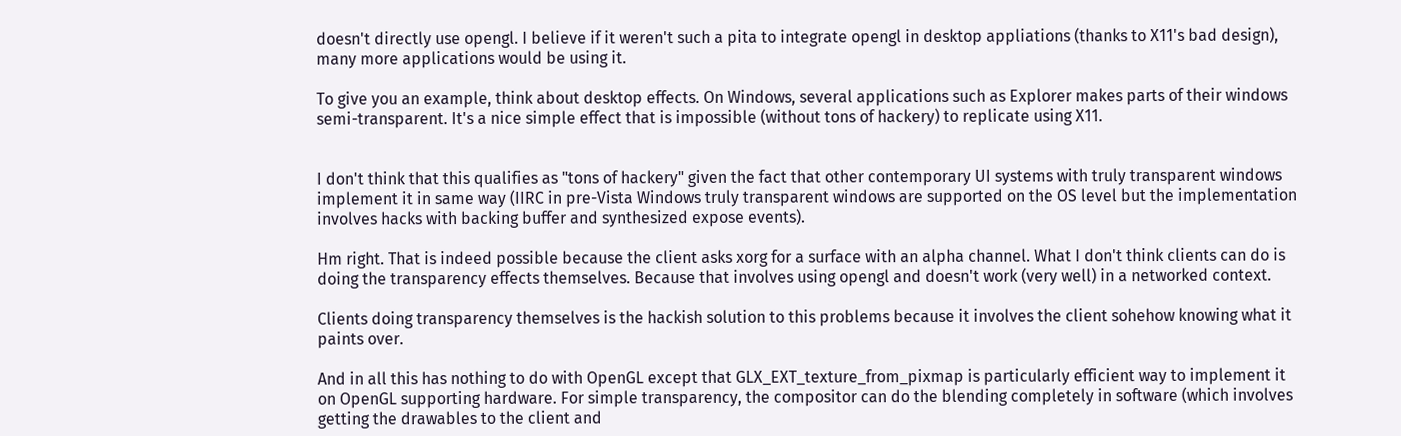doesn't directly use opengl. I believe if it weren't such a pita to integrate opengl in desktop appliations (thanks to X11's bad design), many more applications would be using it.

To give you an example, think about desktop effects. On Windows, several applications such as Explorer makes parts of their windows semi-transparent. It's a nice simple effect that is impossible (without tons of hackery) to replicate using X11.


I don't think that this qualifies as "tons of hackery" given the fact that other contemporary UI systems with truly transparent windows implement it in same way (IIRC in pre-Vista Windows truly transparent windows are supported on the OS level but the implementation involves hacks with backing buffer and synthesized expose events).

Hm right. That is indeed possible because the client asks xorg for a surface with an alpha channel. What I don't think clients can do is doing the transparency effects themselves. Because that involves using opengl and doesn't work (very well) in a networked context.

Clients doing transparency themselves is the hackish solution to this problems because it involves the client sohehow knowing what it paints over.

And in all this has nothing to do with OpenGL except that GLX_EXT_texture_from_pixmap is particularly efficient way to implement it on OpenGL supporting hardware. For simple transparency, the compositor can do the blending completely in software (which involves getting the drawables to the client and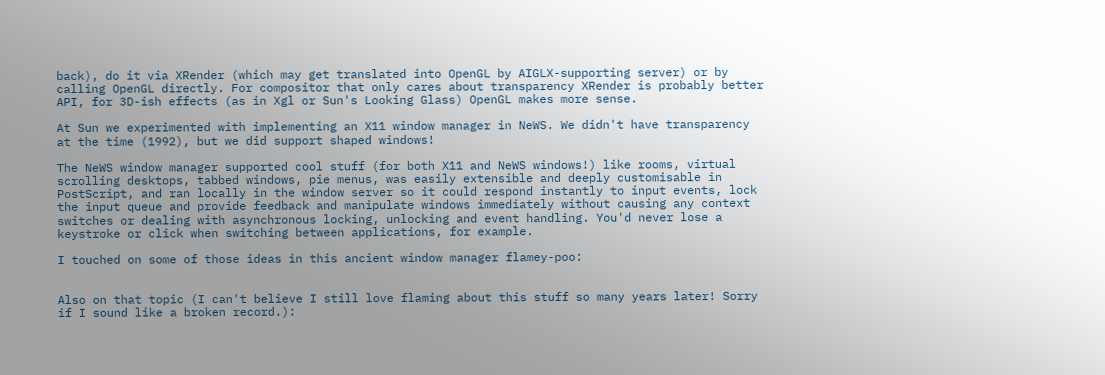back), do it via XRender (which may get translated into OpenGL by AIGLX-supporting server) or by calling OpenGL directly. For compositor that only cares about transparency XRender is probably better API, for 3D-ish effects (as in Xgl or Sun's Looking Glass) OpenGL makes more sense.

At Sun we experimented with implementing an X11 window manager in NeWS. We didn't have transparency at the time (1992), but we did support shaped windows!

The NeWS window manager supported cool stuff (for both X11 and NeWS windows!) like rooms, virtual scrolling desktops, tabbed windows, pie menus, was easily extensible and deeply customisable in PostScript, and ran locally in the window server so it could respond instantly to input events, lock the input queue and provide feedback and manipulate windows immediately without causing any context switches or dealing with asynchronous locking, unlocking and event handling. You'd never lose a keystroke or click when switching between applications, for example.

I touched on some of those ideas in this ancient window manager flamey-poo:


Also on that topic (I can't believe I still love flaming about this stuff so many years later! Sorry if I sound like a broken record.):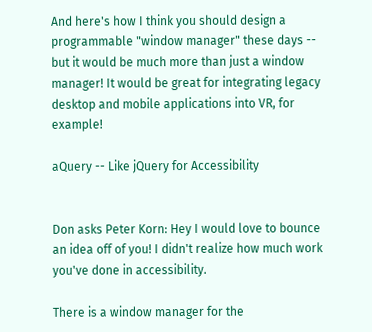And here's how I think you should design a programmable "window manager" these days -- but it would be much more than just a window manager! It would be great for integrating legacy desktop and mobile applications into VR, for example!

aQuery -- Like jQuery for Accessibility


Don asks Peter Korn: Hey I would love to bounce an idea off of you! I didn't realize how much work you've done in accessibility.

There is a window manager for the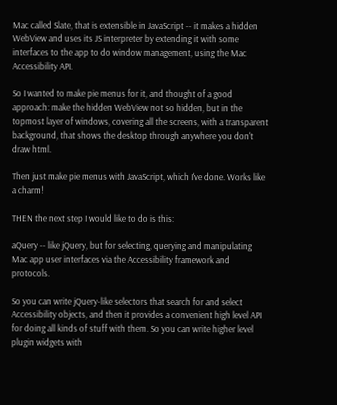Mac called Slate, that is extensible in JavaScript -- it makes a hidden WebView and uses its JS interpreter by extending it with some interfaces to the app to do window management, using the Mac Accessibility API.

So I wanted to make pie menus for it, and thought of a good approach: make the hidden WebView not so hidden, but in the topmost layer of windows, covering all the screens, with a transparent background, that shows the desktop through anywhere you don't draw html.

Then just make pie menus with JavaScript, which I've done. Works like a charm!

THEN the next step I would like to do is this:

aQuery -- like jQuery, but for selecting, querying and manipulating Mac app user interfaces via the Accessibility framework and protocols.

So you can write jQuery-like selectors that search for and select Accessibility objects, and then it provides a convenient high level API for doing all kinds of stuff with them. So you can write higher level plugin widgets with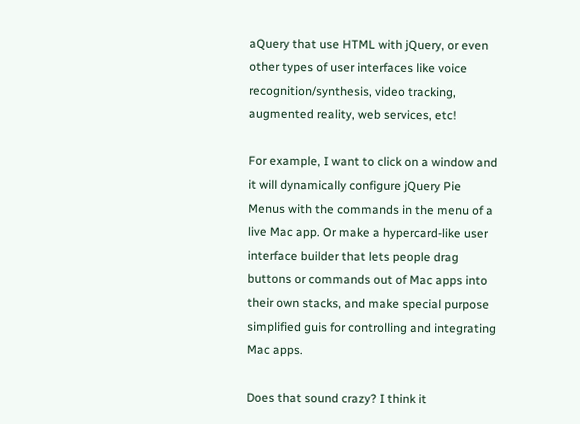aQuery that use HTML with jQuery, or even other types of user interfaces like voice recognition/synthesis, video tracking, augmented reality, web services, etc!

For example, I want to click on a window and it will dynamically configure jQuery Pie Menus with the commands in the menu of a live Mac app. Or make a hypercard-like user interface builder that lets people drag buttons or commands out of Mac apps into their own stacks, and make special purpose simplified guis for controlling and integrating Mac apps.

Does that sound crazy? I think it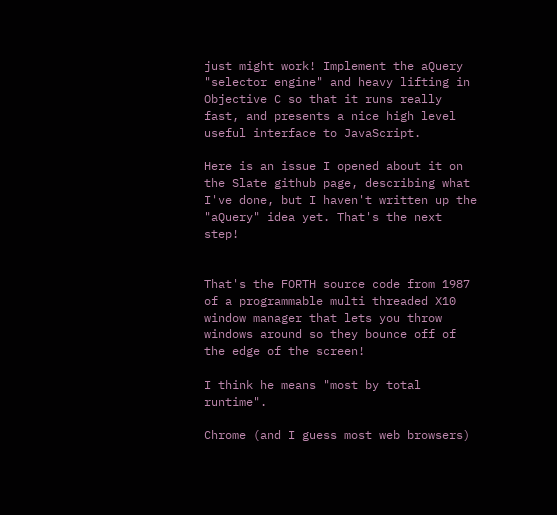just might work! Implement the aQuery "selector engine" and heavy lifting in Objective C so that it runs really fast, and presents a nice high level useful interface to JavaScript.

Here is an issue I opened about it on the Slate github page, describing what I've done, but I haven't written up the "aQuery" idea yet. That's the next step!


That's the FORTH source code from 1987 of a programmable multi threaded X10 window manager that lets you throw windows around so they bounce off of the edge of the screen!

I think he means "most by total runtime".

Chrome (and I guess most web browsers)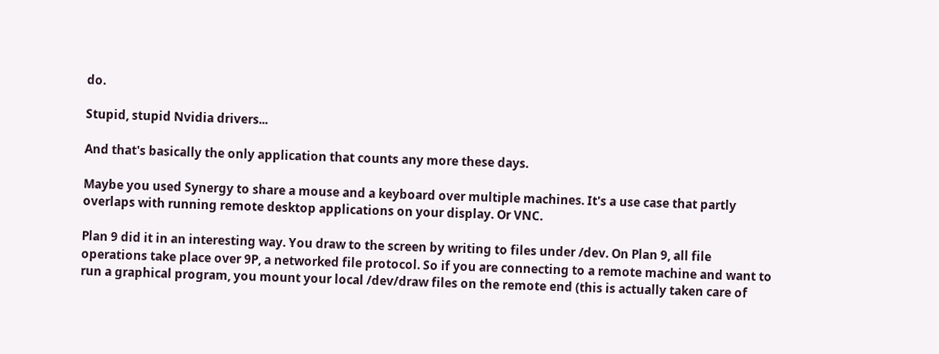do.

Stupid, stupid Nvidia drivers...

And that's basically the only application that counts any more these days.

Maybe you used Synergy to share a mouse and a keyboard over multiple machines. It's a use case that partly overlaps with running remote desktop applications on your display. Or VNC.

Plan 9 did it in an interesting way. You draw to the screen by writing to files under /dev. On Plan 9, all file operations take place over 9P, a networked file protocol. So if you are connecting to a remote machine and want to run a graphical program, you mount your local /dev/draw files on the remote end (this is actually taken care of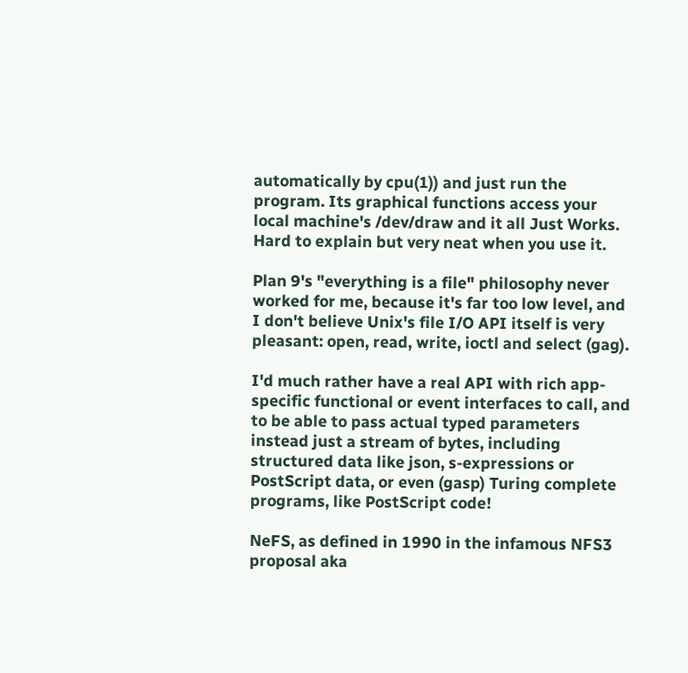automatically by cpu(1)) and just run the program. Its graphical functions access your local machine's /dev/draw and it all Just Works. Hard to explain but very neat when you use it.

Plan 9's "everything is a file" philosophy never worked for me, because it's far too low level, and I don't believe Unix's file I/O API itself is very pleasant: open, read, write, ioctl and select (gag).

I'd much rather have a real API with rich app-specific functional or event interfaces to call, and to be able to pass actual typed parameters instead just a stream of bytes, including structured data like json, s-expressions or PostScript data, or even (gasp) Turing complete programs, like PostScript code!

NeFS, as defined in 1990 in the infamous NFS3 proposal aka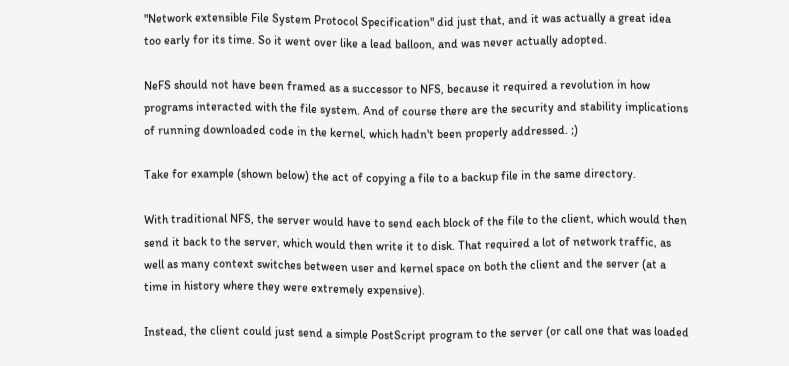"Network extensible File System Protocol Specification" did just that, and it was actually a great idea too early for its time. So it went over like a lead balloon, and was never actually adopted.

NeFS should not have been framed as a successor to NFS, because it required a revolution in how programs interacted with the file system. And of course there are the security and stability implications of running downloaded code in the kernel, which hadn't been properly addressed. ;)

Take for example (shown below) the act of copying a file to a backup file in the same directory.

With traditional NFS, the server would have to send each block of the file to the client, which would then send it back to the server, which would then write it to disk. That required a lot of network traffic, as well as many context switches between user and kernel space on both the client and the server (at a time in history where they were extremely expensive).

Instead, the client could just send a simple PostScript program to the server (or call one that was loaded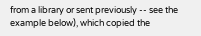from a library or sent previously -- see the example below), which copied the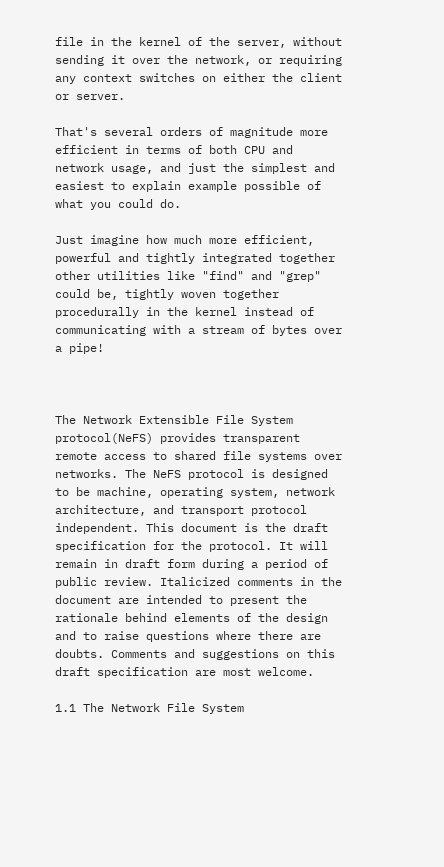file in the kernel of the server, without sending it over the network, or requiring any context switches on either the client or server.

That's several orders of magnitude more efficient in terms of both CPU and network usage, and just the simplest and easiest to explain example possible of what you could do.

Just imagine how much more efficient, powerful and tightly integrated together other utilities like "find" and "grep" could be, tightly woven together procedurally in the kernel instead of communicating with a stream of bytes over a pipe!



The Network Extensible File System protocol(NeFS) provides transparent remote access to shared file systems over networks. The NeFS protocol is designed to be machine, operating system, network architecture, and transport protocol independent. This document is the draft specification for the protocol. It will remain in draft form during a period of public review. Italicized comments in the document are intended to present the rationale behind elements of the design and to raise questions where there are doubts. Comments and suggestions on this draft specification are most welcome.

1.1 The Network File System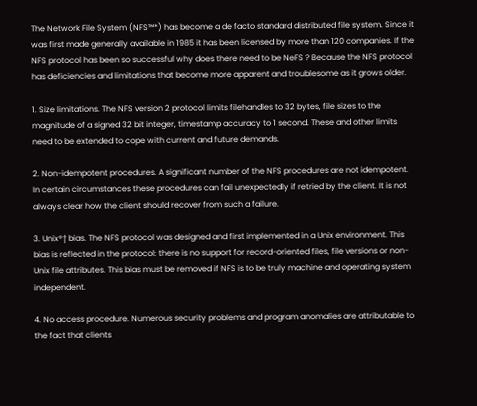The Network File System (NFS™*) has become a de facto standard distributed file system. Since it was first made generally available in 1985 it has been licensed by more than 120 companies. If the NFS protocol has been so successful why does there need to be NeFS ? Because the NFS protocol has deficiencies and limitations that become more apparent and troublesome as it grows older.

1. Size limitations. The NFS version 2 protocol limits filehandles to 32 bytes, file sizes to the magnitude of a signed 32 bit integer, timestamp accuracy to 1 second. These and other limits need to be extended to cope with current and future demands.

2. Non-idempotent procedures. A significant number of the NFS procedures are not idempotent. In certain circumstances these procedures can fail unexpectedly if retried by the client. It is not always clear how the client should recover from such a failure.

3. Unix®† bias. The NFS protocol was designed and first implemented in a Unix environment. This bias is reflected in the protocol: there is no support for record-oriented files, file versions or non-Unix file attributes. This bias must be removed if NFS is to be truly machine and operating system independent.

4. No access procedure. Numerous security problems and program anomalies are attributable to the fact that clients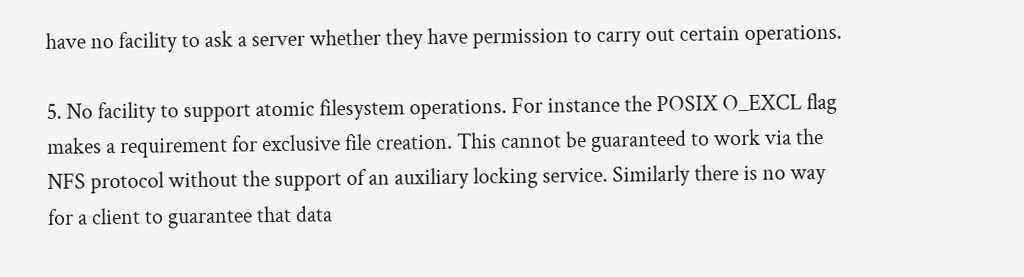have no facility to ask a server whether they have permission to carry out certain operations.

5. No facility to support atomic filesystem operations. For instance the POSIX O_EXCL flag makes a requirement for exclusive file creation. This cannot be guaranteed to work via the NFS protocol without the support of an auxiliary locking service. Similarly there is no way for a client to guarantee that data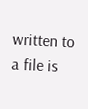written to a file is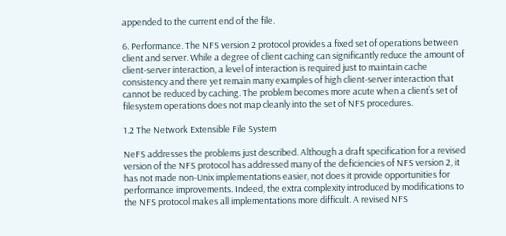appended to the current end of the file.

6. Performance. The NFS version 2 protocol provides a fixed set of operations between client and server. While a degree of client caching can significantly reduce the amount of client-server interaction, a level of interaction is required just to maintain cache consistency and there yet remain many examples of high client-server interaction that cannot be reduced by caching. The problem becomes more acute when a client’s set of filesystem operations does not map cleanly into the set of NFS procedures.

1.2 The Network Extensible File System

NeFS addresses the problems just described. Although a draft specification for a revised version of the NFS protocol has addressed many of the deficiencies of NFS version 2, it has not made non-Unix implementations easier, not does it provide opportunities for performance improvements. Indeed, the extra complexity introduced by modifications to the NFS protocol makes all implementations more difficult. A revised NFS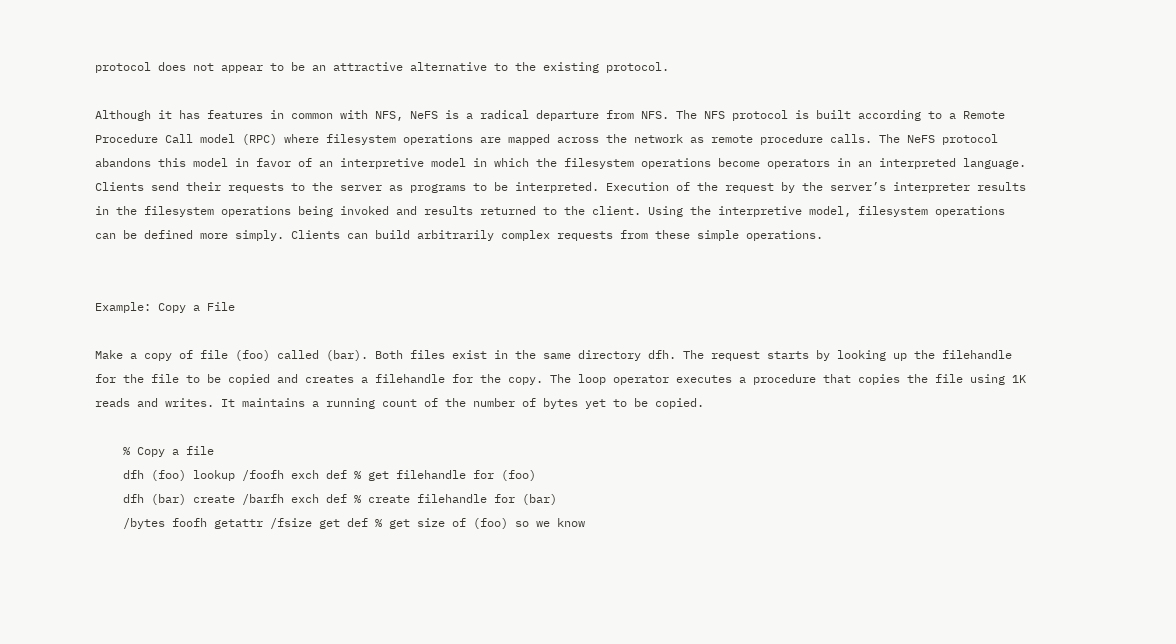protocol does not appear to be an attractive alternative to the existing protocol.

Although it has features in common with NFS, NeFS is a radical departure from NFS. The NFS protocol is built according to a Remote Procedure Call model (RPC) where filesystem operations are mapped across the network as remote procedure calls. The NeFS protocol abandons this model in favor of an interpretive model in which the filesystem operations become operators in an interpreted language. Clients send their requests to the server as programs to be interpreted. Execution of the request by the server’s interpreter results in the filesystem operations being invoked and results returned to the client. Using the interpretive model, filesystem operations can be defined more simply. Clients can build arbitrarily complex requests from these simple operations.


Example: Copy a File

Make a copy of file (foo) called (bar). Both files exist in the same directory dfh. The request starts by looking up the filehandle for the file to be copied and creates a filehandle for the copy. The loop operator executes a procedure that copies the file using 1K reads and writes. It maintains a running count of the number of bytes yet to be copied.

    % Copy a file
    dfh (foo) lookup /foofh exch def % get filehandle for (foo)
    dfh (bar) create /barfh exch def % create filehandle for (bar)
    /bytes foofh getattr /fsize get def % get size of (foo) so we know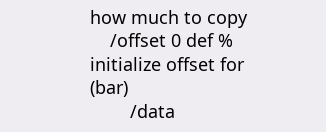how much to copy
    /offset 0 def % initialize offset for (bar)
        /data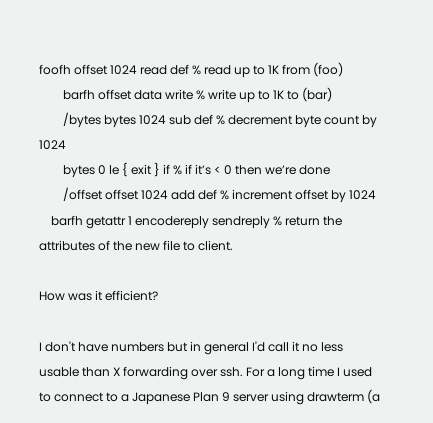foofh offset 1024 read def % read up to 1K from (foo)
        barfh offset data write % write up to 1K to (bar)
        /bytes bytes 1024 sub def % decrement byte count by 1024
        bytes 0 le { exit } if % if it’s < 0 then we’re done
        /offset offset 1024 add def % increment offset by 1024
    barfh getattr 1 encodereply sendreply % return the attributes of the new file to client.

How was it efficient?

I don't have numbers but in general I'd call it no less usable than X forwarding over ssh. For a long time I used to connect to a Japanese Plan 9 server using drawterm (a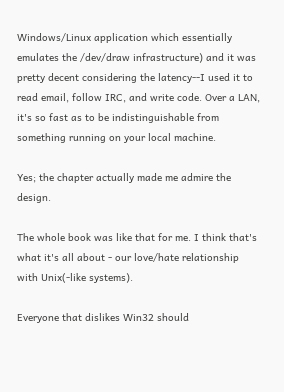Windows/Linux application which essentially emulates the /dev/draw infrastructure) and it was pretty decent considering the latency--I used it to read email, follow IRC, and write code. Over a LAN, it's so fast as to be indistinguishable from something running on your local machine.

Yes; the chapter actually made me admire the design.

The whole book was like that for me. I think that's what it's all about - our love/hate relationship with Unix(-like systems).

Everyone that dislikes Win32 should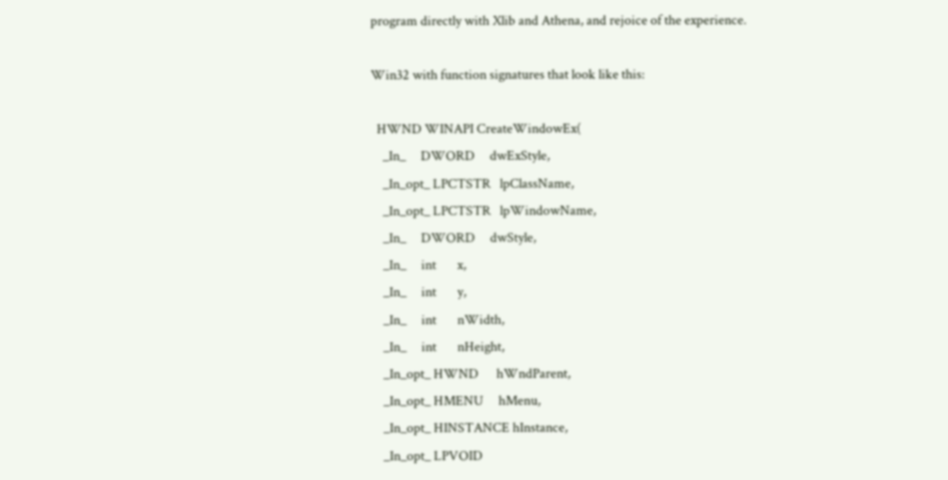program directly with Xlib and Athena, and rejoice of the experience.

Win32 with function signatures that look like this:

  HWND WINAPI CreateWindowEx(
    _In_     DWORD     dwExStyle,
    _In_opt_ LPCTSTR   lpClassName,
    _In_opt_ LPCTSTR   lpWindowName,
    _In_     DWORD     dwStyle,
    _In_     int       x,
    _In_     int       y,
    _In_     int       nWidth,
    _In_     int       nHeight,
    _In_opt_ HWND      hWndParent,
    _In_opt_ HMENU     hMenu,
    _In_opt_ HINSTANCE hInstance,
    _In_opt_ LPVOID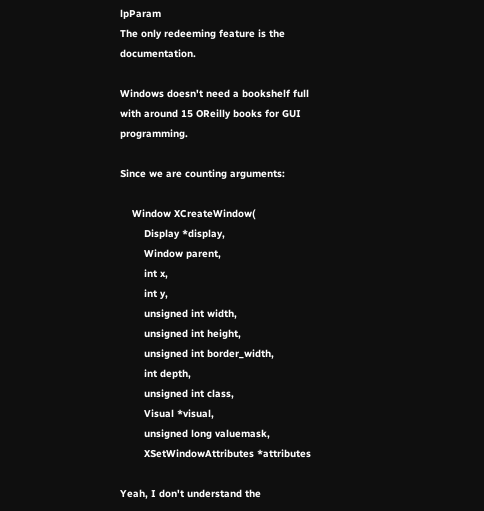lpParam
The only redeeming feature is the documentation.

Windows doesn't need a bookshelf full with around 15 OReilly books for GUI programming.

Since we are counting arguments:

    Window XCreateWindow(
        Display *display,
        Window parent,
        int x,
        int y,
        unsigned int width,
        unsigned int height,
        unsigned int border_width,
        int depth,
        unsigned int class,
        Visual *visual,
        unsigned long valuemask,
        XSetWindowAttributes *attributes

Yeah, I don't understand the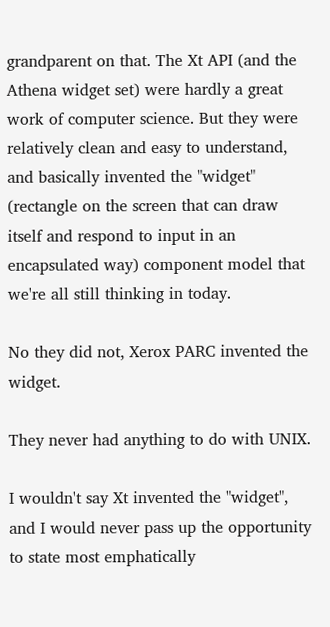grandparent on that. The Xt API (and the Athena widget set) were hardly a great work of computer science. But they were relatively clean and easy to understand, and basically invented the "widget" (rectangle on the screen that can draw itself and respond to input in an encapsulated way) component model that we're all still thinking in today.

No they did not, Xerox PARC invented the widget.

They never had anything to do with UNIX.

I wouldn't say Xt invented the "widget", and I would never pass up the opportunity to state most emphatically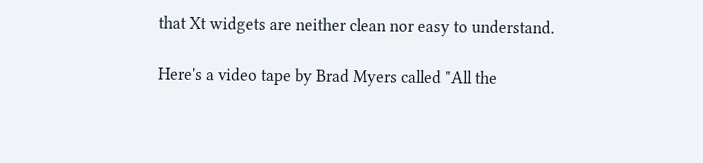that Xt widgets are neither clean nor easy to understand.

Here's a video tape by Brad Myers called "All the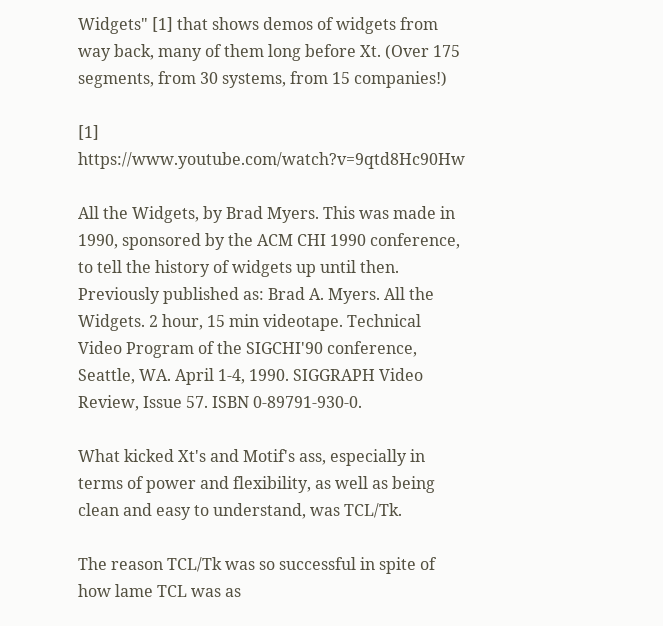Widgets" [1] that shows demos of widgets from way back, many of them long before Xt. (Over 175 segments, from 30 systems, from 15 companies!)

[1] https://www.youtube.com/watch?v=9qtd8Hc90Hw

All the Widgets, by Brad Myers. This was made in 1990, sponsored by the ACM CHI 1990 conference, to tell the history of widgets up until then. Previously published as: Brad A. Myers. All the Widgets. 2 hour, 15 min videotape. Technical Video Program of the SIGCHI'90 conference, Seattle, WA. April 1-4, 1990. SIGGRAPH Video Review, Issue 57. ISBN 0-89791-930-0.

What kicked Xt's and Motif's ass, especially in terms of power and flexibility, as well as being clean and easy to understand, was TCL/Tk.

The reason TCL/Tk was so successful in spite of how lame TCL was as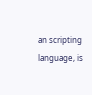an scripting language, is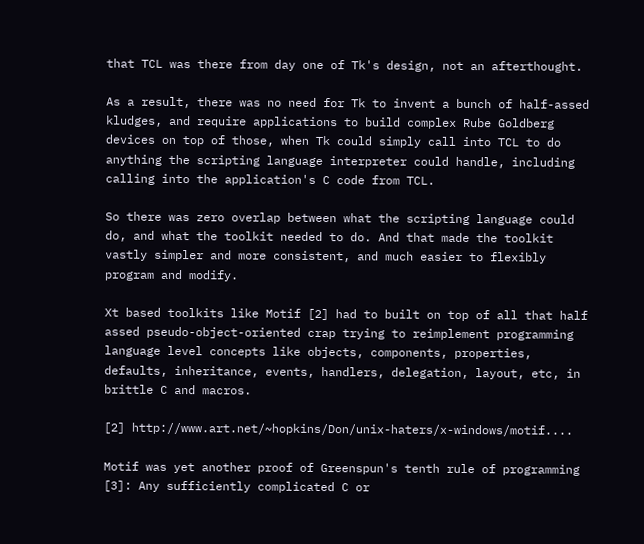that TCL was there from day one of Tk's design, not an afterthought.

As a result, there was no need for Tk to invent a bunch of half-assed kludges, and require applications to build complex Rube Goldberg devices on top of those, when Tk could simply call into TCL to do anything the scripting language interpreter could handle, including calling into the application's C code from TCL.

So there was zero overlap between what the scripting language could do, and what the toolkit needed to do. And that made the toolkit vastly simpler and more consistent, and much easier to flexibly program and modify.

Xt based toolkits like Motif [2] had to built on top of all that half assed pseudo-object-oriented crap trying to reimplement programming language level concepts like objects, components, properties, defaults, inheritance, events, handlers, delegation, layout, etc, in brittle C and macros.

[2] http://www.art.net/~hopkins/Don/unix-haters/x-windows/motif....

Motif was yet another proof of Greenspun's tenth rule of programming [3]: Any sufficiently complicated C or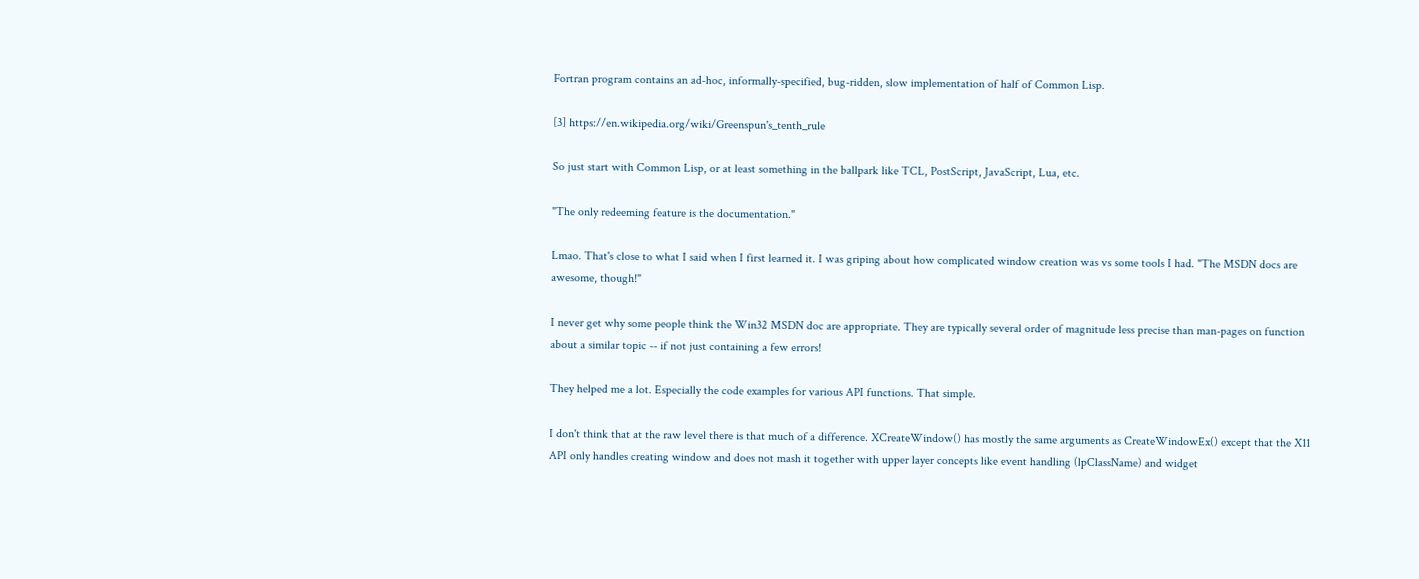Fortran program contains an ad-hoc, informally-specified, bug-ridden, slow implementation of half of Common Lisp.

[3] https://en.wikipedia.org/wiki/Greenspun's_tenth_rule

So just start with Common Lisp, or at least something in the ballpark like TCL, PostScript, JavaScript, Lua, etc.

"The only redeeming feature is the documentation."

Lmao. That's close to what I said when I first learned it. I was griping about how complicated window creation was vs some tools I had. "The MSDN docs are awesome, though!"

I never get why some people think the Win32 MSDN doc are appropriate. They are typically several order of magnitude less precise than man-pages on function about a similar topic -- if not just containing a few errors!

They helped me a lot. Especially the code examples for various API functions. That simple.

I don't think that at the raw level there is that much of a difference. XCreateWindow() has mostly the same arguments as CreateWindowEx() except that the X11 API only handles creating window and does not mash it together with upper layer concepts like event handling (lpClassName) and widget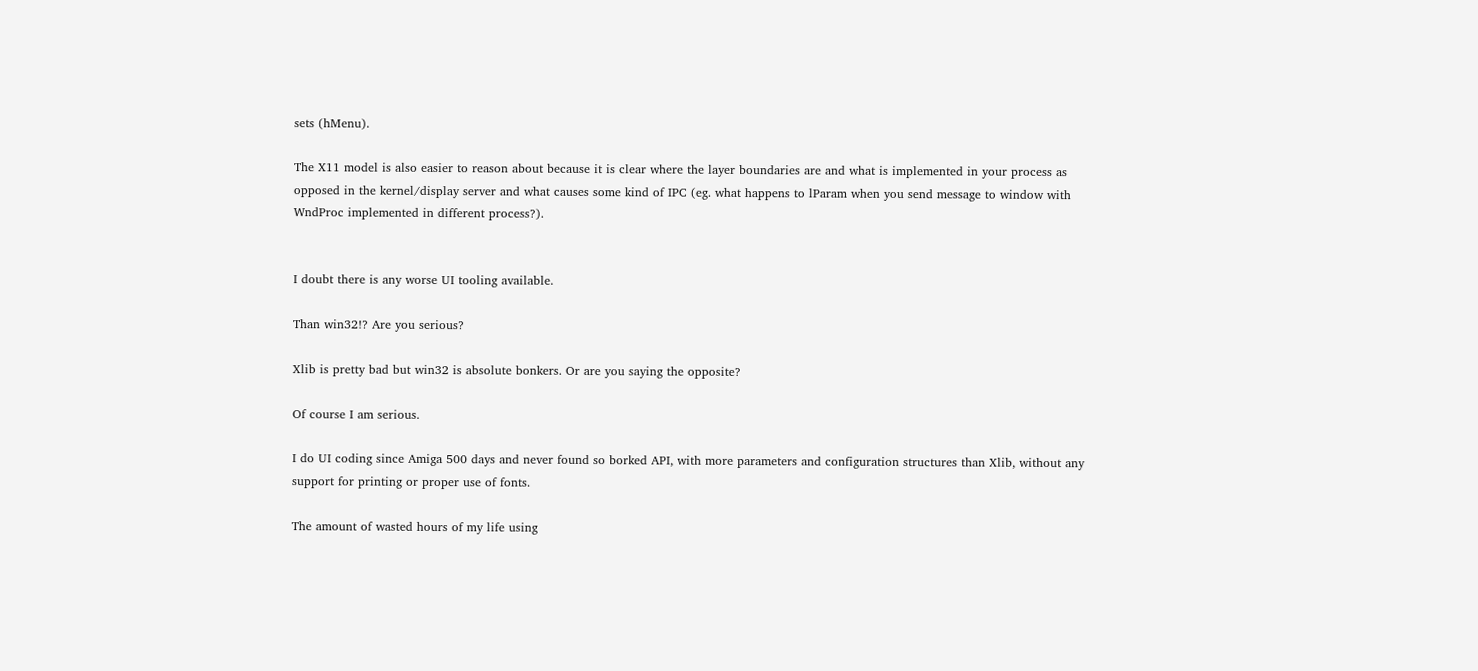sets (hMenu).

The X11 model is also easier to reason about because it is clear where the layer boundaries are and what is implemented in your process as opposed in the kernel/display server and what causes some kind of IPC (eg. what happens to lParam when you send message to window with WndProc implemented in different process?).


I doubt there is any worse UI tooling available.

Than win32!? Are you serious?

Xlib is pretty bad but win32 is absolute bonkers. Or are you saying the opposite?

Of course I am serious.

I do UI coding since Amiga 500 days and never found so borked API, with more parameters and configuration structures than Xlib, without any support for printing or proper use of fonts.

The amount of wasted hours of my life using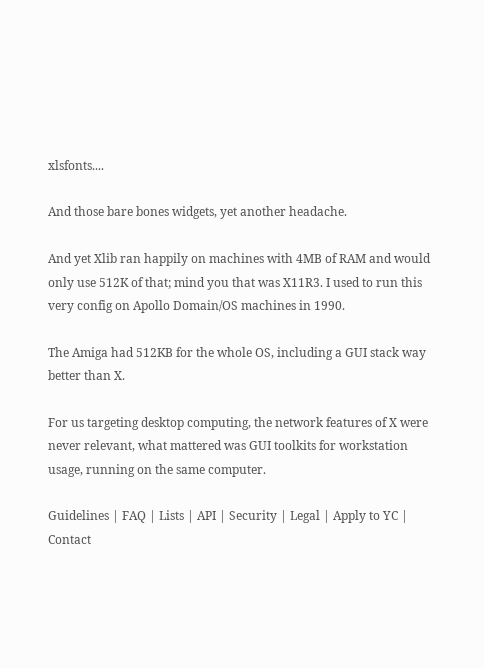xlsfonts....

And those bare bones widgets, yet another headache.

And yet Xlib ran happily on machines with 4MB of RAM and would only use 512K of that; mind you that was X11R3. I used to run this very config on Apollo Domain/OS machines in 1990.

The Amiga had 512KB for the whole OS, including a GUI stack way better than X.

For us targeting desktop computing, the network features of X were never relevant, what mattered was GUI toolkits for workstation usage, running on the same computer.

Guidelines | FAQ | Lists | API | Security | Legal | Apply to YC | Contact